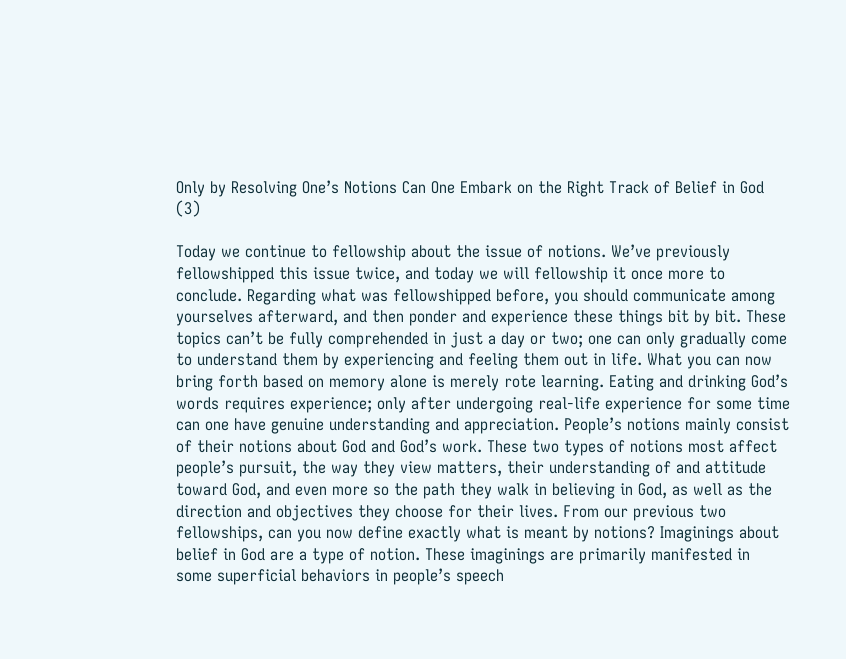Only by Resolving One’s Notions Can One Embark on the Right Track of Belief in God (3)

Today we continue to fellowship about the issue of notions. We’ve previously fellowshipped this issue twice, and today we will fellowship it once more to conclude. Regarding what was fellowshipped before, you should communicate among yourselves afterward, and then ponder and experience these things bit by bit. These topics can’t be fully comprehended in just a day or two; one can only gradually come to understand them by experiencing and feeling them out in life. What you can now bring forth based on memory alone is merely rote learning. Eating and drinking God’s words requires experience; only after undergoing real-life experience for some time can one have genuine understanding and appreciation. People’s notions mainly consist of their notions about God and God’s work. These two types of notions most affect people’s pursuit, the way they view matters, their understanding of and attitude toward God, and even more so the path they walk in believing in God, as well as the direction and objectives they choose for their lives. From our previous two fellowships, can you now define exactly what is meant by notions? Imaginings about belief in God are a type of notion. These imaginings are primarily manifested in some superficial behaviors in people’s speech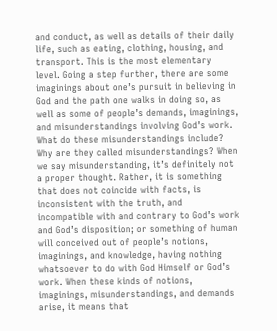and conduct, as well as details of their daily life, such as eating, clothing, housing, and transport. This is the most elementary level. Going a step further, there are some imaginings about one’s pursuit in believing in God and the path one walks in doing so, as well as some of people’s demands, imaginings, and misunderstandings involving God’s work. What do these misunderstandings include? Why are they called misunderstandings? When we say misunderstanding, it’s definitely not a proper thought. Rather, it is something that does not coincide with facts, is inconsistent with the truth, and incompatible with and contrary to God’s work and God’s disposition; or something of human will conceived out of people’s notions, imaginings, and knowledge, having nothing whatsoever to do with God Himself or God’s work. When these kinds of notions, imaginings, misunderstandings, and demands arise, it means that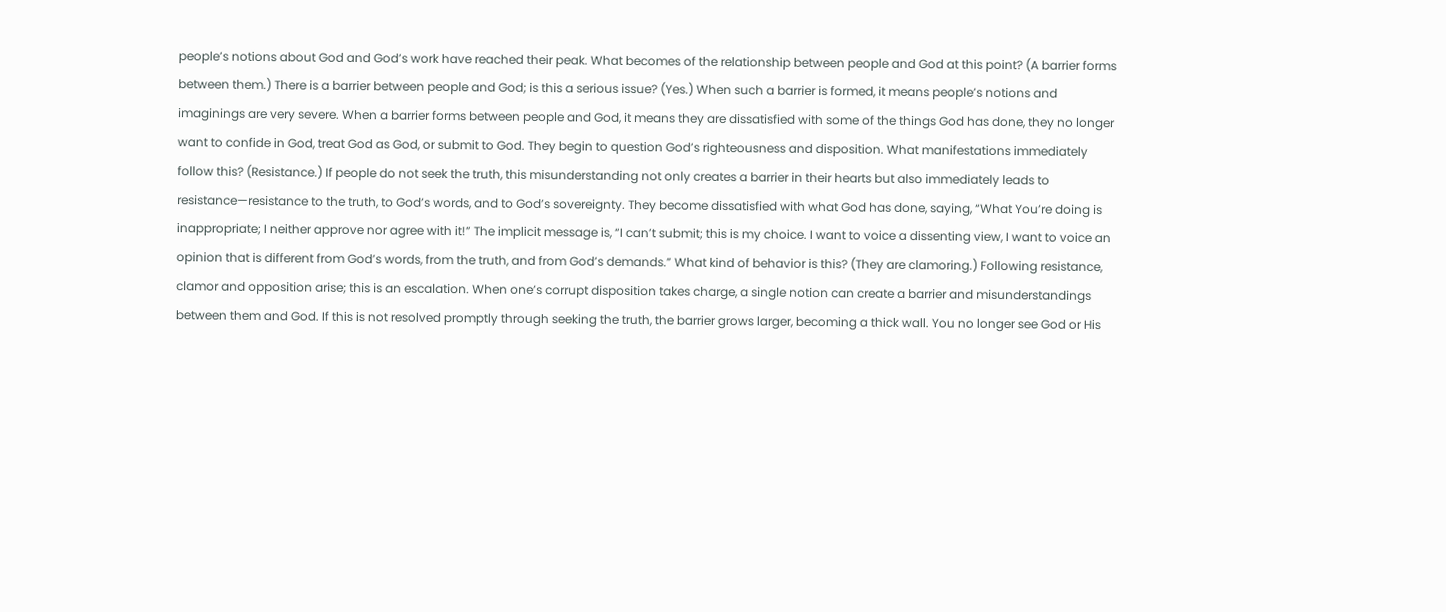people’s notions about God and God’s work have reached their peak. What becomes of the relationship between people and God at this point? (A barrier forms between them.) There is a barrier between people and God; is this a serious issue? (Yes.) When such a barrier is formed, it means people’s notions and imaginings are very severe. When a barrier forms between people and God, it means they are dissatisfied with some of the things God has done, they no longer want to confide in God, treat God as God, or submit to God. They begin to question God’s righteousness and disposition. What manifestations immediately follow this? (Resistance.) If people do not seek the truth, this misunderstanding not only creates a barrier in their hearts but also immediately leads to resistance—resistance to the truth, to God’s words, and to God’s sovereignty. They become dissatisfied with what God has done, saying, “What You’re doing is inappropriate; I neither approve nor agree with it!” The implicit message is, “I can’t submit; this is my choice. I want to voice a dissenting view, I want to voice an opinion that is different from God’s words, from the truth, and from God’s demands.” What kind of behavior is this? (They are clamoring.) Following resistance, clamor and opposition arise; this is an escalation. When one’s corrupt disposition takes charge, a single notion can create a barrier and misunderstandings between them and God. If this is not resolved promptly through seeking the truth, the barrier grows larger, becoming a thick wall. You no longer see God or His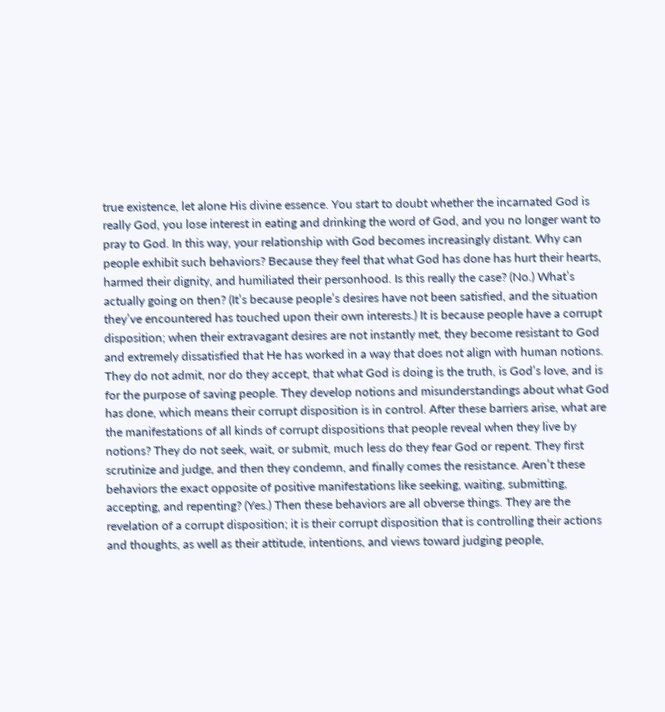true existence, let alone His divine essence. You start to doubt whether the incarnated God is really God, you lose interest in eating and drinking the word of God, and you no longer want to pray to God. In this way, your relationship with God becomes increasingly distant. Why can people exhibit such behaviors? Because they feel that what God has done has hurt their hearts, harmed their dignity, and humiliated their personhood. Is this really the case? (No.) What’s actually going on then? (It’s because people’s desires have not been satisfied, and the situation they’ve encountered has touched upon their own interests.) It is because people have a corrupt disposition; when their extravagant desires are not instantly met, they become resistant to God and extremely dissatisfied that He has worked in a way that does not align with human notions. They do not admit, nor do they accept, that what God is doing is the truth, is God’s love, and is for the purpose of saving people. They develop notions and misunderstandings about what God has done, which means their corrupt disposition is in control. After these barriers arise, what are the manifestations of all kinds of corrupt dispositions that people reveal when they live by notions? They do not seek, wait, or submit, much less do they fear God or repent. They first scrutinize and judge, and then they condemn, and finally comes the resistance. Aren’t these behaviors the exact opposite of positive manifestations like seeking, waiting, submitting, accepting, and repenting? (Yes.) Then these behaviors are all obverse things. They are the revelation of a corrupt disposition; it is their corrupt disposition that is controlling their actions and thoughts, as well as their attitude, intentions, and views toward judging people,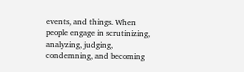events, and things. When people engage in scrutinizing, analyzing, judging, condemning, and becoming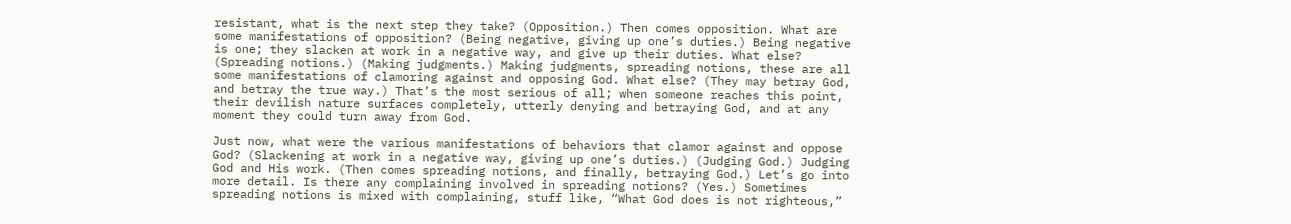resistant, what is the next step they take? (Opposition.) Then comes opposition. What are some manifestations of opposition? (Being negative, giving up one’s duties.) Being negative is one; they slacken at work in a negative way, and give up their duties. What else? (Spreading notions.) (Making judgments.) Making judgments, spreading notions, these are all some manifestations of clamoring against and opposing God. What else? (They may betray God, and betray the true way.) That’s the most serious of all; when someone reaches this point, their devilish nature surfaces completely, utterly denying and betraying God, and at any moment they could turn away from God.

Just now, what were the various manifestations of behaviors that clamor against and oppose God? (Slackening at work in a negative way, giving up one’s duties.) (Judging God.) Judging God and His work. (Then comes spreading notions, and finally, betraying God.) Let’s go into more detail. Is there any complaining involved in spreading notions? (Yes.) Sometimes spreading notions is mixed with complaining, stuff like, “What God does is not righteous,”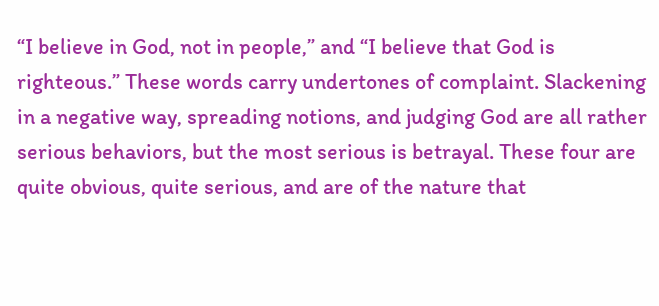“I believe in God, not in people,” and “I believe that God is righteous.” These words carry undertones of complaint. Slackening in a negative way, spreading notions, and judging God are all rather serious behaviors, but the most serious is betrayal. These four are quite obvious, quite serious, and are of the nature that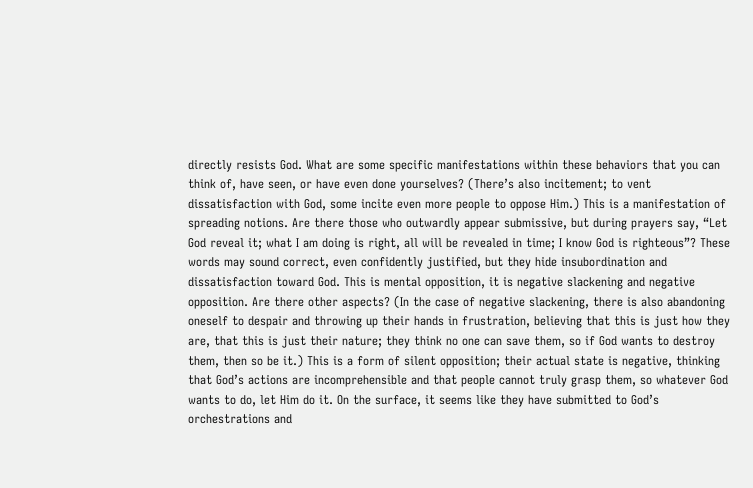directly resists God. What are some specific manifestations within these behaviors that you can think of, have seen, or have even done yourselves? (There’s also incitement; to vent dissatisfaction with God, some incite even more people to oppose Him.) This is a manifestation of spreading notions. Are there those who outwardly appear submissive, but during prayers say, “Let God reveal it; what I am doing is right, all will be revealed in time; I know God is righteous”? These words may sound correct, even confidently justified, but they hide insubordination and dissatisfaction toward God. This is mental opposition, it is negative slackening and negative opposition. Are there other aspects? (In the case of negative slackening, there is also abandoning oneself to despair and throwing up their hands in frustration, believing that this is just how they are, that this is just their nature; they think no one can save them, so if God wants to destroy them, then so be it.) This is a form of silent opposition; their actual state is negative, thinking that God’s actions are incomprehensible and that people cannot truly grasp them, so whatever God wants to do, let Him do it. On the surface, it seems like they have submitted to God’s orchestrations and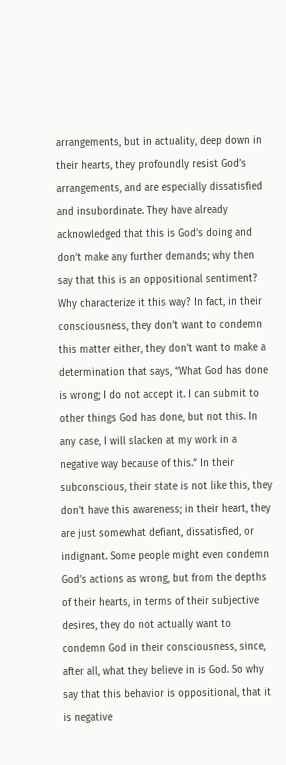arrangements, but in actuality, deep down in their hearts, they profoundly resist God’s arrangements, and are especially dissatisfied and insubordinate. They have already acknowledged that this is God’s doing and don’t make any further demands; why then say that this is an oppositional sentiment? Why characterize it this way? In fact, in their consciousness, they don’t want to condemn this matter either, they don’t want to make a determination that says, “What God has done is wrong; I do not accept it. I can submit to other things God has done, but not this. In any case, I will slacken at my work in a negative way because of this.” In their subconscious, their state is not like this, they don’t have this awareness; in their heart, they are just somewhat defiant, dissatisfied, or indignant. Some people might even condemn God’s actions as wrong, but from the depths of their hearts, in terms of their subjective desires, they do not actually want to condemn God in their consciousness, since, after all, what they believe in is God. So why say that this behavior is oppositional, that it is negative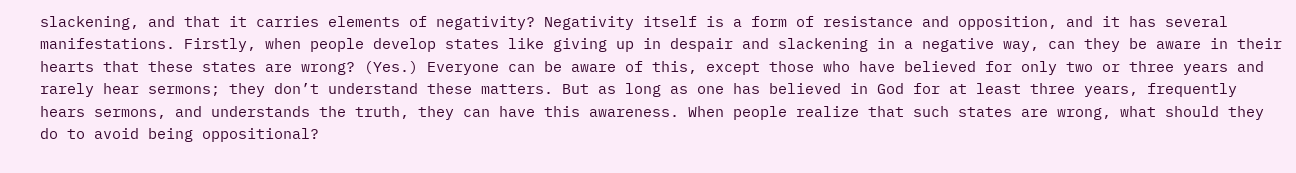slackening, and that it carries elements of negativity? Negativity itself is a form of resistance and opposition, and it has several manifestations. Firstly, when people develop states like giving up in despair and slackening in a negative way, can they be aware in their hearts that these states are wrong? (Yes.) Everyone can be aware of this, except those who have believed for only two or three years and rarely hear sermons; they don’t understand these matters. But as long as one has believed in God for at least three years, frequently hears sermons, and understands the truth, they can have this awareness. When people realize that such states are wrong, what should they do to avoid being oppositional?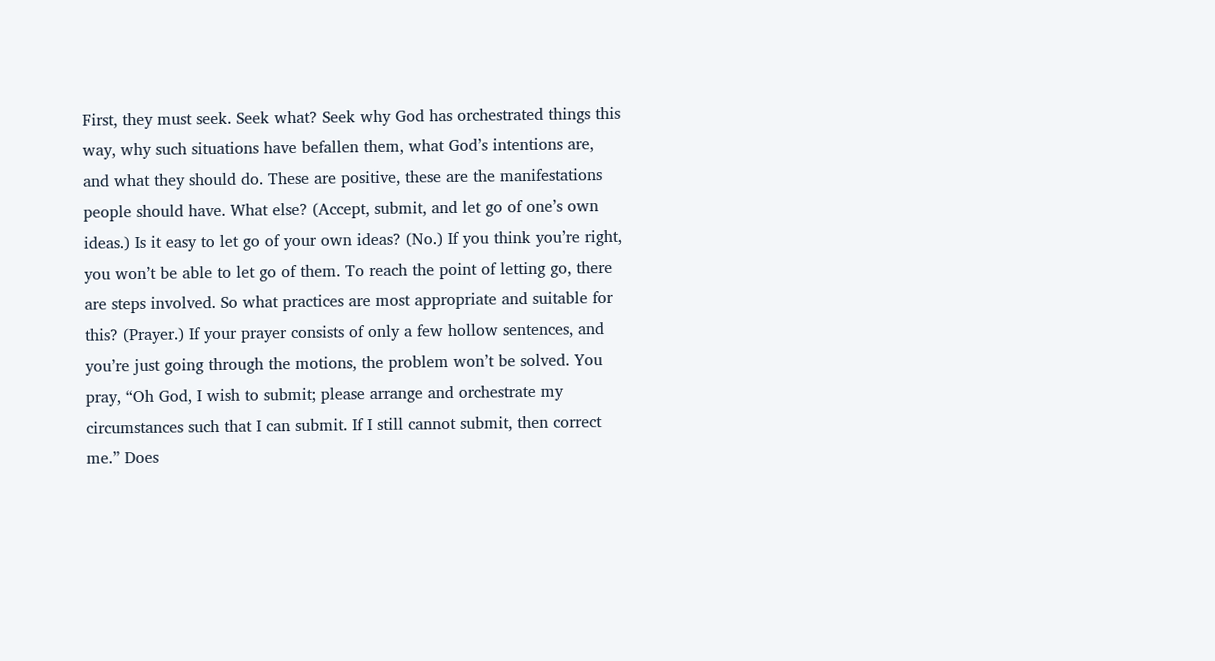First, they must seek. Seek what? Seek why God has orchestrated things this way, why such situations have befallen them, what God’s intentions are, and what they should do. These are positive, these are the manifestations people should have. What else? (Accept, submit, and let go of one’s own ideas.) Is it easy to let go of your own ideas? (No.) If you think you’re right, you won’t be able to let go of them. To reach the point of letting go, there are steps involved. So what practices are most appropriate and suitable for this? (Prayer.) If your prayer consists of only a few hollow sentences, and you’re just going through the motions, the problem won’t be solved. You pray, “Oh God, I wish to submit; please arrange and orchestrate my circumstances such that I can submit. If I still cannot submit, then correct me.” Does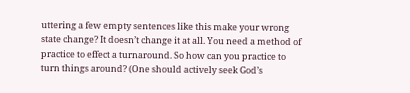uttering a few empty sentences like this make your wrong state change? It doesn’t change it at all. You need a method of practice to effect a turnaround. So how can you practice to turn things around? (One should actively seek God’s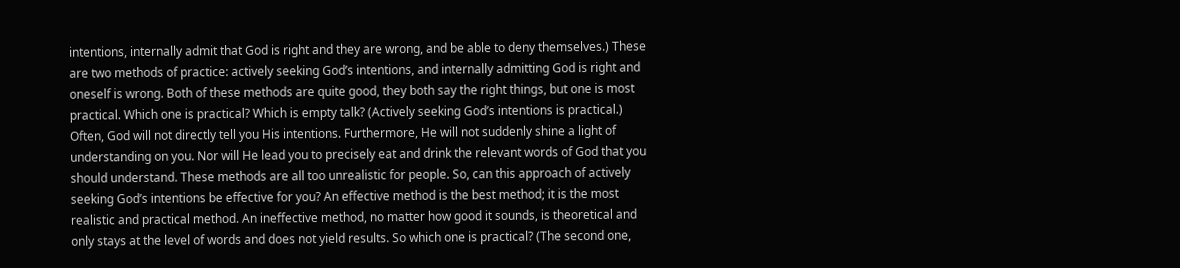intentions, internally admit that God is right and they are wrong, and be able to deny themselves.) These are two methods of practice: actively seeking God’s intentions, and internally admitting God is right and oneself is wrong. Both of these methods are quite good, they both say the right things, but one is most practical. Which one is practical? Which is empty talk? (Actively seeking God’s intentions is practical.) Often, God will not directly tell you His intentions. Furthermore, He will not suddenly shine a light of understanding on you. Nor will He lead you to precisely eat and drink the relevant words of God that you should understand. These methods are all too unrealistic for people. So, can this approach of actively seeking God’s intentions be effective for you? An effective method is the best method; it is the most realistic and practical method. An ineffective method, no matter how good it sounds, is theoretical and only stays at the level of words and does not yield results. So which one is practical? (The second one,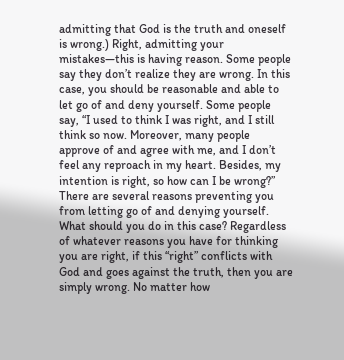admitting that God is the truth and oneself is wrong.) Right, admitting your mistakes—this is having reason. Some people say they don’t realize they are wrong. In this case, you should be reasonable and able to let go of and deny yourself. Some people say, “I used to think I was right, and I still think so now. Moreover, many people approve of and agree with me, and I don’t feel any reproach in my heart. Besides, my intention is right, so how can I be wrong?” There are several reasons preventing you from letting go of and denying yourself. What should you do in this case? Regardless of whatever reasons you have for thinking you are right, if this “right” conflicts with God and goes against the truth, then you are simply wrong. No matter how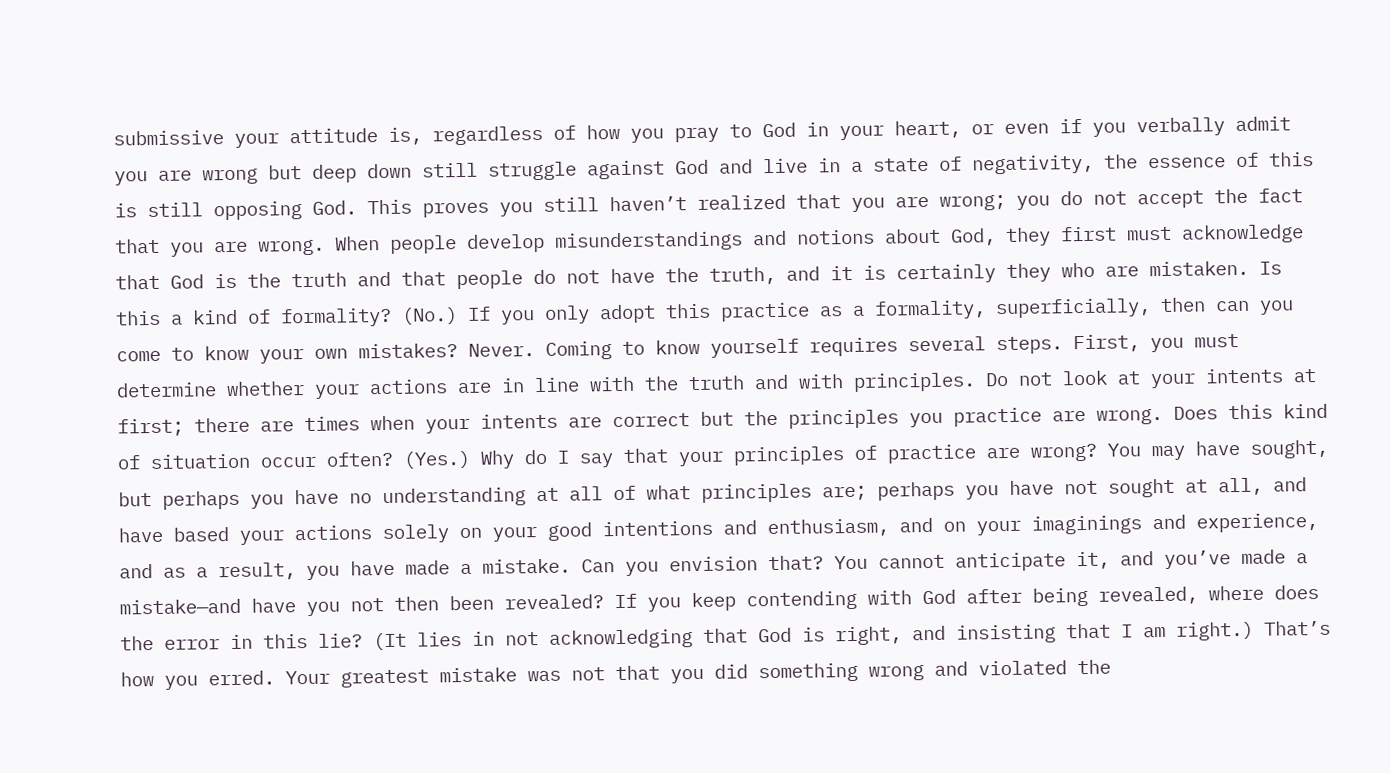submissive your attitude is, regardless of how you pray to God in your heart, or even if you verbally admit you are wrong but deep down still struggle against God and live in a state of negativity, the essence of this is still opposing God. This proves you still haven’t realized that you are wrong; you do not accept the fact that you are wrong. When people develop misunderstandings and notions about God, they first must acknowledge that God is the truth and that people do not have the truth, and it is certainly they who are mistaken. Is this a kind of formality? (No.) If you only adopt this practice as a formality, superficially, then can you come to know your own mistakes? Never. Coming to know yourself requires several steps. First, you must determine whether your actions are in line with the truth and with principles. Do not look at your intents at first; there are times when your intents are correct but the principles you practice are wrong. Does this kind of situation occur often? (Yes.) Why do I say that your principles of practice are wrong? You may have sought, but perhaps you have no understanding at all of what principles are; perhaps you have not sought at all, and have based your actions solely on your good intentions and enthusiasm, and on your imaginings and experience, and as a result, you have made a mistake. Can you envision that? You cannot anticipate it, and you’ve made a mistake—and have you not then been revealed? If you keep contending with God after being revealed, where does the error in this lie? (It lies in not acknowledging that God is right, and insisting that I am right.) That’s how you erred. Your greatest mistake was not that you did something wrong and violated the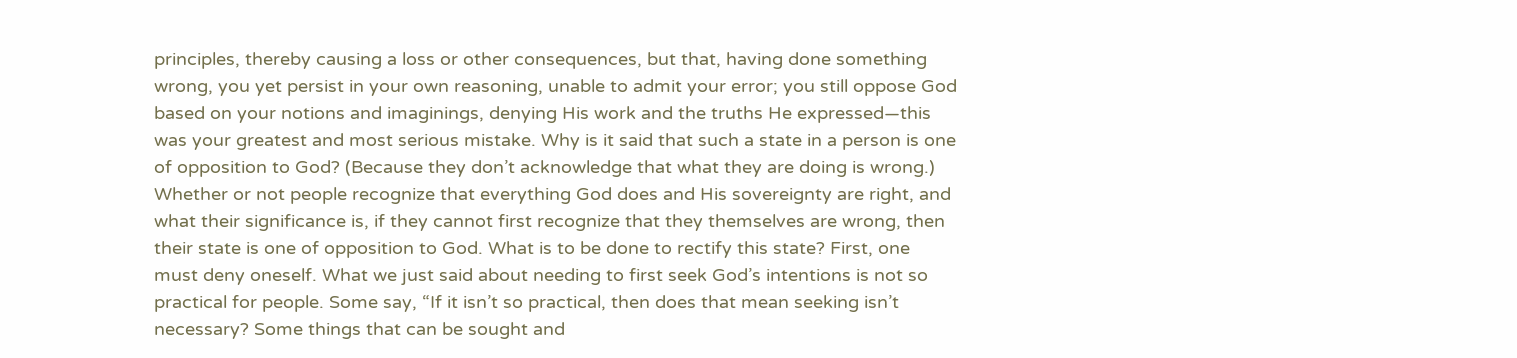principles, thereby causing a loss or other consequences, but that, having done something wrong, you yet persist in your own reasoning, unable to admit your error; you still oppose God based on your notions and imaginings, denying His work and the truths He expressed—this was your greatest and most serious mistake. Why is it said that such a state in a person is one of opposition to God? (Because they don’t acknowledge that what they are doing is wrong.) Whether or not people recognize that everything God does and His sovereignty are right, and what their significance is, if they cannot first recognize that they themselves are wrong, then their state is one of opposition to God. What is to be done to rectify this state? First, one must deny oneself. What we just said about needing to first seek God’s intentions is not so practical for people. Some say, “If it isn’t so practical, then does that mean seeking isn’t necessary? Some things that can be sought and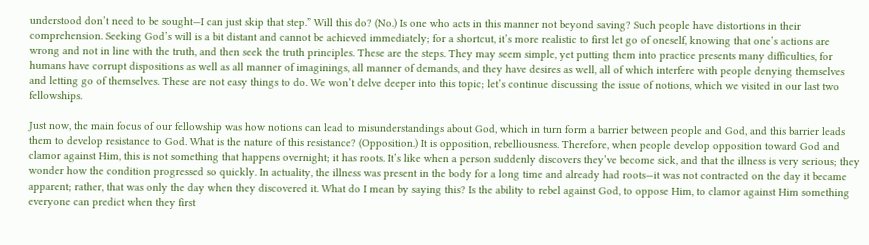understood don’t need to be sought—I can just skip that step.” Will this do? (No.) Is one who acts in this manner not beyond saving? Such people have distortions in their comprehension. Seeking God’s will is a bit distant and cannot be achieved immediately; for a shortcut, it’s more realistic to first let go of oneself, knowing that one’s actions are wrong and not in line with the truth, and then seek the truth principles. These are the steps. They may seem simple, yet putting them into practice presents many difficulties, for humans have corrupt dispositions as well as all manner of imaginings, all manner of demands, and they have desires as well, all of which interfere with people denying themselves and letting go of themselves. These are not easy things to do. We won’t delve deeper into this topic; let’s continue discussing the issue of notions, which we visited in our last two fellowships.

Just now, the main focus of our fellowship was how notions can lead to misunderstandings about God, which in turn form a barrier between people and God, and this barrier leads them to develop resistance to God. What is the nature of this resistance? (Opposition.) It is opposition, rebelliousness. Therefore, when people develop opposition toward God and clamor against Him, this is not something that happens overnight; it has roots. It’s like when a person suddenly discovers they’ve become sick, and that the illness is very serious; they wonder how the condition progressed so quickly. In actuality, the illness was present in the body for a long time and already had roots—it was not contracted on the day it became apparent; rather, that was only the day when they discovered it. What do I mean by saying this? Is the ability to rebel against God, to oppose Him, to clamor against Him something everyone can predict when they first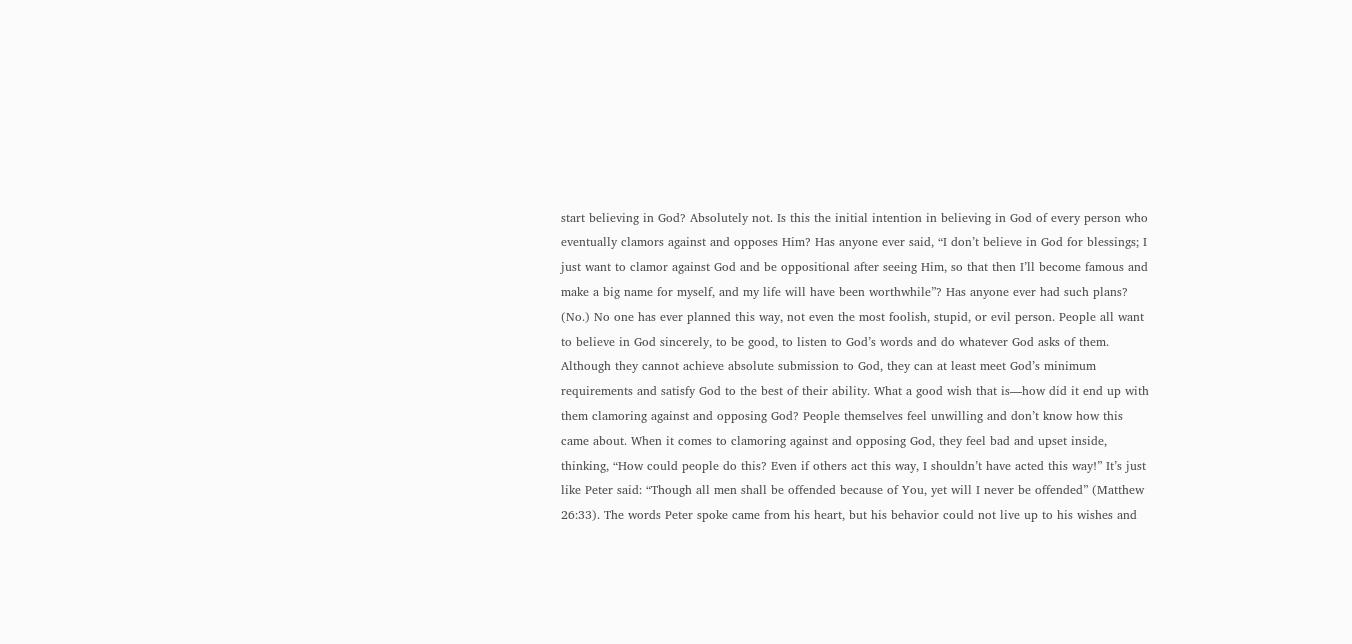start believing in God? Absolutely not. Is this the initial intention in believing in God of every person who eventually clamors against and opposes Him? Has anyone ever said, “I don’t believe in God for blessings; I just want to clamor against God and be oppositional after seeing Him, so that then I’ll become famous and make a big name for myself, and my life will have been worthwhile”? Has anyone ever had such plans? (No.) No one has ever planned this way, not even the most foolish, stupid, or evil person. People all want to believe in God sincerely, to be good, to listen to God’s words and do whatever God asks of them. Although they cannot achieve absolute submission to God, they can at least meet God’s minimum requirements and satisfy God to the best of their ability. What a good wish that is—how did it end up with them clamoring against and opposing God? People themselves feel unwilling and don’t know how this came about. When it comes to clamoring against and opposing God, they feel bad and upset inside, thinking, “How could people do this? Even if others act this way, I shouldn’t have acted this way!” It’s just like Peter said: “Though all men shall be offended because of You, yet will I never be offended” (Matthew 26:33). The words Peter spoke came from his heart, but his behavior could not live up to his wishes and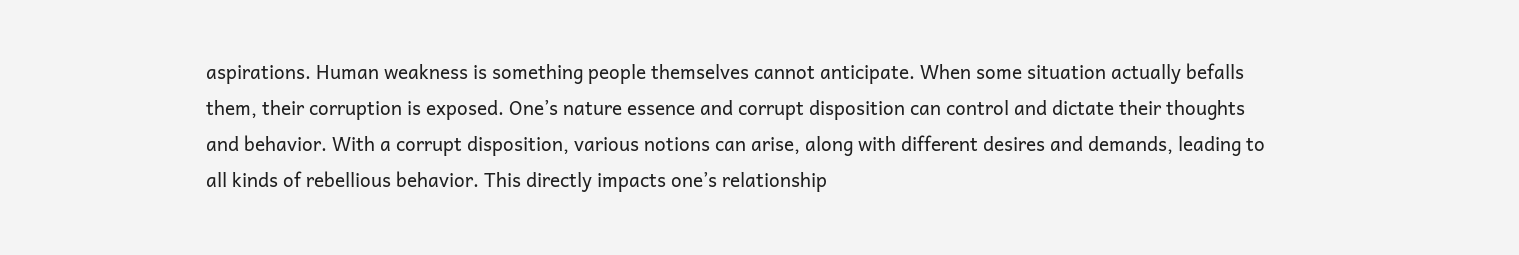aspirations. Human weakness is something people themselves cannot anticipate. When some situation actually befalls them, their corruption is exposed. One’s nature essence and corrupt disposition can control and dictate their thoughts and behavior. With a corrupt disposition, various notions can arise, along with different desires and demands, leading to all kinds of rebellious behavior. This directly impacts one’s relationship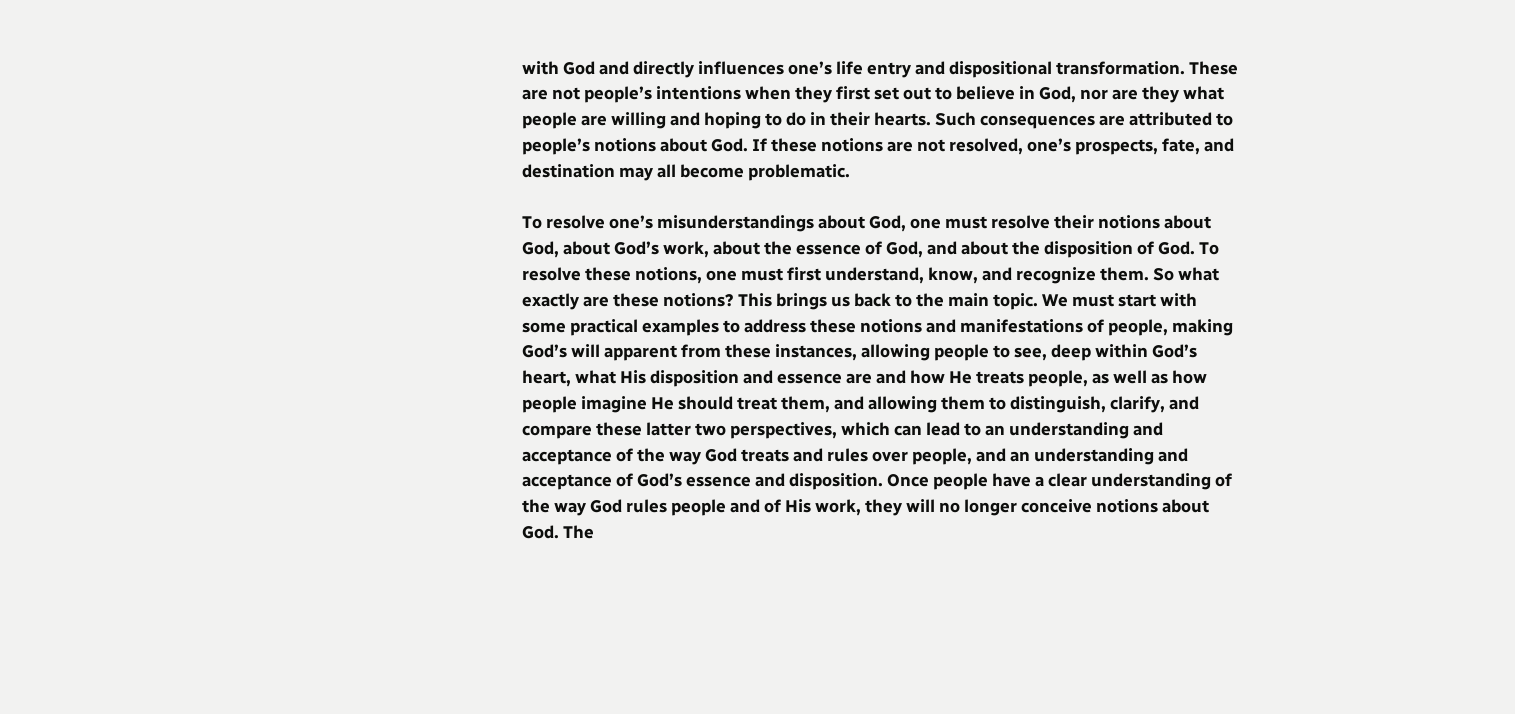with God and directly influences one’s life entry and dispositional transformation. These are not people’s intentions when they first set out to believe in God, nor are they what people are willing and hoping to do in their hearts. Such consequences are attributed to people’s notions about God. If these notions are not resolved, one’s prospects, fate, and destination may all become problematic.

To resolve one’s misunderstandings about God, one must resolve their notions about God, about God’s work, about the essence of God, and about the disposition of God. To resolve these notions, one must first understand, know, and recognize them. So what exactly are these notions? This brings us back to the main topic. We must start with some practical examples to address these notions and manifestations of people, making God’s will apparent from these instances, allowing people to see, deep within God’s heart, what His disposition and essence are and how He treats people, as well as how people imagine He should treat them, and allowing them to distinguish, clarify, and compare these latter two perspectives, which can lead to an understanding and acceptance of the way God treats and rules over people, and an understanding and acceptance of God’s essence and disposition. Once people have a clear understanding of the way God rules people and of His work, they will no longer conceive notions about God. The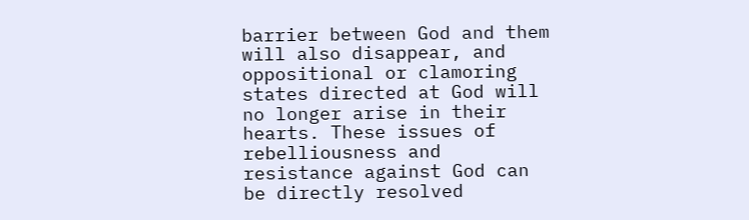barrier between God and them will also disappear, and oppositional or clamoring states directed at God will no longer arise in their hearts. These issues of rebelliousness and resistance against God can be directly resolved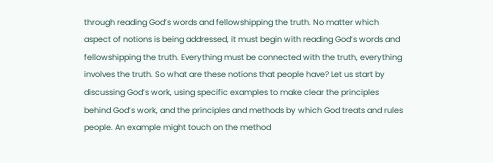through reading God’s words and fellowshipping the truth. No matter which aspect of notions is being addressed, it must begin with reading God’s words and fellowshipping the truth. Everything must be connected with the truth, everything involves the truth. So what are these notions that people have? Let us start by discussing God’s work, using specific examples to make clear the principles behind God’s work, and the principles and methods by which God treats and rules people. An example might touch on the method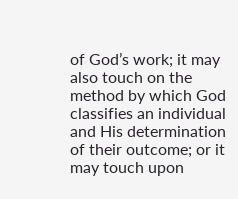of God’s work; it may also touch on the method by which God classifies an individual and His determination of their outcome; or it may touch upon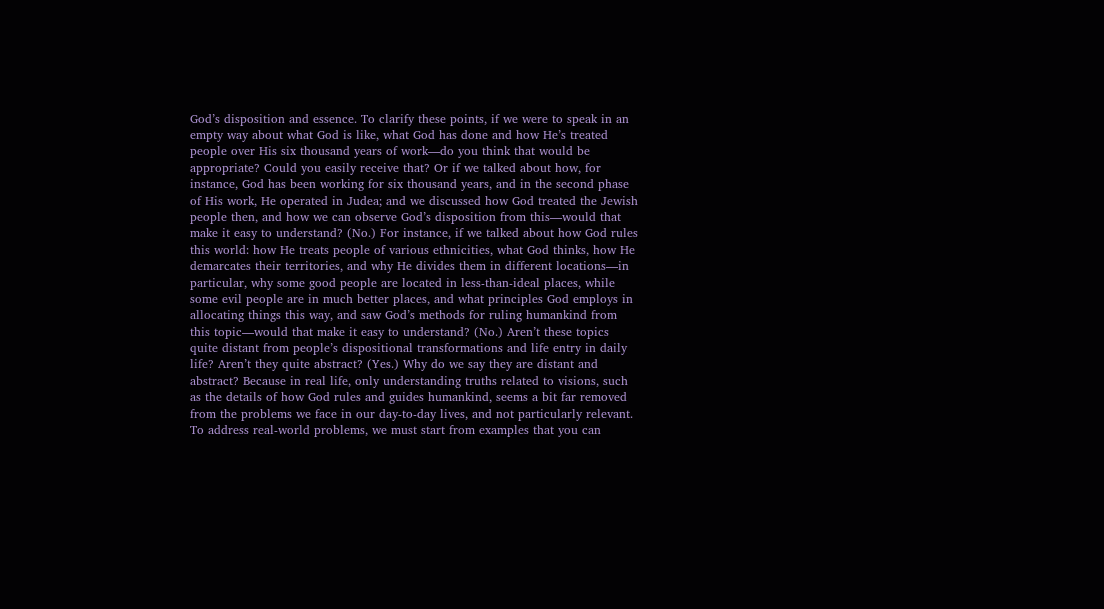God’s disposition and essence. To clarify these points, if we were to speak in an empty way about what God is like, what God has done and how He’s treated people over His six thousand years of work—do you think that would be appropriate? Could you easily receive that? Or if we talked about how, for instance, God has been working for six thousand years, and in the second phase of His work, He operated in Judea; and we discussed how God treated the Jewish people then, and how we can observe God’s disposition from this—would that make it easy to understand? (No.) For instance, if we talked about how God rules this world: how He treats people of various ethnicities, what God thinks, how He demarcates their territories, and why He divides them in different locations—in particular, why some good people are located in less-than-ideal places, while some evil people are in much better places, and what principles God employs in allocating things this way, and saw God’s methods for ruling humankind from this topic—would that make it easy to understand? (No.) Aren’t these topics quite distant from people’s dispositional transformations and life entry in daily life? Aren’t they quite abstract? (Yes.) Why do we say they are distant and abstract? Because in real life, only understanding truths related to visions, such as the details of how God rules and guides humankind, seems a bit far removed from the problems we face in our day-to-day lives, and not particularly relevant. To address real-world problems, we must start from examples that you can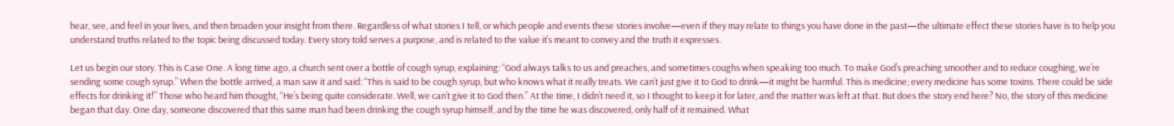hear, see, and feel in your lives, and then broaden your insight from there. Regardless of what stories I tell, or which people and events these stories involve—even if they may relate to things you have done in the past—the ultimate effect these stories have is to help you understand truths related to the topic being discussed today. Every story told serves a purpose, and is related to the value it’s meant to convey and the truth it expresses.

Let us begin our story. This is Case One. A long time ago, a church sent over a bottle of cough syrup, explaining: “God always talks to us and preaches, and sometimes coughs when speaking too much. To make God’s preaching smoother and to reduce coughing, we’re sending some cough syrup.” When the bottle arrived, a man saw it and said: “This is said to be cough syrup, but who knows what it really treats. We can’t just give it to God to drink—it might be harmful. This is medicine; every medicine has some toxins. There could be side effects for drinking it!” Those who heard him thought, “He’s being quite considerate. Well, we can’t give it to God then.” At the time, I didn’t need it, so I thought to keep it for later, and the matter was left at that. But does the story end here? No, the story of this medicine began that day. One day, someone discovered that this same man had been drinking the cough syrup himself, and by the time he was discovered, only half of it remained. What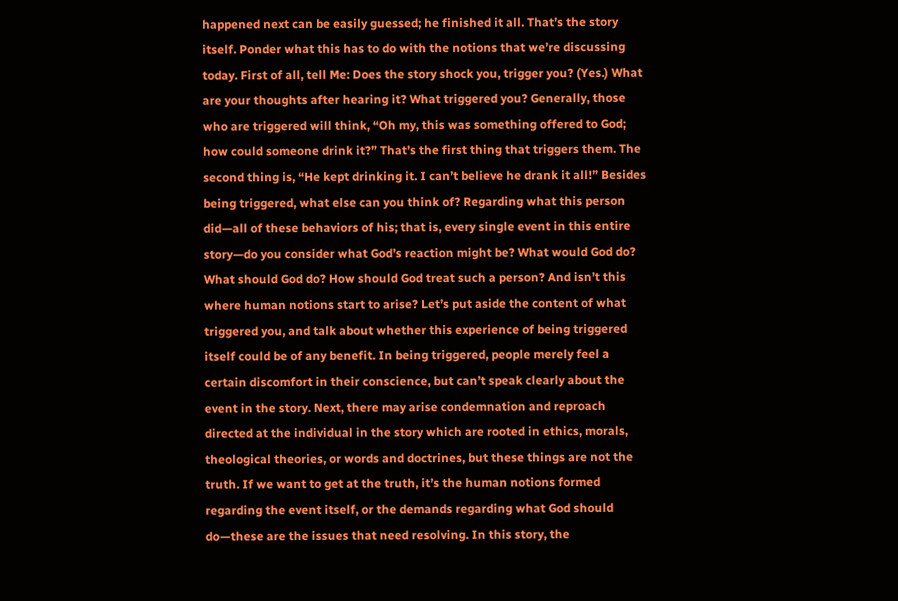happened next can be easily guessed; he finished it all. That’s the story itself. Ponder what this has to do with the notions that we’re discussing today. First of all, tell Me: Does the story shock you, trigger you? (Yes.) What are your thoughts after hearing it? What triggered you? Generally, those who are triggered will think, “Oh my, this was something offered to God; how could someone drink it?” That’s the first thing that triggers them. The second thing is, “He kept drinking it. I can’t believe he drank it all!” Besides being triggered, what else can you think of? Regarding what this person did—all of these behaviors of his; that is, every single event in this entire story—do you consider what God’s reaction might be? What would God do? What should God do? How should God treat such a person? And isn’t this where human notions start to arise? Let’s put aside the content of what triggered you, and talk about whether this experience of being triggered itself could be of any benefit. In being triggered, people merely feel a certain discomfort in their conscience, but can’t speak clearly about the event in the story. Next, there may arise condemnation and reproach directed at the individual in the story which are rooted in ethics, morals, theological theories, or words and doctrines, but these things are not the truth. If we want to get at the truth, it’s the human notions formed regarding the event itself, or the demands regarding what God should do—these are the issues that need resolving. In this story, the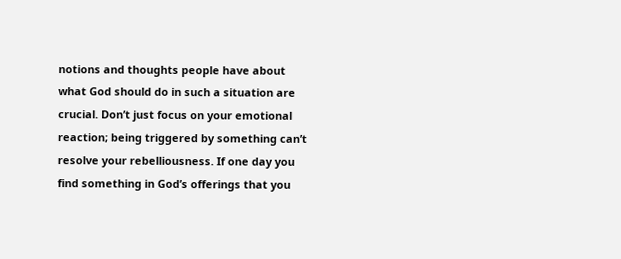notions and thoughts people have about what God should do in such a situation are crucial. Don’t just focus on your emotional reaction; being triggered by something can’t resolve your rebelliousness. If one day you find something in God’s offerings that you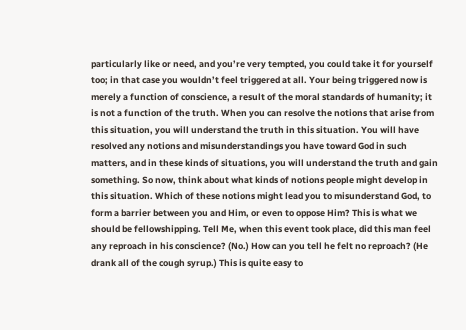particularly like or need, and you’re very tempted, you could take it for yourself too; in that case you wouldn’t feel triggered at all. Your being triggered now is merely a function of conscience, a result of the moral standards of humanity; it is not a function of the truth. When you can resolve the notions that arise from this situation, you will understand the truth in this situation. You will have resolved any notions and misunderstandings you have toward God in such matters, and in these kinds of situations, you will understand the truth and gain something. So now, think about what kinds of notions people might develop in this situation. Which of these notions might lead you to misunderstand God, to form a barrier between you and Him, or even to oppose Him? This is what we should be fellowshipping. Tell Me, when this event took place, did this man feel any reproach in his conscience? (No.) How can you tell he felt no reproach? (He drank all of the cough syrup.) This is quite easy to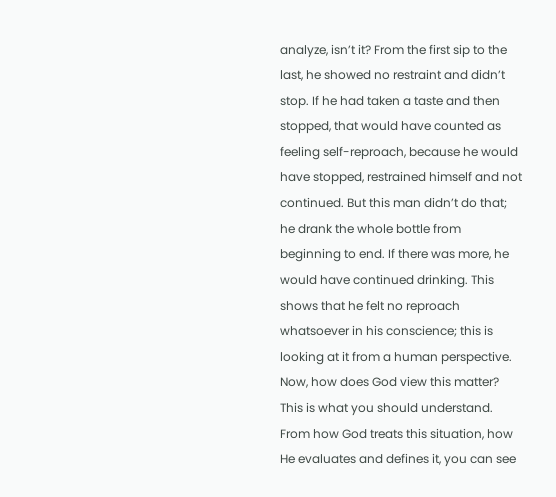analyze, isn’t it? From the first sip to the last, he showed no restraint and didn’t stop. If he had taken a taste and then stopped, that would have counted as feeling self-reproach, because he would have stopped, restrained himself and not continued. But this man didn’t do that; he drank the whole bottle from beginning to end. If there was more, he would have continued drinking. This shows that he felt no reproach whatsoever in his conscience; this is looking at it from a human perspective. Now, how does God view this matter? This is what you should understand. From how God treats this situation, how He evaluates and defines it, you can see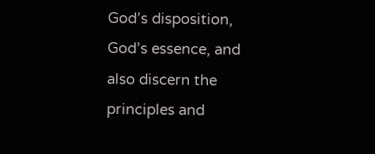God’s disposition, God’s essence, and also discern the principles and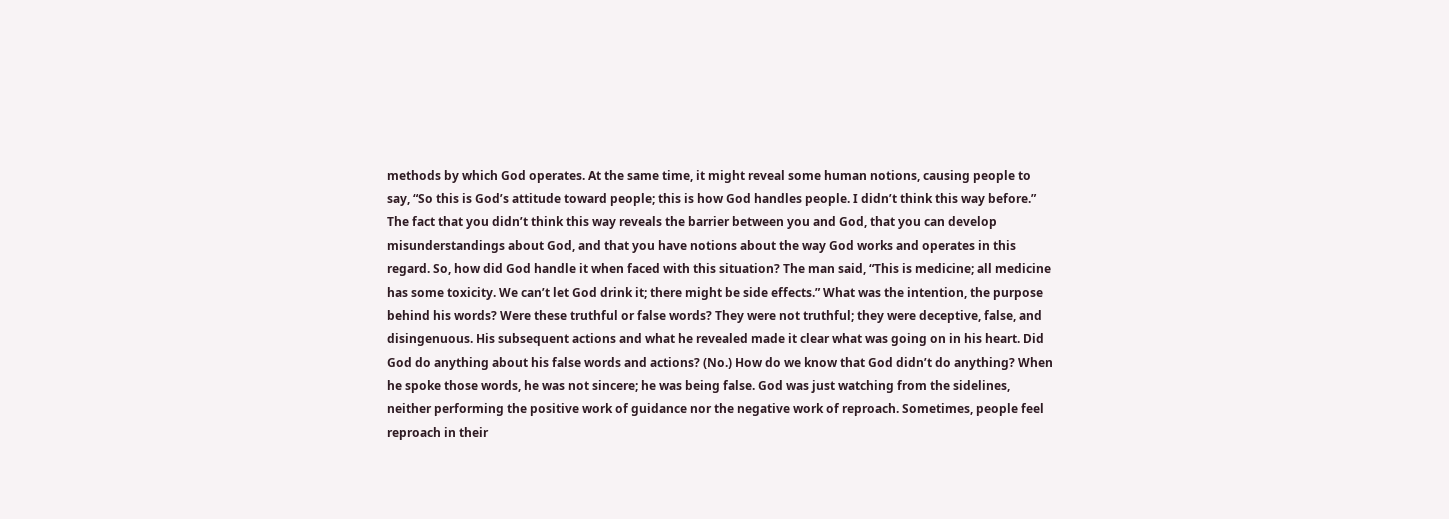methods by which God operates. At the same time, it might reveal some human notions, causing people to say, “So this is God’s attitude toward people; this is how God handles people. I didn’t think this way before.” The fact that you didn’t think this way reveals the barrier between you and God, that you can develop misunderstandings about God, and that you have notions about the way God works and operates in this regard. So, how did God handle it when faced with this situation? The man said, “This is medicine; all medicine has some toxicity. We can’t let God drink it; there might be side effects.” What was the intention, the purpose behind his words? Were these truthful or false words? They were not truthful; they were deceptive, false, and disingenuous. His subsequent actions and what he revealed made it clear what was going on in his heart. Did God do anything about his false words and actions? (No.) How do we know that God didn’t do anything? When he spoke those words, he was not sincere; he was being false. God was just watching from the sidelines, neither performing the positive work of guidance nor the negative work of reproach. Sometimes, people feel reproach in their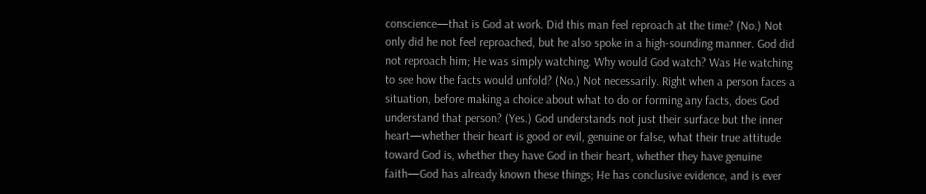conscience—that is God at work. Did this man feel reproach at the time? (No.) Not only did he not feel reproached, but he also spoke in a high-sounding manner. God did not reproach him; He was simply watching. Why would God watch? Was He watching to see how the facts would unfold? (No.) Not necessarily. Right when a person faces a situation, before making a choice about what to do or forming any facts, does God understand that person? (Yes.) God understands not just their surface but the inner heart—whether their heart is good or evil, genuine or false, what their true attitude toward God is, whether they have God in their heart, whether they have genuine faith—God has already known these things; He has conclusive evidence, and is ever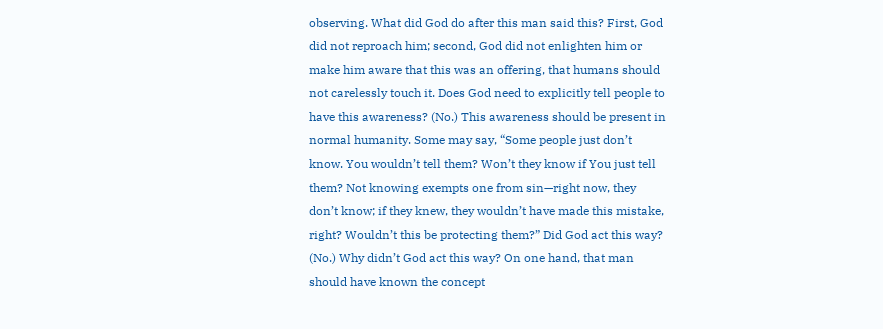observing. What did God do after this man said this? First, God did not reproach him; second, God did not enlighten him or make him aware that this was an offering, that humans should not carelessly touch it. Does God need to explicitly tell people to have this awareness? (No.) This awareness should be present in normal humanity. Some may say, “Some people just don’t know. You wouldn’t tell them? Won’t they know if You just tell them? Not knowing exempts one from sin—right now, they don’t know; if they knew, they wouldn’t have made this mistake, right? Wouldn’t this be protecting them?” Did God act this way? (No.) Why didn’t God act this way? On one hand, that man should have known the concept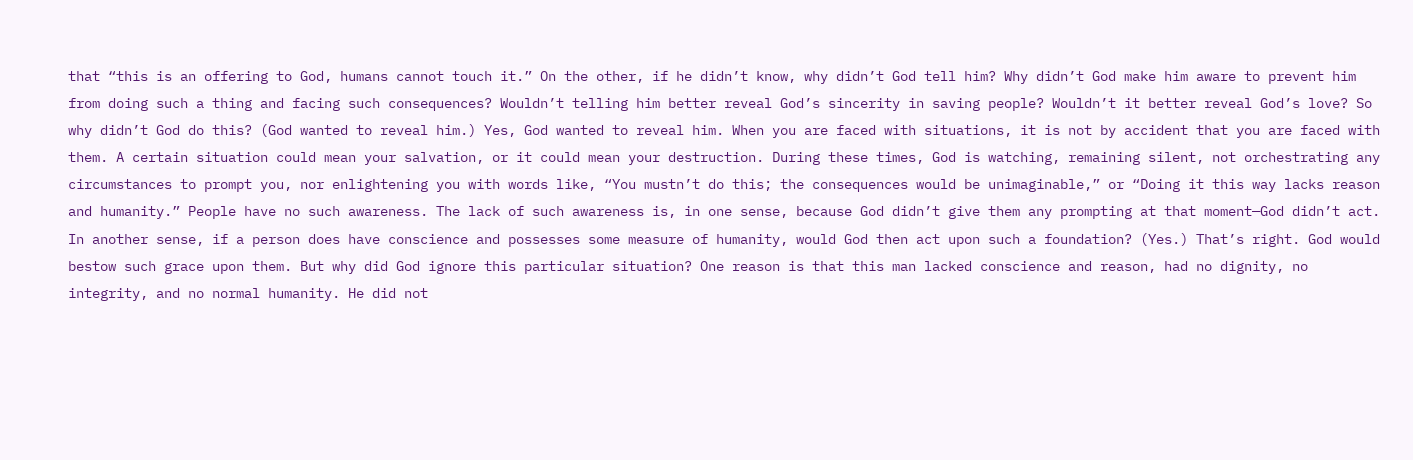that “this is an offering to God, humans cannot touch it.” On the other, if he didn’t know, why didn’t God tell him? Why didn’t God make him aware to prevent him from doing such a thing and facing such consequences? Wouldn’t telling him better reveal God’s sincerity in saving people? Wouldn’t it better reveal God’s love? So why didn’t God do this? (God wanted to reveal him.) Yes, God wanted to reveal him. When you are faced with situations, it is not by accident that you are faced with them. A certain situation could mean your salvation, or it could mean your destruction. During these times, God is watching, remaining silent, not orchestrating any circumstances to prompt you, nor enlightening you with words like, “You mustn’t do this; the consequences would be unimaginable,” or “Doing it this way lacks reason and humanity.” People have no such awareness. The lack of such awareness is, in one sense, because God didn’t give them any prompting at that moment—God didn’t act. In another sense, if a person does have conscience and possesses some measure of humanity, would God then act upon such a foundation? (Yes.) That’s right. God would bestow such grace upon them. But why did God ignore this particular situation? One reason is that this man lacked conscience and reason, had no dignity, no integrity, and no normal humanity. He did not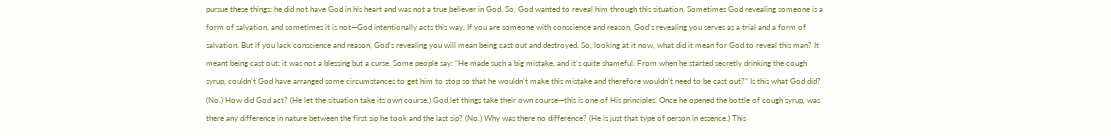pursue these things; he did not have God in his heart and was not a true believer in God. So, God wanted to reveal him through this situation. Sometimes God revealing someone is a form of salvation, and sometimes it is not—God intentionally acts this way. If you are someone with conscience and reason, God’s revealing you serves as a trial and a form of salvation. But if you lack conscience and reason, God’s revealing you will mean being cast out and destroyed. So, looking at it now, what did it mean for God to reveal this man? It meant being cast out; it was not a blessing but a curse. Some people say: “He made such a big mistake, and it’s quite shameful. From when he started secretly drinking the cough syrup, couldn’t God have arranged some circumstances to get him to stop so that he wouldn’t make this mistake and therefore wouldn’t need to be cast out?” Is this what God did? (No.) How did God act? (He let the situation take its own course.) God let things take their own course—this is one of His principles. Once he opened the bottle of cough syrup, was there any difference in nature between the first sip he took and the last sip? (No.) Why was there no difference? (He is just that type of person in essence.) This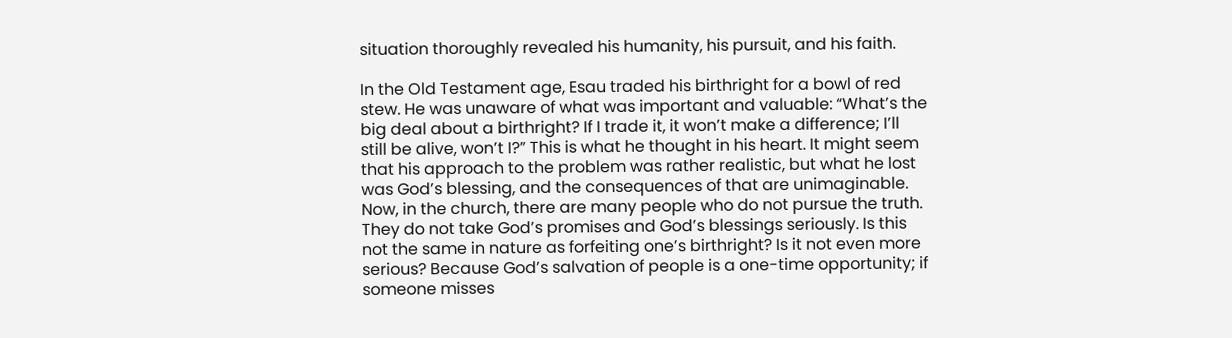situation thoroughly revealed his humanity, his pursuit, and his faith.

In the Old Testament age, Esau traded his birthright for a bowl of red stew. He was unaware of what was important and valuable: “What’s the big deal about a birthright? If I trade it, it won’t make a difference; I’ll still be alive, won’t I?” This is what he thought in his heart. It might seem that his approach to the problem was rather realistic, but what he lost was God’s blessing, and the consequences of that are unimaginable. Now, in the church, there are many people who do not pursue the truth. They do not take God’s promises and God’s blessings seriously. Is this not the same in nature as forfeiting one’s birthright? Is it not even more serious? Because God’s salvation of people is a one-time opportunity; if someone misses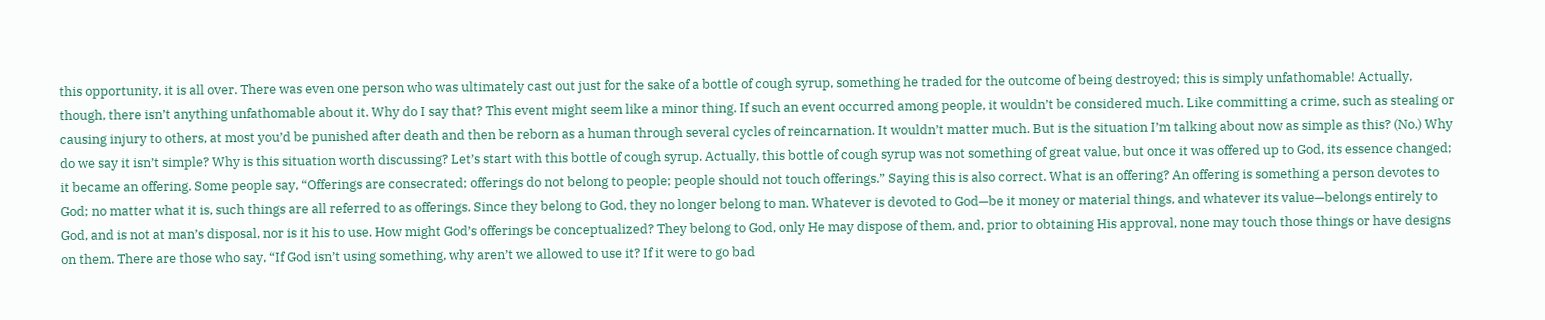this opportunity, it is all over. There was even one person who was ultimately cast out just for the sake of a bottle of cough syrup, something he traded for the outcome of being destroyed; this is simply unfathomable! Actually, though, there isn’t anything unfathomable about it. Why do I say that? This event might seem like a minor thing. If such an event occurred among people, it wouldn’t be considered much. Like committing a crime, such as stealing or causing injury to others, at most you’d be punished after death and then be reborn as a human through several cycles of reincarnation. It wouldn’t matter much. But is the situation I’m talking about now as simple as this? (No.) Why do we say it isn’t simple? Why is this situation worth discussing? Let’s start with this bottle of cough syrup. Actually, this bottle of cough syrup was not something of great value, but once it was offered up to God, its essence changed; it became an offering. Some people say, “Offerings are consecrated; offerings do not belong to people; people should not touch offerings.” Saying this is also correct. What is an offering? An offering is something a person devotes to God; no matter what it is, such things are all referred to as offerings. Since they belong to God, they no longer belong to man. Whatever is devoted to God—be it money or material things, and whatever its value—belongs entirely to God, and is not at man’s disposal, nor is it his to use. How might God’s offerings be conceptualized? They belong to God, only He may dispose of them, and, prior to obtaining His approval, none may touch those things or have designs on them. There are those who say, “If God isn’t using something, why aren’t we allowed to use it? If it were to go bad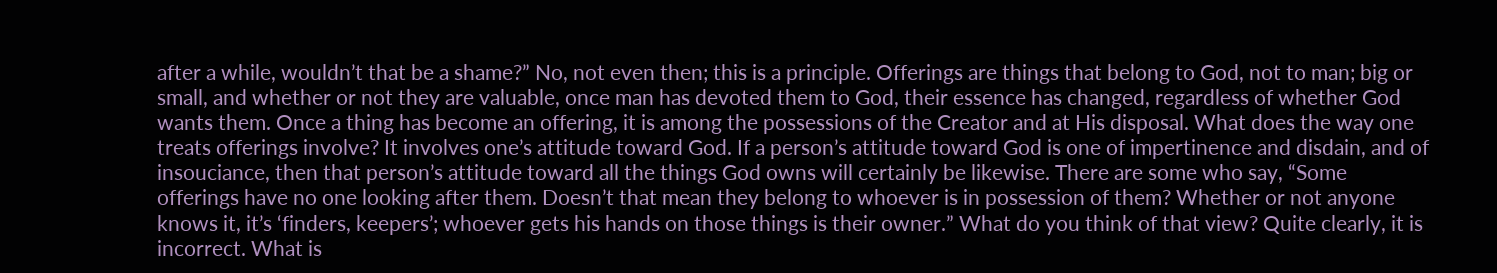after a while, wouldn’t that be a shame?” No, not even then; this is a principle. Offerings are things that belong to God, not to man; big or small, and whether or not they are valuable, once man has devoted them to God, their essence has changed, regardless of whether God wants them. Once a thing has become an offering, it is among the possessions of the Creator and at His disposal. What does the way one treats offerings involve? It involves one’s attitude toward God. If a person’s attitude toward God is one of impertinence and disdain, and of insouciance, then that person’s attitude toward all the things God owns will certainly be likewise. There are some who say, “Some offerings have no one looking after them. Doesn’t that mean they belong to whoever is in possession of them? Whether or not anyone knows it, it’s ‘finders, keepers’; whoever gets his hands on those things is their owner.” What do you think of that view? Quite clearly, it is incorrect. What is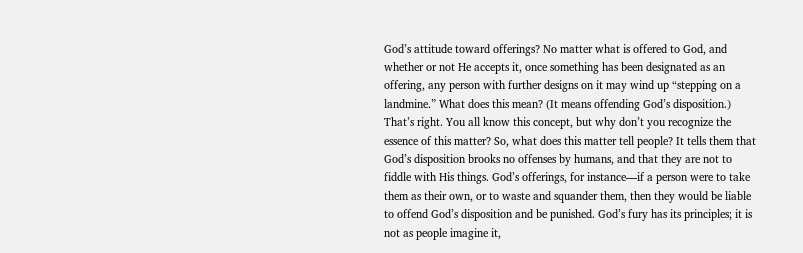God’s attitude toward offerings? No matter what is offered to God, and whether or not He accepts it, once something has been designated as an offering, any person with further designs on it may wind up “stepping on a landmine.” What does this mean? (It means offending God’s disposition.) That’s right. You all know this concept, but why don’t you recognize the essence of this matter? So, what does this matter tell people? It tells them that God’s disposition brooks no offenses by humans, and that they are not to fiddle with His things. God’s offerings, for instance—if a person were to take them as their own, or to waste and squander them, then they would be liable to offend God’s disposition and be punished. God’s fury has its principles; it is not as people imagine it,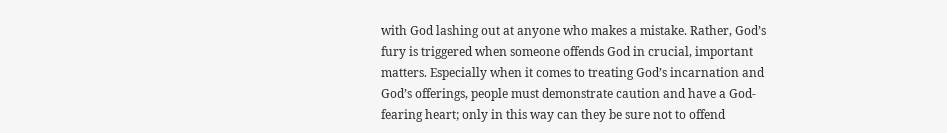with God lashing out at anyone who makes a mistake. Rather, God’s fury is triggered when someone offends God in crucial, important matters. Especially when it comes to treating God’s incarnation and God’s offerings, people must demonstrate caution and have a God-fearing heart; only in this way can they be sure not to offend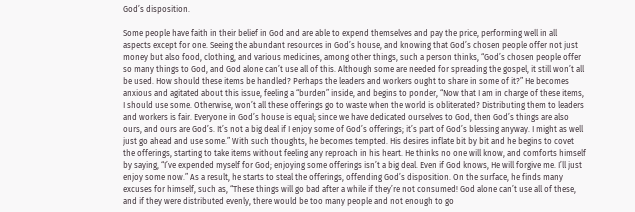God’s disposition.

Some people have faith in their belief in God and are able to expend themselves and pay the price, performing well in all aspects except for one. Seeing the abundant resources in God’s house, and knowing that God’s chosen people offer not just money but also food, clothing, and various medicines, among other things, such a person thinks, “God’s chosen people offer so many things to God, and God alone can’t use all of this. Although some are needed for spreading the gospel, it still won’t all be used. How should these items be handled? Perhaps the leaders and workers ought to share in some of it?” He becomes anxious and agitated about this issue, feeling a “burden” inside, and begins to ponder, “Now that I am in charge of these items, I should use some. Otherwise, won’t all these offerings go to waste when the world is obliterated? Distributing them to leaders and workers is fair. Everyone in God’s house is equal; since we have dedicated ourselves to God, then God’s things are also ours, and ours are God’s. It’s not a big deal if I enjoy some of God’s offerings; it’s part of God’s blessing anyway. I might as well just go ahead and use some.” With such thoughts, he becomes tempted. His desires inflate bit by bit and he begins to covet the offerings, starting to take items without feeling any reproach in his heart. He thinks no one will know, and comforts himself by saying, “I’ve expended myself for God; enjoying some offerings isn’t a big deal. Even if God knows, He will forgive me. I’ll just enjoy some now.” As a result, he starts to steal the offerings, offending God’s disposition. On the surface, he finds many excuses for himself, such as, “These things will go bad after a while if they’re not consumed! God alone can’t use all of these, and if they were distributed evenly, there would be too many people and not enough to go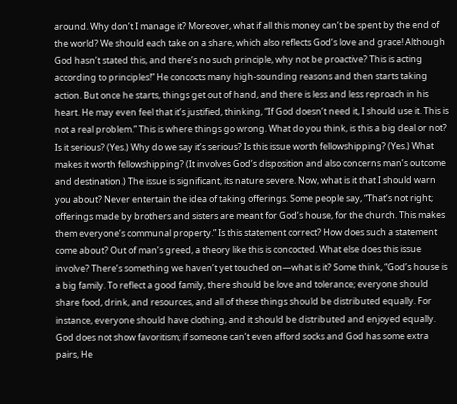around. Why don’t I manage it? Moreover, what if all this money can’t be spent by the end of the world? We should each take on a share, which also reflects God’s love and grace! Although God hasn’t stated this, and there’s no such principle, why not be proactive? This is acting according to principles!” He concocts many high-sounding reasons and then starts taking action. But once he starts, things get out of hand, and there is less and less reproach in his heart. He may even feel that it’s justified, thinking, “If God doesn’t need it, I should use it. This is not a real problem.” This is where things go wrong. What do you think, is this a big deal or not? Is it serious? (Yes.) Why do we say it’s serious? Is this issue worth fellowshipping? (Yes.) What makes it worth fellowshipping? (It involves God’s disposition and also concerns man’s outcome and destination.) The issue is significant, its nature severe. Now, what is it that I should warn you about? Never entertain the idea of taking offerings. Some people say, “That’s not right; offerings made by brothers and sisters are meant for God’s house, for the church. This makes them everyone’s communal property.” Is this statement correct? How does such a statement come about? Out of man’s greed, a theory like this is concocted. What else does this issue involve? There’s something we haven’t yet touched on—what is it? Some think, “God’s house is a big family. To reflect a good family, there should be love and tolerance; everyone should share food, drink, and resources, and all of these things should be distributed equally. For instance, everyone should have clothing, and it should be distributed and enjoyed equally. God does not show favoritism; if someone can’t even afford socks and God has some extra pairs, He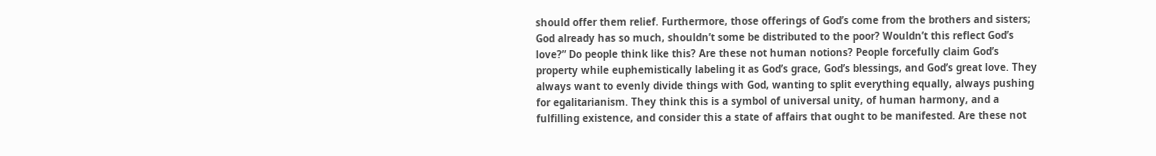should offer them relief. Furthermore, those offerings of God’s come from the brothers and sisters; God already has so much, shouldn’t some be distributed to the poor? Wouldn’t this reflect God’s love?” Do people think like this? Are these not human notions? People forcefully claim God’s property while euphemistically labeling it as God’s grace, God’s blessings, and God’s great love. They always want to evenly divide things with God, wanting to split everything equally, always pushing for egalitarianism. They think this is a symbol of universal unity, of human harmony, and a fulfilling existence, and consider this a state of affairs that ought to be manifested. Are these not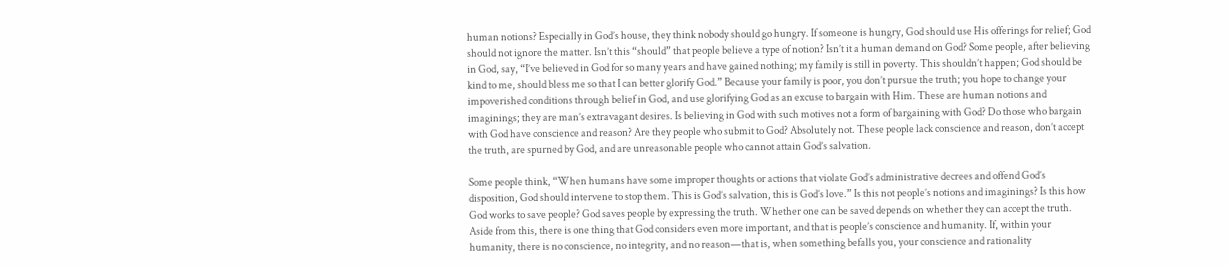human notions? Especially in God’s house, they think nobody should go hungry. If someone is hungry, God should use His offerings for relief; God should not ignore the matter. Isn’t this “should” that people believe a type of notion? Isn’t it a human demand on God? Some people, after believing in God, say, “I’ve believed in God for so many years and have gained nothing; my family is still in poverty. This shouldn’t happen; God should be kind to me, should bless me so that I can better glorify God.” Because your family is poor, you don’t pursue the truth; you hope to change your impoverished conditions through belief in God, and use glorifying God as an excuse to bargain with Him. These are human notions and imaginings; they are man’s extravagant desires. Is believing in God with such motives not a form of bargaining with God? Do those who bargain with God have conscience and reason? Are they people who submit to God? Absolutely not. These people lack conscience and reason, don’t accept the truth, are spurned by God, and are unreasonable people who cannot attain God’s salvation.

Some people think, “When humans have some improper thoughts or actions that violate God’s administrative decrees and offend God’s disposition, God should intervene to stop them. This is God’s salvation, this is God’s love.” Is this not people’s notions and imaginings? Is this how God works to save people? God saves people by expressing the truth. Whether one can be saved depends on whether they can accept the truth. Aside from this, there is one thing that God considers even more important, and that is people’s conscience and humanity. If, within your humanity, there is no conscience, no integrity, and no reason—that is, when something befalls you, your conscience and rationality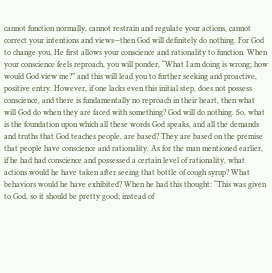cannot function normally, cannot restrain and regulate your actions, cannot correct your intentions and views—then God will definitely do nothing. For God to change you, He first allows your conscience and rationality to function. When your conscience feels reproach, you will ponder, “What I am doing is wrong; how would God view me?” and this will lead you to further seeking and proactive, positive entry. However, if one lacks even this initial step, does not possess conscience, and there is fundamentally no reproach in their heart, then what will God do when they are faced with something? God will do nothing. So, what is the foundation upon which all these words God speaks, and all the demands and truths that God teaches people, are based? They are based on the premise that people have conscience and rationality. As for the man mentioned earlier, if he had had conscience and possessed a certain level of rationality, what actions would he have taken after seeing that bottle of cough syrup? What behaviors would he have exhibited? When he had this thought: “This was given to God, so it should be pretty good; instead of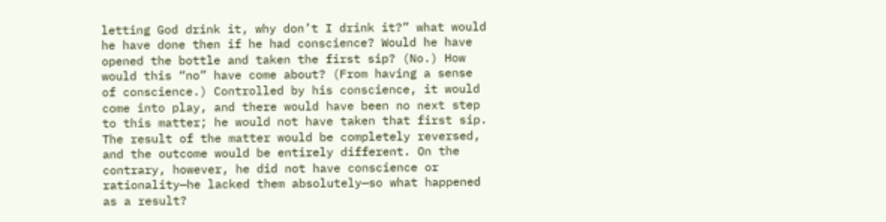letting God drink it, why don’t I drink it?” what would he have done then if he had conscience? Would he have opened the bottle and taken the first sip? (No.) How would this “no” have come about? (From having a sense of conscience.) Controlled by his conscience, it would come into play, and there would have been no next step to this matter; he would not have taken that first sip. The result of the matter would be completely reversed, and the outcome would be entirely different. On the contrary, however, he did not have conscience or rationality—he lacked them absolutely—so what happened as a result?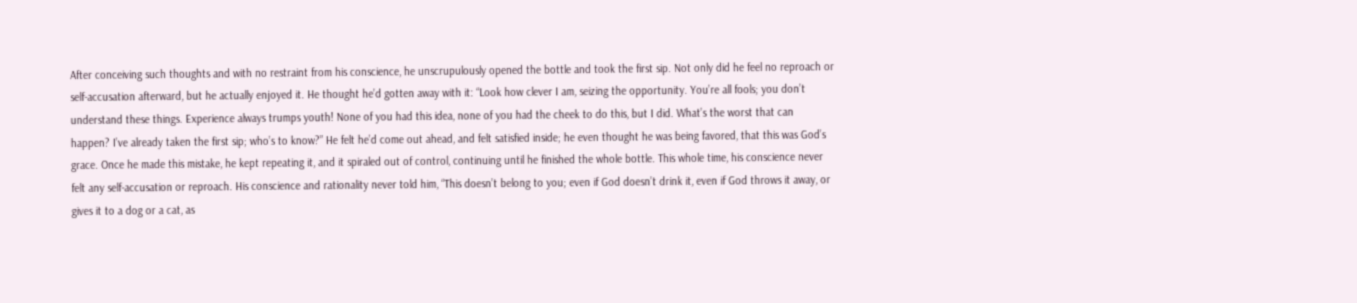After conceiving such thoughts and with no restraint from his conscience, he unscrupulously opened the bottle and took the first sip. Not only did he feel no reproach or self-accusation afterward, but he actually enjoyed it. He thought he’d gotten away with it: “Look how clever I am, seizing the opportunity. You’re all fools; you don’t understand these things. Experience always trumps youth! None of you had this idea, none of you had the cheek to do this, but I did. What’s the worst that can happen? I’ve already taken the first sip; who’s to know?” He felt he’d come out ahead, and felt satisfied inside; he even thought he was being favored, that this was God’s grace. Once he made this mistake, he kept repeating it, and it spiraled out of control, continuing until he finished the whole bottle. This whole time, his conscience never felt any self-accusation or reproach. His conscience and rationality never told him, “This doesn’t belong to you; even if God doesn’t drink it, even if God throws it away, or gives it to a dog or a cat, as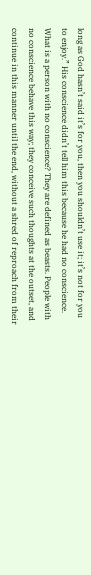long as God hasn’t said it’s for you, then you shouldn’t use it; it’s not for you to enjoy.” His conscience didn’t tell him this because he had no conscience. What is a person with no conscience? They are defined as beasts. People with no conscience behave this way; they conceive such thoughts at the outset, and continue in this manner until the end, without a shred of reproach from their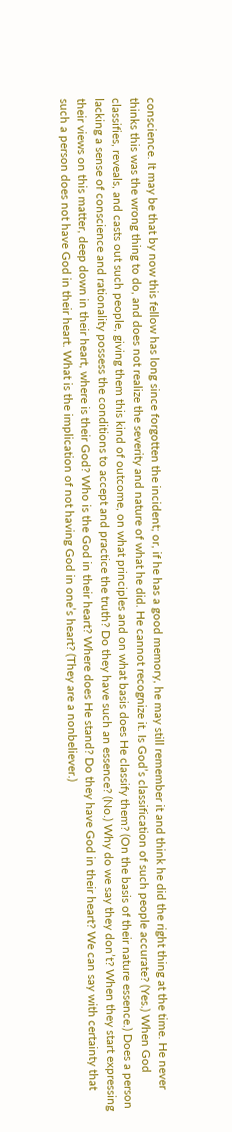conscience. It may be that by now this fellow has long since forgotten the incident; or, if he has a good memory, he may still remember it and think he did the right thing at the time. He never thinks this was the wrong thing to do, and does not realize the severity and nature of what he did. He cannot recognize it. Is God’s classification of such people accurate? (Yes.) When God classifies, reveals, and casts out such people, giving them this kind of outcome, on what principles and on what basis does He classify them? (On the basis of their nature essence.) Does a person lacking a sense of conscience and rationality possess the conditions to accept and practice the truth? Do they have such an essence? (No.) Why do we say they don’t? When they start expressing their views on this matter, deep down in their heart, where is their God? Who is the God in their heart? Where does He stand? Do they have God in their heart? We can say with certainty that such a person does not have God in their heart. What is the implication of not having God in one’s heart? (They are a nonbeliever.)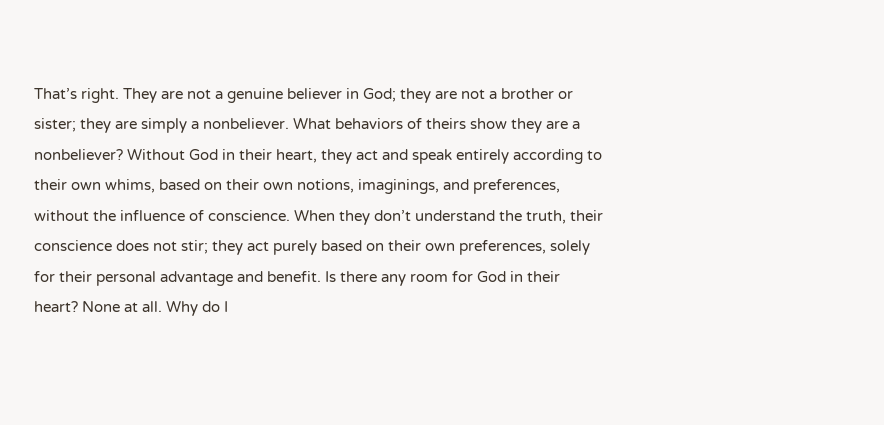That’s right. They are not a genuine believer in God; they are not a brother or sister; they are simply a nonbeliever. What behaviors of theirs show they are a nonbeliever? Without God in their heart, they act and speak entirely according to their own whims, based on their own notions, imaginings, and preferences, without the influence of conscience. When they don’t understand the truth, their conscience does not stir; they act purely based on their own preferences, solely for their personal advantage and benefit. Is there any room for God in their heart? None at all. Why do I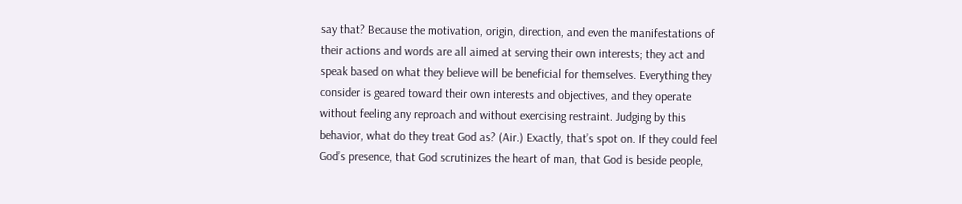say that? Because the motivation, origin, direction, and even the manifestations of their actions and words are all aimed at serving their own interests; they act and speak based on what they believe will be beneficial for themselves. Everything they consider is geared toward their own interests and objectives, and they operate without feeling any reproach and without exercising restraint. Judging by this behavior, what do they treat God as? (Air.) Exactly, that’s spot on. If they could feel God’s presence, that God scrutinizes the heart of man, that God is beside people,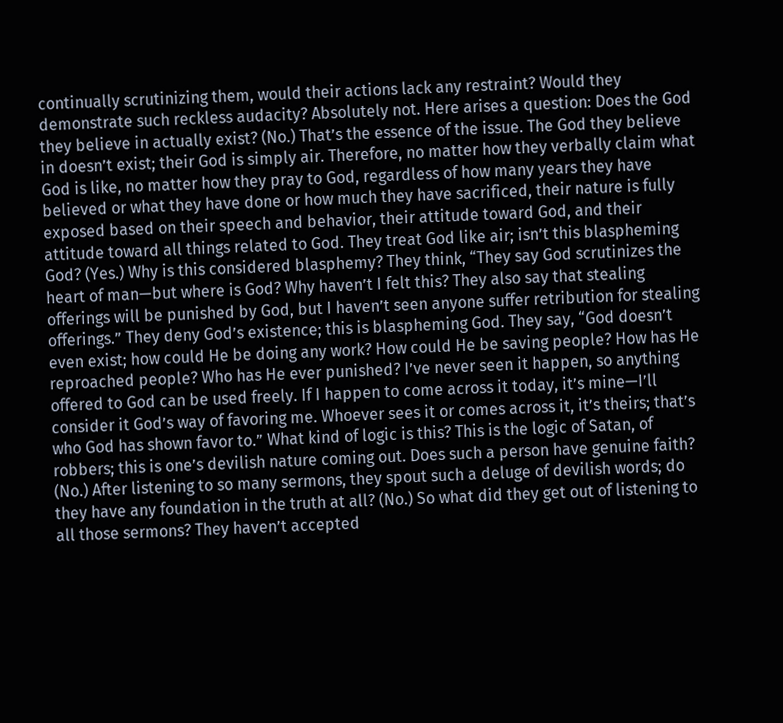continually scrutinizing them, would their actions lack any restraint? Would they demonstrate such reckless audacity? Absolutely not. Here arises a question: Does the God they believe in actually exist? (No.) That’s the essence of the issue. The God they believe in doesn’t exist; their God is simply air. Therefore, no matter how they verbally claim what God is like, no matter how they pray to God, regardless of how many years they have believed or what they have done or how much they have sacrificed, their nature is fully exposed based on their speech and behavior, their attitude toward God, and their attitude toward all things related to God. They treat God like air; isn’t this blaspheming God? (Yes.) Why is this considered blasphemy? They think, “They say God scrutinizes the heart of man—but where is God? Why haven’t I felt this? They also say that stealing offerings will be punished by God, but I haven’t seen anyone suffer retribution for stealing offerings.” They deny God’s existence; this is blaspheming God. They say, “God doesn’t even exist; how could He be doing any work? How could He be saving people? How has He reproached people? Who has He ever punished? I’ve never seen it happen, so anything offered to God can be used freely. If I happen to come across it today, it’s mine—I’ll consider it God’s way of favoring me. Whoever sees it or comes across it, it’s theirs; that’s who God has shown favor to.” What kind of logic is this? This is the logic of Satan, of robbers; this is one’s devilish nature coming out. Does such a person have genuine faith? (No.) After listening to so many sermons, they spout such a deluge of devilish words; do they have any foundation in the truth at all? (No.) So what did they get out of listening to all those sermons? They haven’t accepted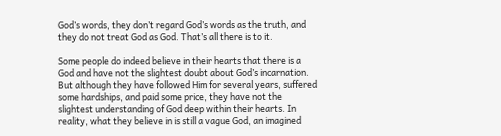God’s words, they don’t regard God’s words as the truth, and they do not treat God as God. That’s all there is to it.

Some people do indeed believe in their hearts that there is a God and have not the slightest doubt about God’s incarnation. But although they have followed Him for several years, suffered some hardships, and paid some price, they have not the slightest understanding of God deep within their hearts. In reality, what they believe in is still a vague God, an imagined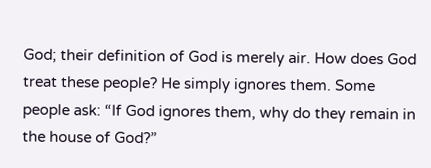God; their definition of God is merely air. How does God treat these people? He simply ignores them. Some people ask: “If God ignores them, why do they remain in the house of God?”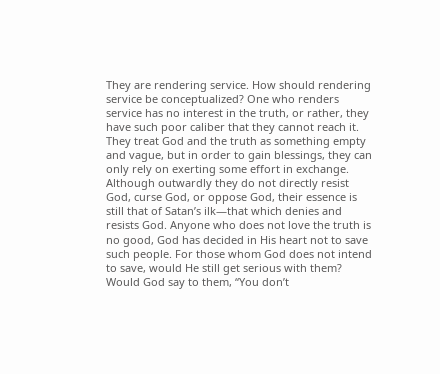They are rendering service. How should rendering service be conceptualized? One who renders service has no interest in the truth, or rather, they have such poor caliber that they cannot reach it. They treat God and the truth as something empty and vague, but in order to gain blessings, they can only rely on exerting some effort in exchange. Although outwardly they do not directly resist God, curse God, or oppose God, their essence is still that of Satan’s ilk—that which denies and resists God. Anyone who does not love the truth is no good, God has decided in His heart not to save such people. For those whom God does not intend to save, would He still get serious with them? Would God say to them, “You don’t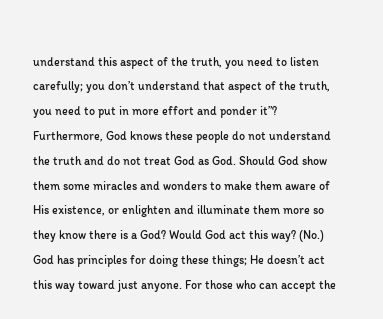understand this aspect of the truth, you need to listen carefully; you don’t understand that aspect of the truth, you need to put in more effort and ponder it”? Furthermore, God knows these people do not understand the truth and do not treat God as God. Should God show them some miracles and wonders to make them aware of His existence, or enlighten and illuminate them more so they know there is a God? Would God act this way? (No.) God has principles for doing these things; He doesn’t act this way toward just anyone. For those who can accept the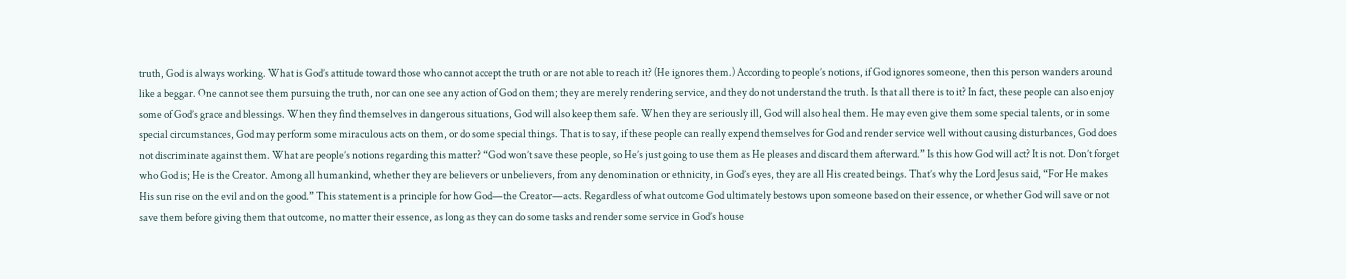truth, God is always working. What is God’s attitude toward those who cannot accept the truth or are not able to reach it? (He ignores them.) According to people’s notions, if God ignores someone, then this person wanders around like a beggar. One cannot see them pursuing the truth, nor can one see any action of God on them; they are merely rendering service, and they do not understand the truth. Is that all there is to it? In fact, these people can also enjoy some of God’s grace and blessings. When they find themselves in dangerous situations, God will also keep them safe. When they are seriously ill, God will also heal them. He may even give them some special talents, or in some special circumstances, God may perform some miraculous acts on them, or do some special things. That is to say, if these people can really expend themselves for God and render service well without causing disturbances, God does not discriminate against them. What are people’s notions regarding this matter? “God won’t save these people, so He’s just going to use them as He pleases and discard them afterward.” Is this how God will act? It is not. Don’t forget who God is; He is the Creator. Among all humankind, whether they are believers or unbelievers, from any denomination or ethnicity, in God’s eyes, they are all His created beings. That’s why the Lord Jesus said, “For He makes His sun rise on the evil and on the good.” This statement is a principle for how God—the Creator—acts. Regardless of what outcome God ultimately bestows upon someone based on their essence, or whether God will save or not save them before giving them that outcome, no matter their essence, as long as they can do some tasks and render some service in God’s house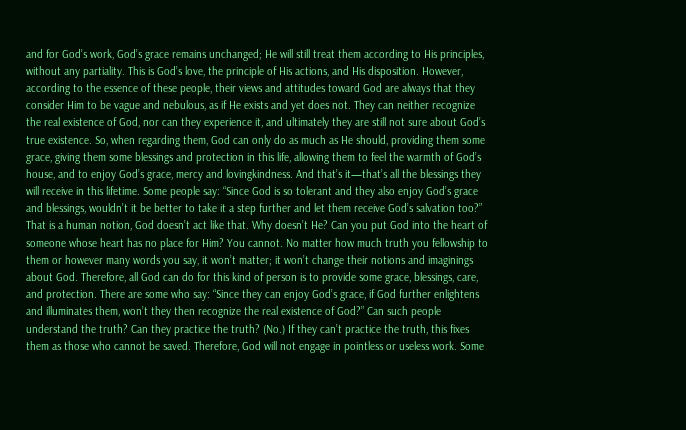and for God’s work, God’s grace remains unchanged; He will still treat them according to His principles, without any partiality. This is God’s love, the principle of His actions, and His disposition. However, according to the essence of these people, their views and attitudes toward God are always that they consider Him to be vague and nebulous, as if He exists and yet does not. They can neither recognize the real existence of God, nor can they experience it, and ultimately they are still not sure about God’s true existence. So, when regarding them, God can only do as much as He should, providing them some grace, giving them some blessings and protection in this life, allowing them to feel the warmth of God’s house, and to enjoy God’s grace, mercy and lovingkindness. And that’s it—that’s all the blessings they will receive in this lifetime. Some people say: “Since God is so tolerant and they also enjoy God’s grace and blessings, wouldn’t it be better to take it a step further and let them receive God’s salvation too?” That is a human notion, God doesn’t act like that. Why doesn’t He? Can you put God into the heart of someone whose heart has no place for Him? You cannot. No matter how much truth you fellowship to them or however many words you say, it won’t matter; it won’t change their notions and imaginings about God. Therefore, all God can do for this kind of person is to provide some grace, blessings, care, and protection. There are some who say: “Since they can enjoy God’s grace, if God further enlightens and illuminates them, won’t they then recognize the real existence of God?” Can such people understand the truth? Can they practice the truth? (No.) If they can’t practice the truth, this fixes them as those who cannot be saved. Therefore, God will not engage in pointless or useless work. Some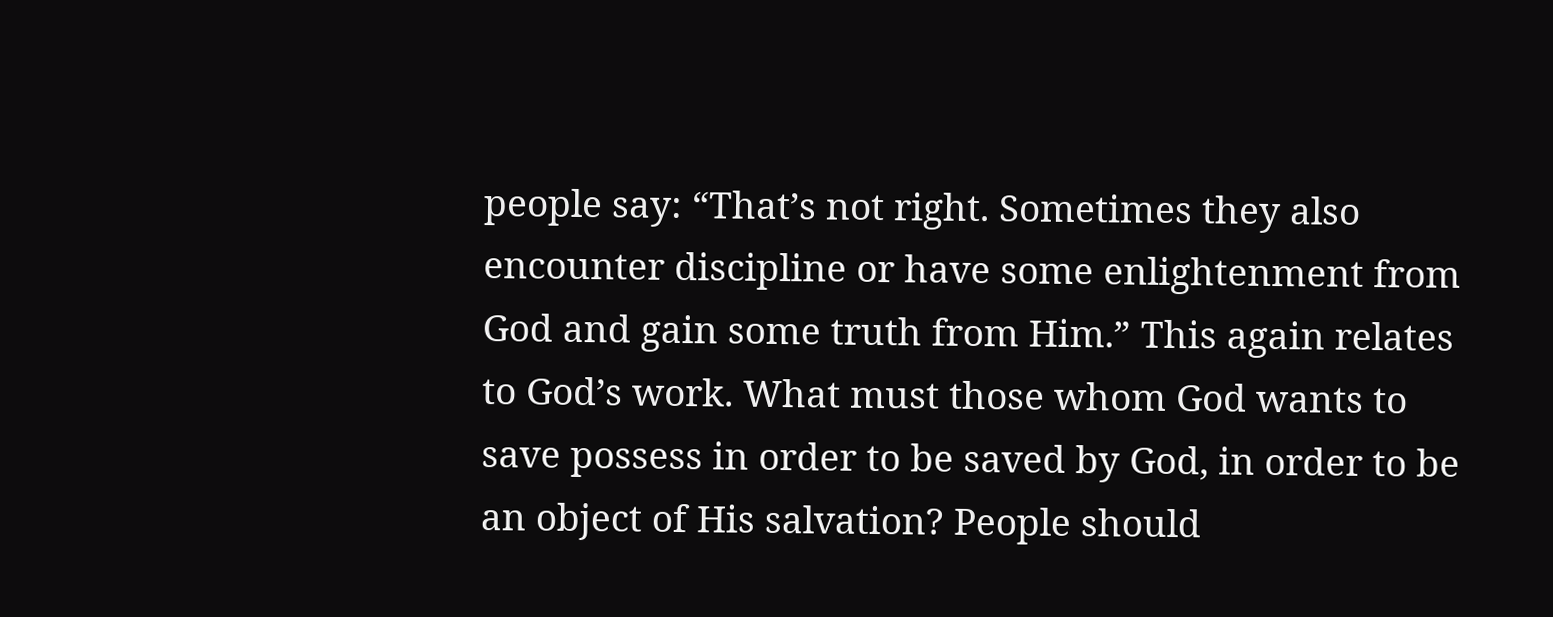people say: “That’s not right. Sometimes they also encounter discipline or have some enlightenment from God and gain some truth from Him.” This again relates to God’s work. What must those whom God wants to save possess in order to be saved by God, in order to be an object of His salvation? People should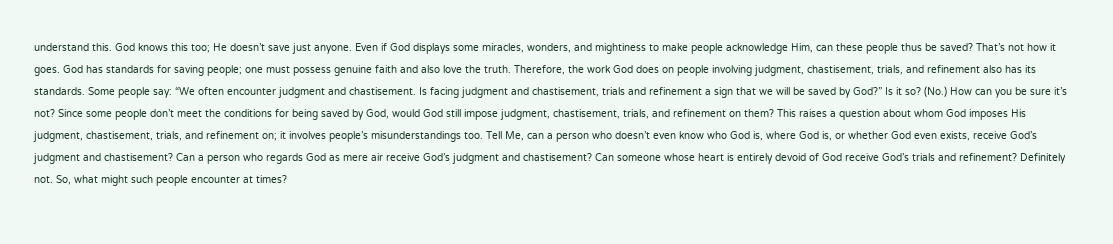understand this. God knows this too; He doesn’t save just anyone. Even if God displays some miracles, wonders, and mightiness to make people acknowledge Him, can these people thus be saved? That’s not how it goes. God has standards for saving people; one must possess genuine faith and also love the truth. Therefore, the work God does on people involving judgment, chastisement, trials, and refinement also has its standards. Some people say: “We often encounter judgment and chastisement. Is facing judgment and chastisement, trials and refinement a sign that we will be saved by God?” Is it so? (No.) How can you be sure it’s not? Since some people don’t meet the conditions for being saved by God, would God still impose judgment, chastisement, trials, and refinement on them? This raises a question about whom God imposes His judgment, chastisement, trials, and refinement on; it involves people’s misunderstandings too. Tell Me, can a person who doesn’t even know who God is, where God is, or whether God even exists, receive God’s judgment and chastisement? Can a person who regards God as mere air receive God’s judgment and chastisement? Can someone whose heart is entirely devoid of God receive God’s trials and refinement? Definitely not. So, what might such people encounter at times?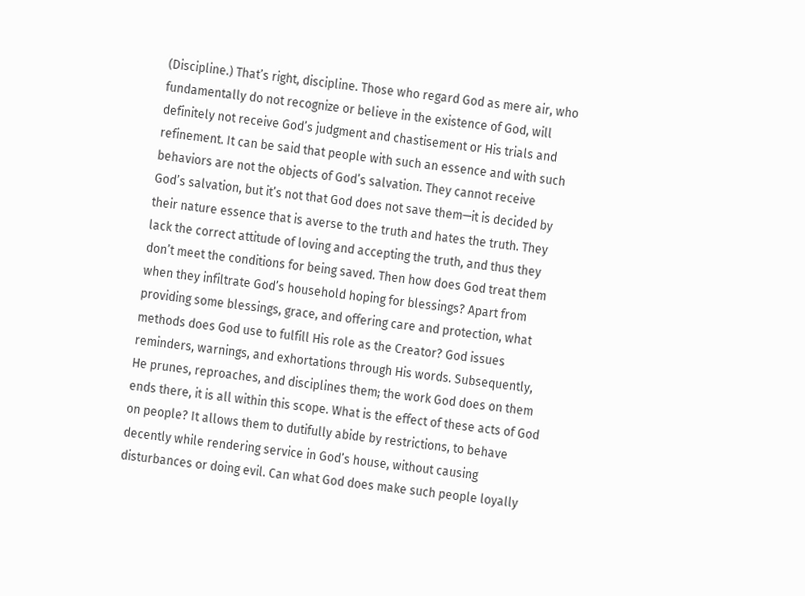(Discipline.) That’s right, discipline. Those who regard God as mere air, who fundamentally do not recognize or believe in the existence of God, will definitely not receive God’s judgment and chastisement or His trials and refinement. It can be said that people with such an essence and with such behaviors are not the objects of God’s salvation. They cannot receive God’s salvation, but it’s not that God does not save them—it is decided by their nature essence that is averse to the truth and hates the truth. They lack the correct attitude of loving and accepting the truth, and thus they don’t meet the conditions for being saved. Then how does God treat them when they infiltrate God’s household hoping for blessings? Apart from providing some blessings, grace, and offering care and protection, what methods does God use to fulfill His role as the Creator? God issues reminders, warnings, and exhortations through His words. Subsequently, He prunes, reproaches, and disciplines them; the work God does on them ends there, it is all within this scope. What is the effect of these acts of God on people? It allows them to dutifully abide by restrictions, to behave decently while rendering service in God’s house, without causing disturbances or doing evil. Can what God does make such people loyally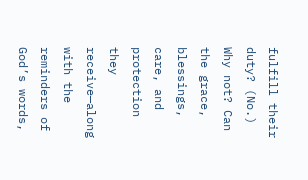fulfill their duty? (No.) Why not? Can the grace, blessings, care, and protection they receive—along with the reminders of God’s words,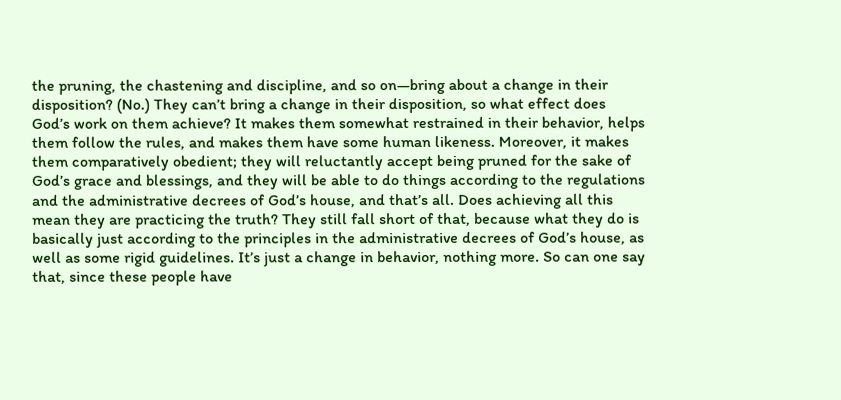the pruning, the chastening and discipline, and so on—bring about a change in their disposition? (No.) They can’t bring a change in their disposition, so what effect does God’s work on them achieve? It makes them somewhat restrained in their behavior, helps them follow the rules, and makes them have some human likeness. Moreover, it makes them comparatively obedient; they will reluctantly accept being pruned for the sake of God’s grace and blessings, and they will be able to do things according to the regulations and the administrative decrees of God’s house, and that’s all. Does achieving all this mean they are practicing the truth? They still fall short of that, because what they do is basically just according to the principles in the administrative decrees of God’s house, as well as some rigid guidelines. It’s just a change in behavior, nothing more. So can one say that, since these people have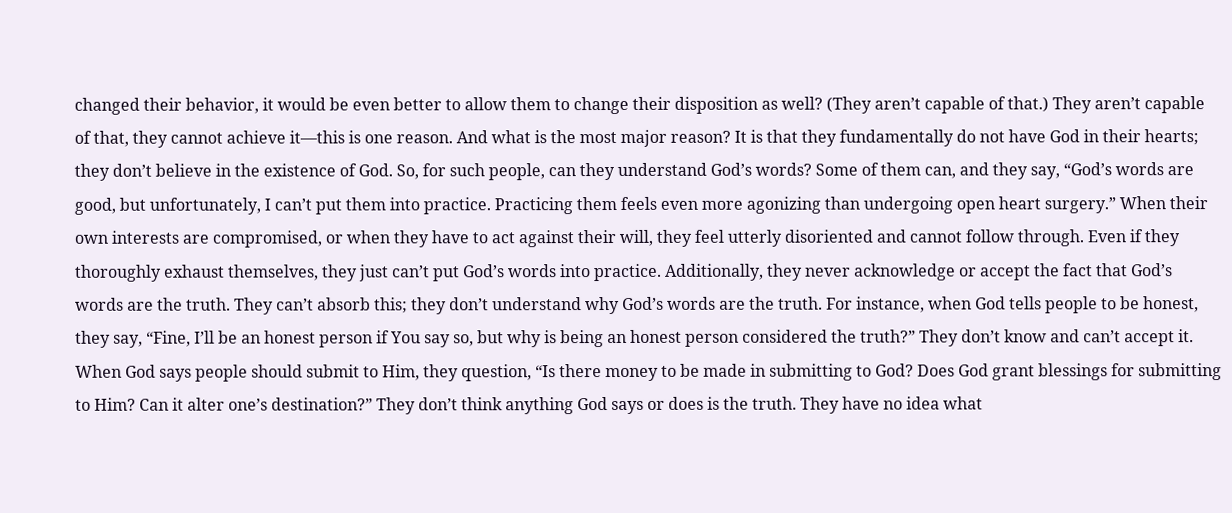changed their behavior, it would be even better to allow them to change their disposition as well? (They aren’t capable of that.) They aren’t capable of that, they cannot achieve it—this is one reason. And what is the most major reason? It is that they fundamentally do not have God in their hearts; they don’t believe in the existence of God. So, for such people, can they understand God’s words? Some of them can, and they say, “God’s words are good, but unfortunately, I can’t put them into practice. Practicing them feels even more agonizing than undergoing open heart surgery.” When their own interests are compromised, or when they have to act against their will, they feel utterly disoriented and cannot follow through. Even if they thoroughly exhaust themselves, they just can’t put God’s words into practice. Additionally, they never acknowledge or accept the fact that God’s words are the truth. They can’t absorb this; they don’t understand why God’s words are the truth. For instance, when God tells people to be honest, they say, “Fine, I’ll be an honest person if You say so, but why is being an honest person considered the truth?” They don’t know and can’t accept it. When God says people should submit to Him, they question, “Is there money to be made in submitting to God? Does God grant blessings for submitting to Him? Can it alter one’s destination?” They don’t think anything God says or does is the truth. They have no idea what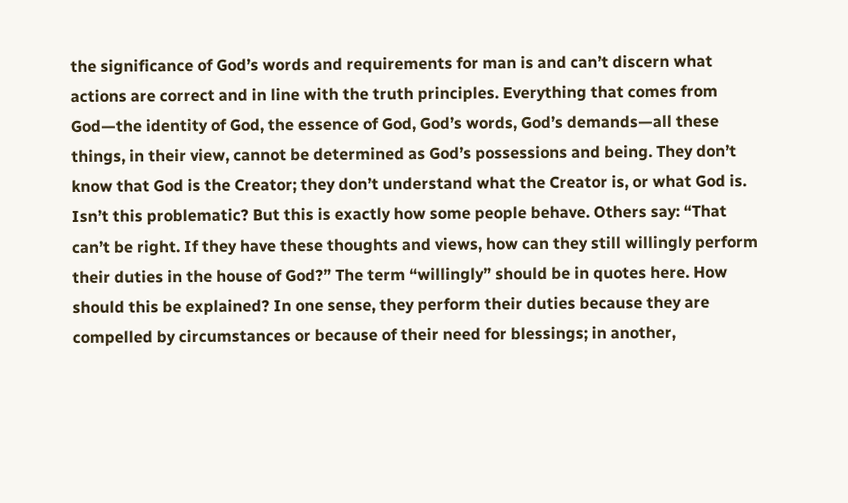the significance of God’s words and requirements for man is and can’t discern what actions are correct and in line with the truth principles. Everything that comes from God—the identity of God, the essence of God, God’s words, God’s demands—all these things, in their view, cannot be determined as God’s possessions and being. They don’t know that God is the Creator; they don’t understand what the Creator is, or what God is. Isn’t this problematic? But this is exactly how some people behave. Others say: “That can’t be right. If they have these thoughts and views, how can they still willingly perform their duties in the house of God?” The term “willingly” should be in quotes here. How should this be explained? In one sense, they perform their duties because they are compelled by circumstances or because of their need for blessings; in another,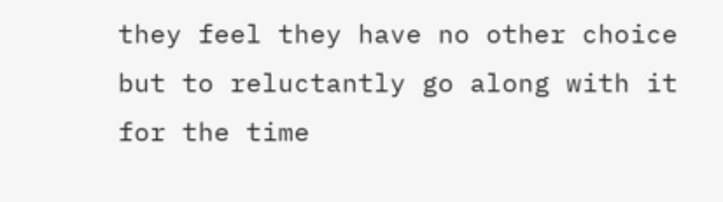they feel they have no other choice but to reluctantly go along with it for the time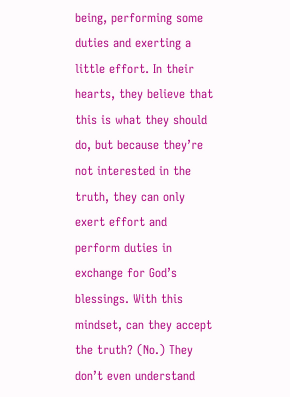being, performing some duties and exerting a little effort. In their hearts, they believe that this is what they should do, but because they’re not interested in the truth, they can only exert effort and perform duties in exchange for God’s blessings. With this mindset, can they accept the truth? (No.) They don’t even understand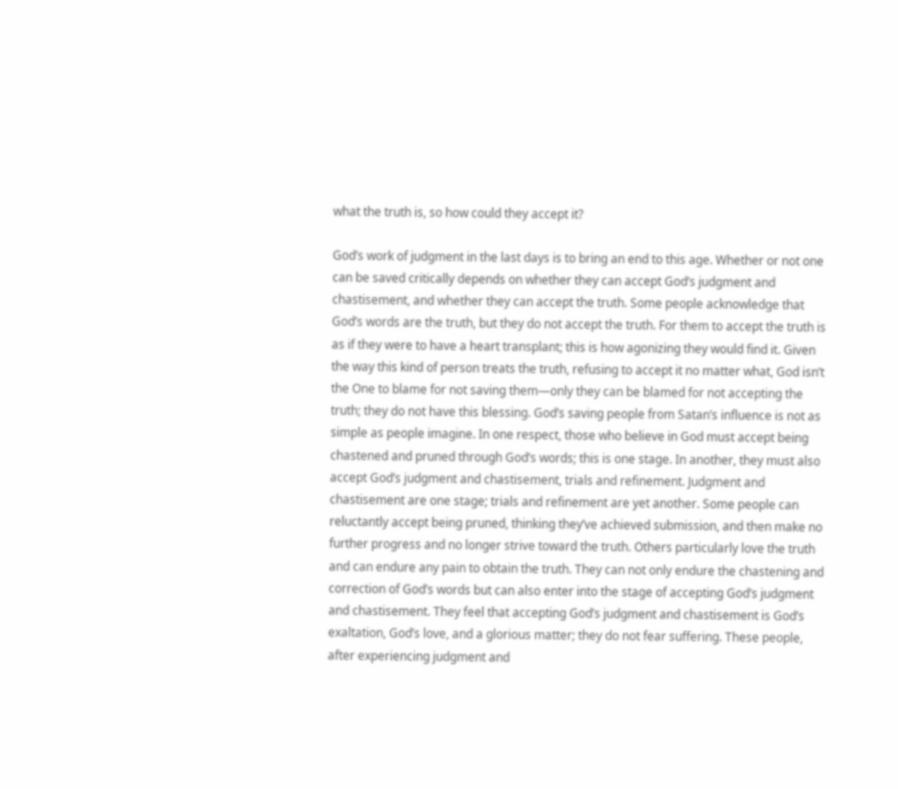what the truth is, so how could they accept it?

God’s work of judgment in the last days is to bring an end to this age. Whether or not one can be saved critically depends on whether they can accept God’s judgment and chastisement, and whether they can accept the truth. Some people acknowledge that God’s words are the truth, but they do not accept the truth. For them to accept the truth is as if they were to have a heart transplant; this is how agonizing they would find it. Given the way this kind of person treats the truth, refusing to accept it no matter what, God isn’t the One to blame for not saving them—only they can be blamed for not accepting the truth; they do not have this blessing. God’s saving people from Satan’s influence is not as simple as people imagine. In one respect, those who believe in God must accept being chastened and pruned through God’s words; this is one stage. In another, they must also accept God’s judgment and chastisement, trials and refinement. Judgment and chastisement are one stage; trials and refinement are yet another. Some people can reluctantly accept being pruned, thinking they’ve achieved submission, and then make no further progress and no longer strive toward the truth. Others particularly love the truth and can endure any pain to obtain the truth. They can not only endure the chastening and correction of God’s words but can also enter into the stage of accepting God’s judgment and chastisement. They feel that accepting God’s judgment and chastisement is God’s exaltation, God’s love, and a glorious matter; they do not fear suffering. These people, after experiencing judgment and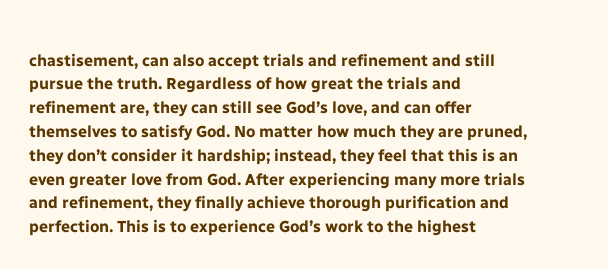chastisement, can also accept trials and refinement and still pursue the truth. Regardless of how great the trials and refinement are, they can still see God’s love, and can offer themselves to satisfy God. No matter how much they are pruned, they don’t consider it hardship; instead, they feel that this is an even greater love from God. After experiencing many more trials and refinement, they finally achieve thorough purification and perfection. This is to experience God’s work to the highest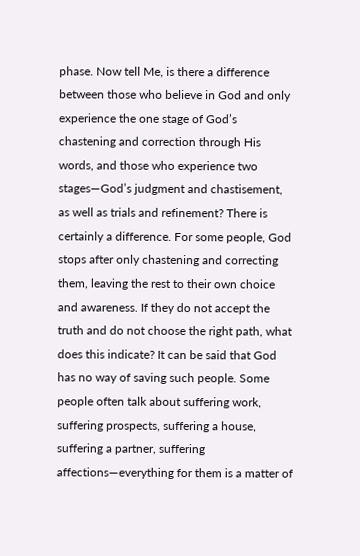phase. Now tell Me, is there a difference between those who believe in God and only experience the one stage of God’s chastening and correction through His words, and those who experience two stages—God’s judgment and chastisement, as well as trials and refinement? There is certainly a difference. For some people, God stops after only chastening and correcting them, leaving the rest to their own choice and awareness. If they do not accept the truth and do not choose the right path, what does this indicate? It can be said that God has no way of saving such people. Some people often talk about suffering work, suffering prospects, suffering a house, suffering a partner, suffering affections—everything for them is a matter of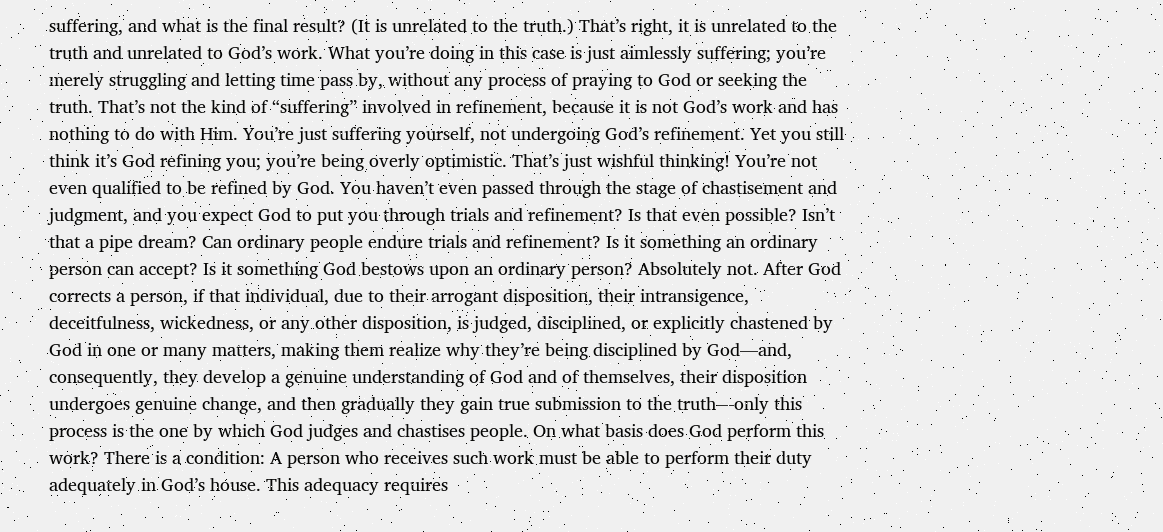suffering, and what is the final result? (It is unrelated to the truth.) That’s right, it is unrelated to the truth and unrelated to God’s work. What you’re doing in this case is just aimlessly suffering; you’re merely struggling and letting time pass by, without any process of praying to God or seeking the truth. That’s not the kind of “suffering” involved in refinement, because it is not God’s work and has nothing to do with Him. You’re just suffering yourself, not undergoing God’s refinement. Yet you still think it’s God refining you; you’re being overly optimistic. That’s just wishful thinking! You’re not even qualified to be refined by God. You haven’t even passed through the stage of chastisement and judgment, and you expect God to put you through trials and refinement? Is that even possible? Isn’t that a pipe dream? Can ordinary people endure trials and refinement? Is it something an ordinary person can accept? Is it something God bestows upon an ordinary person? Absolutely not. After God corrects a person, if that individual, due to their arrogant disposition, their intransigence, deceitfulness, wickedness, or any other disposition, is judged, disciplined, or explicitly chastened by God in one or many matters, making them realize why they’re being disciplined by God—and, consequently, they develop a genuine understanding of God and of themselves, their disposition undergoes genuine change, and then gradually they gain true submission to the truth—only this process is the one by which God judges and chastises people. On what basis does God perform this work? There is a condition: A person who receives such work must be able to perform their duty adequately in God’s house. This adequacy requires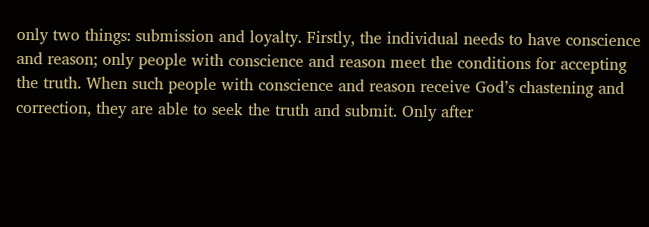only two things: submission and loyalty. Firstly, the individual needs to have conscience and reason; only people with conscience and reason meet the conditions for accepting the truth. When such people with conscience and reason receive God’s chastening and correction, they are able to seek the truth and submit. Only after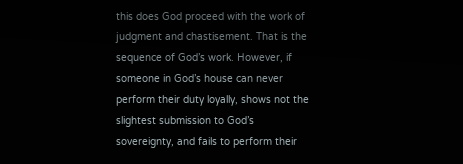this does God proceed with the work of judgment and chastisement. That is the sequence of God’s work. However, if someone in God’s house can never perform their duty loyally, shows not the slightest submission to God’s sovereignty, and fails to perform their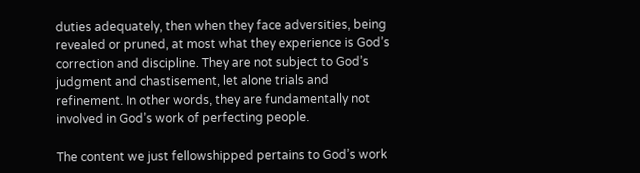duties adequately, then when they face adversities, being revealed or pruned, at most what they experience is God’s correction and discipline. They are not subject to God’s judgment and chastisement, let alone trials and refinement. In other words, they are fundamentally not involved in God’s work of perfecting people.

The content we just fellowshipped pertains to God’s work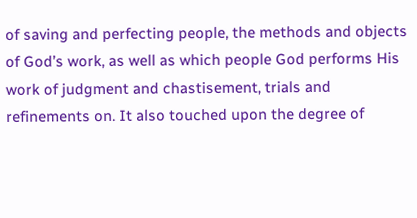of saving and perfecting people, the methods and objects of God’s work, as well as which people God performs His work of judgment and chastisement, trials and refinements on. It also touched upon the degree of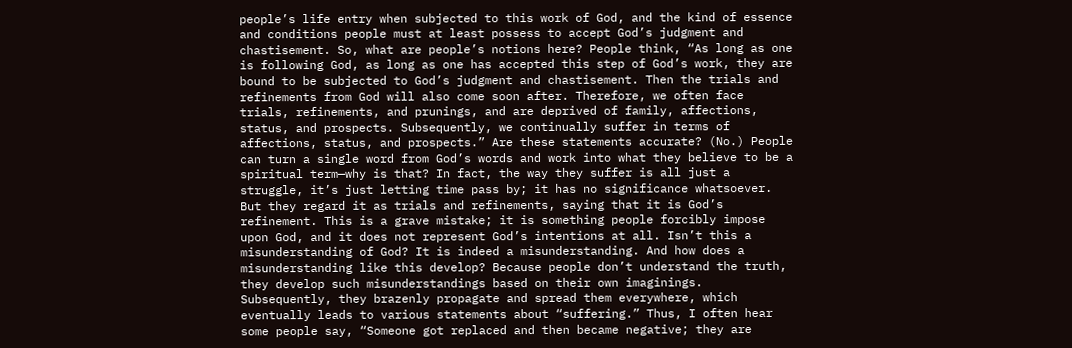people’s life entry when subjected to this work of God, and the kind of essence and conditions people must at least possess to accept God’s judgment and chastisement. So, what are people’s notions here? People think, “As long as one is following God, as long as one has accepted this step of God’s work, they are bound to be subjected to God’s judgment and chastisement. Then the trials and refinements from God will also come soon after. Therefore, we often face trials, refinements, and prunings, and are deprived of family, affections, status, and prospects. Subsequently, we continually suffer in terms of affections, status, and prospects.” Are these statements accurate? (No.) People can turn a single word from God’s words and work into what they believe to be a spiritual term—why is that? In fact, the way they suffer is all just a struggle, it’s just letting time pass by; it has no significance whatsoever. But they regard it as trials and refinements, saying that it is God’s refinement. This is a grave mistake; it is something people forcibly impose upon God, and it does not represent God’s intentions at all. Isn’t this a misunderstanding of God? It is indeed a misunderstanding. And how does a misunderstanding like this develop? Because people don’t understand the truth, they develop such misunderstandings based on their own imaginings. Subsequently, they brazenly propagate and spread them everywhere, which eventually leads to various statements about “suffering.” Thus, I often hear some people say, “Someone got replaced and then became negative; they are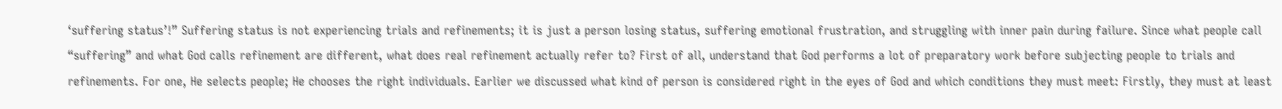‘suffering status’!” Suffering status is not experiencing trials and refinements; it is just a person losing status, suffering emotional frustration, and struggling with inner pain during failure. Since what people call “suffering” and what God calls refinement are different, what does real refinement actually refer to? First of all, understand that God performs a lot of preparatory work before subjecting people to trials and refinements. For one, He selects people; He chooses the right individuals. Earlier we discussed what kind of person is considered right in the eyes of God and which conditions they must meet: Firstly, they must at least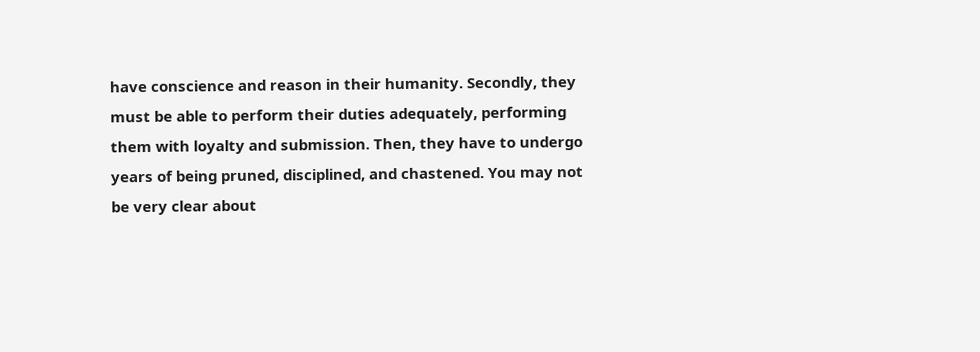have conscience and reason in their humanity. Secondly, they must be able to perform their duties adequately, performing them with loyalty and submission. Then, they have to undergo years of being pruned, disciplined, and chastened. You may not be very clear about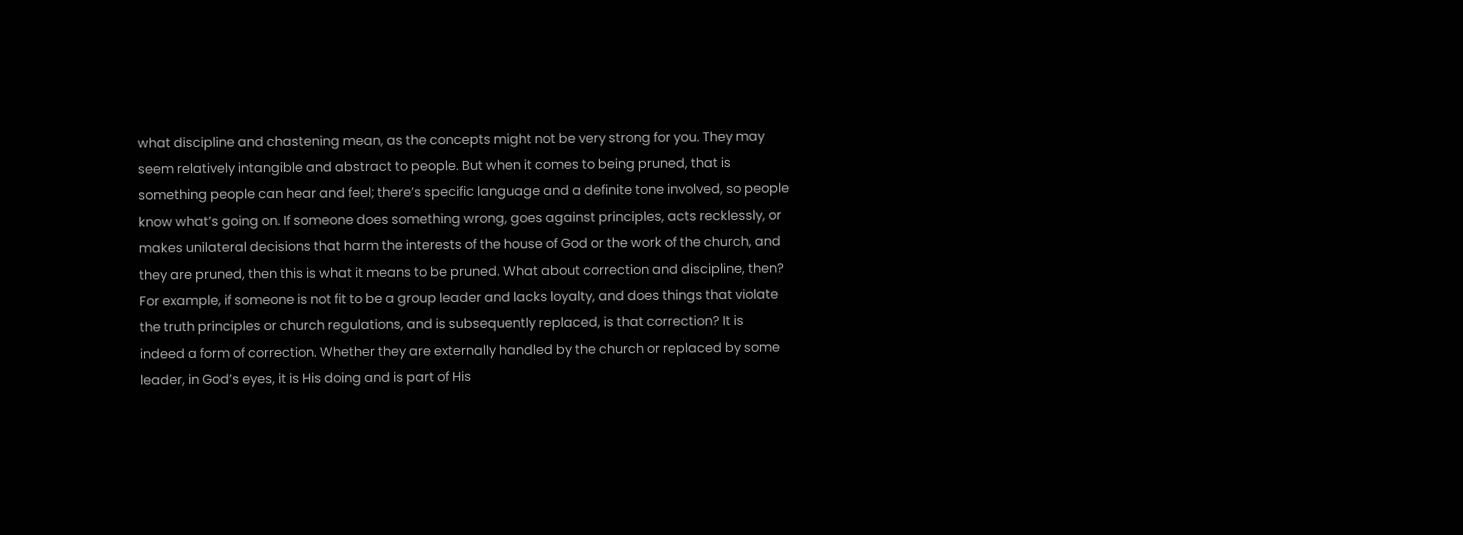what discipline and chastening mean, as the concepts might not be very strong for you. They may seem relatively intangible and abstract to people. But when it comes to being pruned, that is something people can hear and feel; there’s specific language and a definite tone involved, so people know what’s going on. If someone does something wrong, goes against principles, acts recklessly, or makes unilateral decisions that harm the interests of the house of God or the work of the church, and they are pruned, then this is what it means to be pruned. What about correction and discipline, then? For example, if someone is not fit to be a group leader and lacks loyalty, and does things that violate the truth principles or church regulations, and is subsequently replaced, is that correction? It is indeed a form of correction. Whether they are externally handled by the church or replaced by some leader, in God’s eyes, it is His doing and is part of His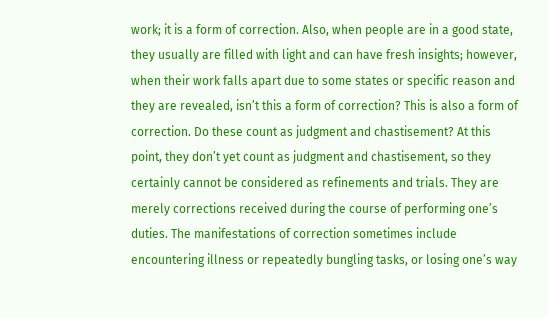work; it is a form of correction. Also, when people are in a good state, they usually are filled with light and can have fresh insights; however, when their work falls apart due to some states or specific reason and they are revealed, isn’t this a form of correction? This is also a form of correction. Do these count as judgment and chastisement? At this point, they don’t yet count as judgment and chastisement, so they certainly cannot be considered as refinements and trials. They are merely corrections received during the course of performing one’s duties. The manifestations of correction sometimes include encountering illness or repeatedly bungling tasks, or losing one’s way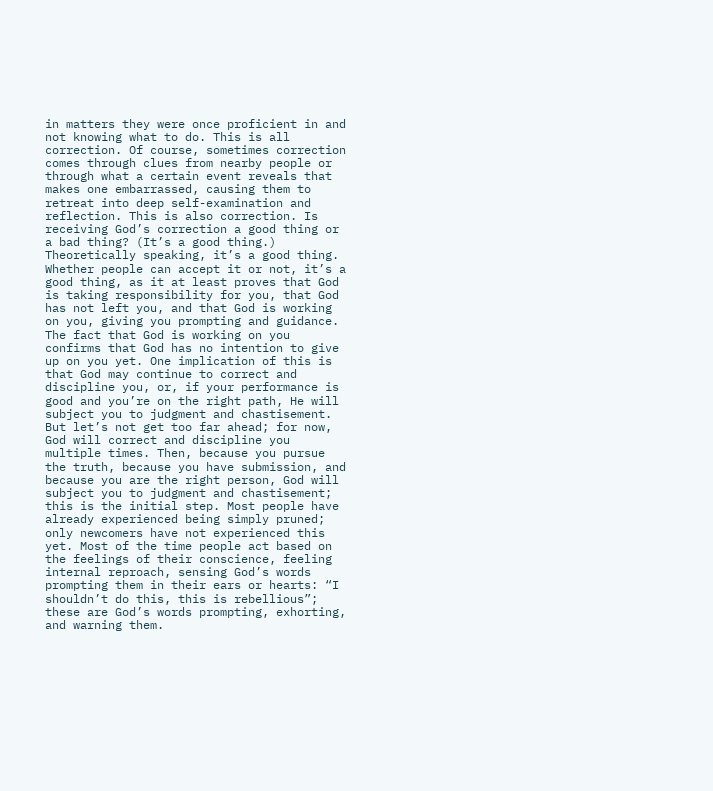in matters they were once proficient in and not knowing what to do. This is all correction. Of course, sometimes correction comes through clues from nearby people or through what a certain event reveals that makes one embarrassed, causing them to retreat into deep self-examination and reflection. This is also correction. Is receiving God’s correction a good thing or a bad thing? (It’s a good thing.) Theoretically speaking, it’s a good thing. Whether people can accept it or not, it’s a good thing, as it at least proves that God is taking responsibility for you, that God has not left you, and that God is working on you, giving you prompting and guidance. The fact that God is working on you confirms that God has no intention to give up on you yet. One implication of this is that God may continue to correct and discipline you, or, if your performance is good and you’re on the right path, He will subject you to judgment and chastisement. But let’s not get too far ahead; for now, God will correct and discipline you multiple times. Then, because you pursue the truth, because you have submission, and because you are the right person, God will subject you to judgment and chastisement; this is the initial step. Most people have already experienced being simply pruned; only newcomers have not experienced this yet. Most of the time people act based on the feelings of their conscience, feeling internal reproach, sensing God’s words prompting them in their ears or hearts: “I shouldn’t do this, this is rebellious”; these are God’s words prompting, exhorting, and warning them.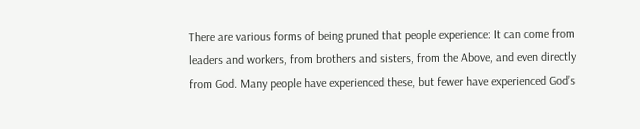There are various forms of being pruned that people experience: It can come from leaders and workers, from brothers and sisters, from the Above, and even directly from God. Many people have experienced these, but fewer have experienced God’s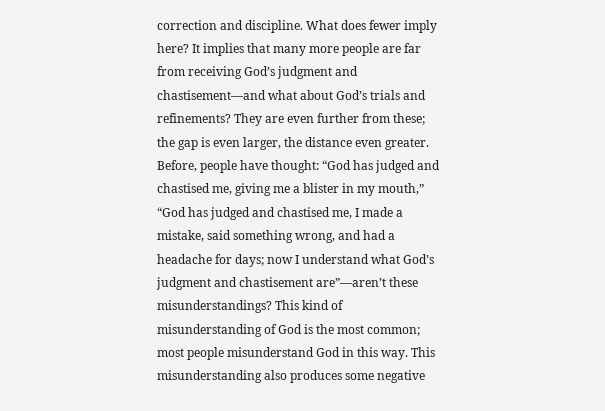correction and discipline. What does fewer imply here? It implies that many more people are far from receiving God’s judgment and chastisement—and what about God’s trials and refinements? They are even further from these; the gap is even larger, the distance even greater. Before, people have thought: “God has judged and chastised me, giving me a blister in my mouth,” “God has judged and chastised me, I made a mistake, said something wrong, and had a headache for days; now I understand what God’s judgment and chastisement are”—aren’t these misunderstandings? This kind of misunderstanding of God is the most common; most people misunderstand God in this way. This misunderstanding also produces some negative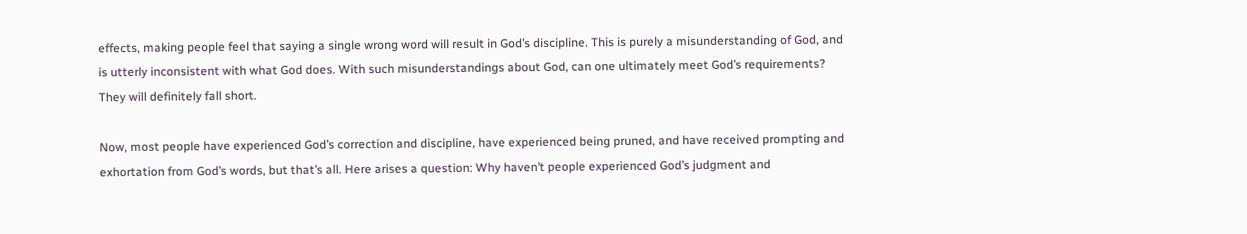effects, making people feel that saying a single wrong word will result in God’s discipline. This is purely a misunderstanding of God, and is utterly inconsistent with what God does. With such misunderstandings about God, can one ultimately meet God’s requirements? They will definitely fall short.

Now, most people have experienced God’s correction and discipline, have experienced being pruned, and have received prompting and exhortation from God’s words, but that’s all. Here arises a question: Why haven’t people experienced God’s judgment and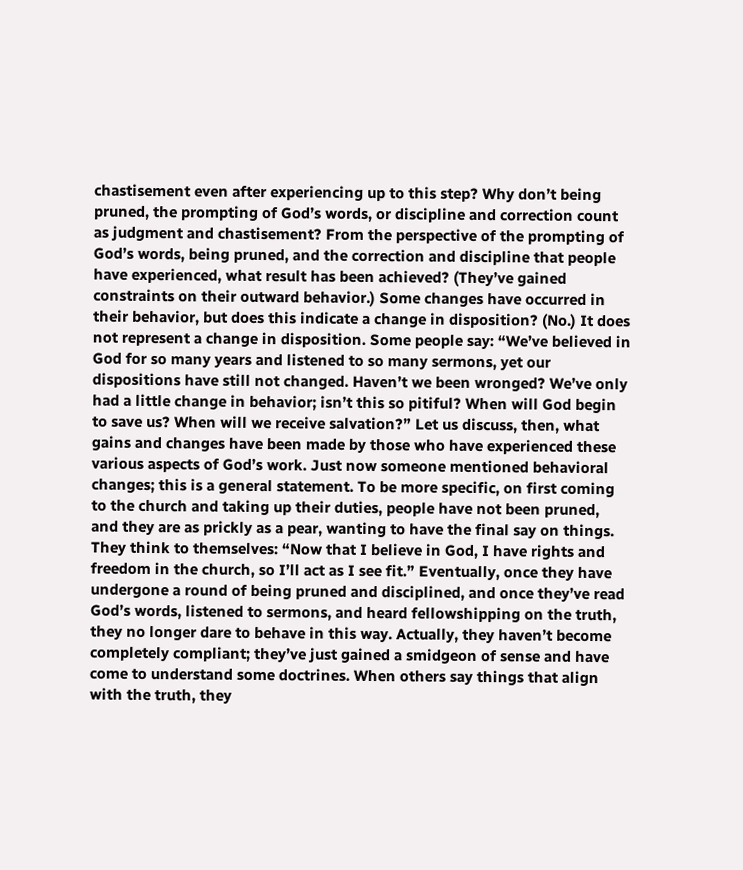chastisement even after experiencing up to this step? Why don’t being pruned, the prompting of God’s words, or discipline and correction count as judgment and chastisement? From the perspective of the prompting of God’s words, being pruned, and the correction and discipline that people have experienced, what result has been achieved? (They’ve gained constraints on their outward behavior.) Some changes have occurred in their behavior, but does this indicate a change in disposition? (No.) It does not represent a change in disposition. Some people say: “We’ve believed in God for so many years and listened to so many sermons, yet our dispositions have still not changed. Haven’t we been wronged? We’ve only had a little change in behavior; isn’t this so pitiful? When will God begin to save us? When will we receive salvation?” Let us discuss, then, what gains and changes have been made by those who have experienced these various aspects of God’s work. Just now someone mentioned behavioral changes; this is a general statement. To be more specific, on first coming to the church and taking up their duties, people have not been pruned, and they are as prickly as a pear, wanting to have the final say on things. They think to themselves: “Now that I believe in God, I have rights and freedom in the church, so I’ll act as I see fit.” Eventually, once they have undergone a round of being pruned and disciplined, and once they’ve read God’s words, listened to sermons, and heard fellowshipping on the truth, they no longer dare to behave in this way. Actually, they haven’t become completely compliant; they’ve just gained a smidgeon of sense and have come to understand some doctrines. When others say things that align with the truth, they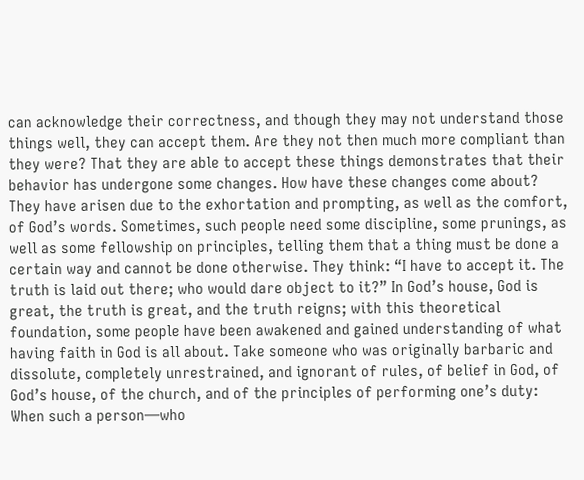can acknowledge their correctness, and though they may not understand those things well, they can accept them. Are they not then much more compliant than they were? That they are able to accept these things demonstrates that their behavior has undergone some changes. How have these changes come about? They have arisen due to the exhortation and prompting, as well as the comfort, of God’s words. Sometimes, such people need some discipline, some prunings, as well as some fellowship on principles, telling them that a thing must be done a certain way and cannot be done otherwise. They think: “I have to accept it. The truth is laid out there; who would dare object to it?” In God’s house, God is great, the truth is great, and the truth reigns; with this theoretical foundation, some people have been awakened and gained understanding of what having faith in God is all about. Take someone who was originally barbaric and dissolute, completely unrestrained, and ignorant of rules, of belief in God, of God’s house, of the church, and of the principles of performing one’s duty: When such a person—who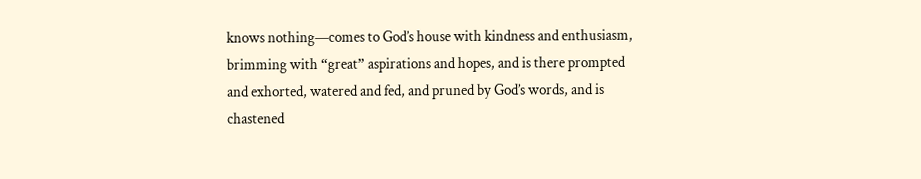knows nothing—comes to God’s house with kindness and enthusiasm, brimming with “great” aspirations and hopes, and is there prompted and exhorted, watered and fed, and pruned by God’s words, and is chastened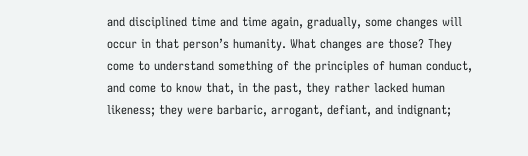and disciplined time and time again, gradually, some changes will occur in that person’s humanity. What changes are those? They come to understand something of the principles of human conduct, and come to know that, in the past, they rather lacked human likeness; they were barbaric, arrogant, defiant, and indignant;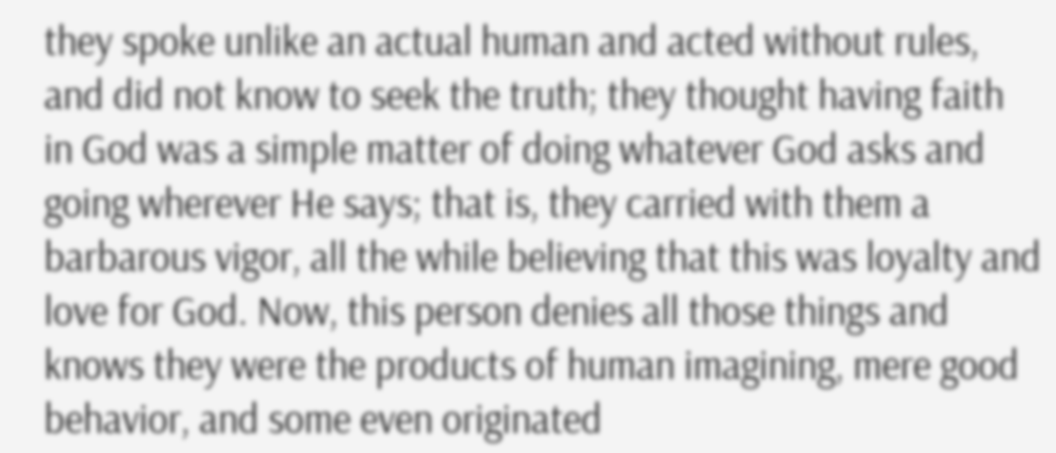they spoke unlike an actual human and acted without rules, and did not know to seek the truth; they thought having faith in God was a simple matter of doing whatever God asks and going wherever He says; that is, they carried with them a barbarous vigor, all the while believing that this was loyalty and love for God. Now, this person denies all those things and knows they were the products of human imagining, mere good behavior, and some even originated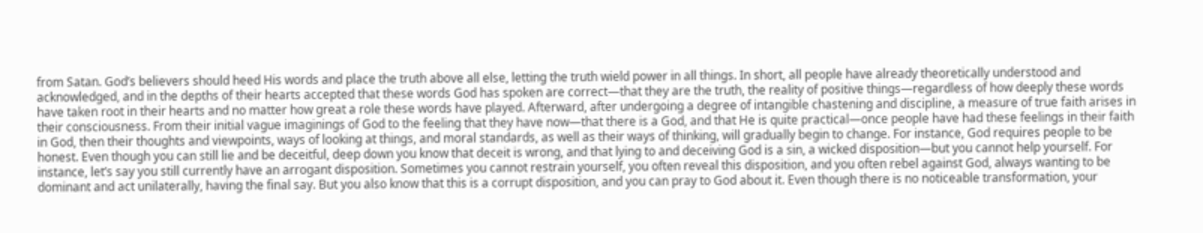from Satan. God’s believers should heed His words and place the truth above all else, letting the truth wield power in all things. In short, all people have already theoretically understood and acknowledged, and in the depths of their hearts accepted that these words God has spoken are correct—that they are the truth, the reality of positive things—regardless of how deeply these words have taken root in their hearts and no matter how great a role these words have played. Afterward, after undergoing a degree of intangible chastening and discipline, a measure of true faith arises in their consciousness. From their initial vague imaginings of God to the feeling that they have now—that there is a God, and that He is quite practical—once people have had these feelings in their faith in God, then their thoughts and viewpoints, ways of looking at things, and moral standards, as well as their ways of thinking, will gradually begin to change. For instance, God requires people to be honest. Even though you can still lie and be deceitful, deep down you know that deceit is wrong, and that lying to and deceiving God is a sin, a wicked disposition—but you cannot help yourself. For instance, let’s say you still currently have an arrogant disposition. Sometimes you cannot restrain yourself, you often reveal this disposition, and you often rebel against God, always wanting to be dominant and act unilaterally, having the final say. But you also know that this is a corrupt disposition, and you can pray to God about it. Even though there is no noticeable transformation, your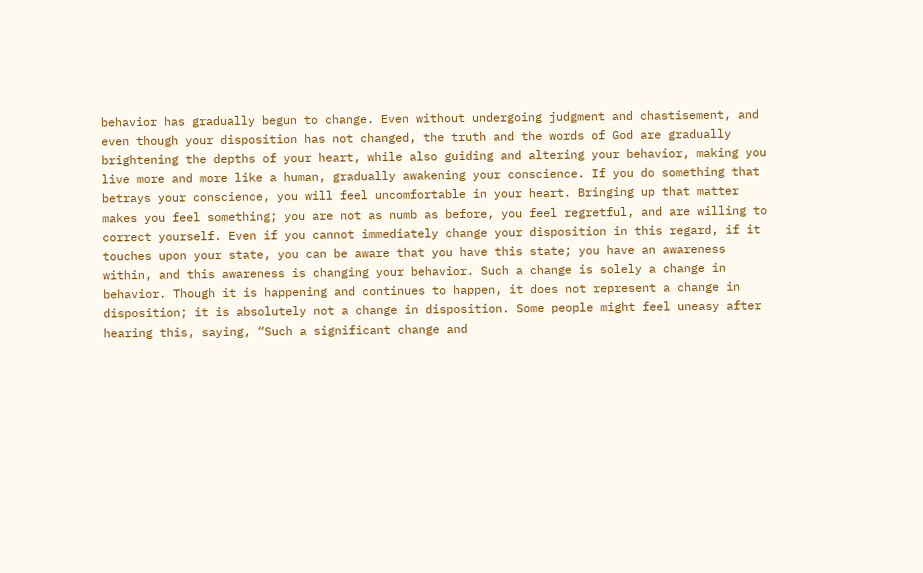behavior has gradually begun to change. Even without undergoing judgment and chastisement, and even though your disposition has not changed, the truth and the words of God are gradually brightening the depths of your heart, while also guiding and altering your behavior, making you live more and more like a human, gradually awakening your conscience. If you do something that betrays your conscience, you will feel uncomfortable in your heart. Bringing up that matter makes you feel something; you are not as numb as before, you feel regretful, and are willing to correct yourself. Even if you cannot immediately change your disposition in this regard, if it touches upon your state, you can be aware that you have this state; you have an awareness within, and this awareness is changing your behavior. Such a change is solely a change in behavior. Though it is happening and continues to happen, it does not represent a change in disposition; it is absolutely not a change in disposition. Some people might feel uneasy after hearing this, saying, “Such a significant change and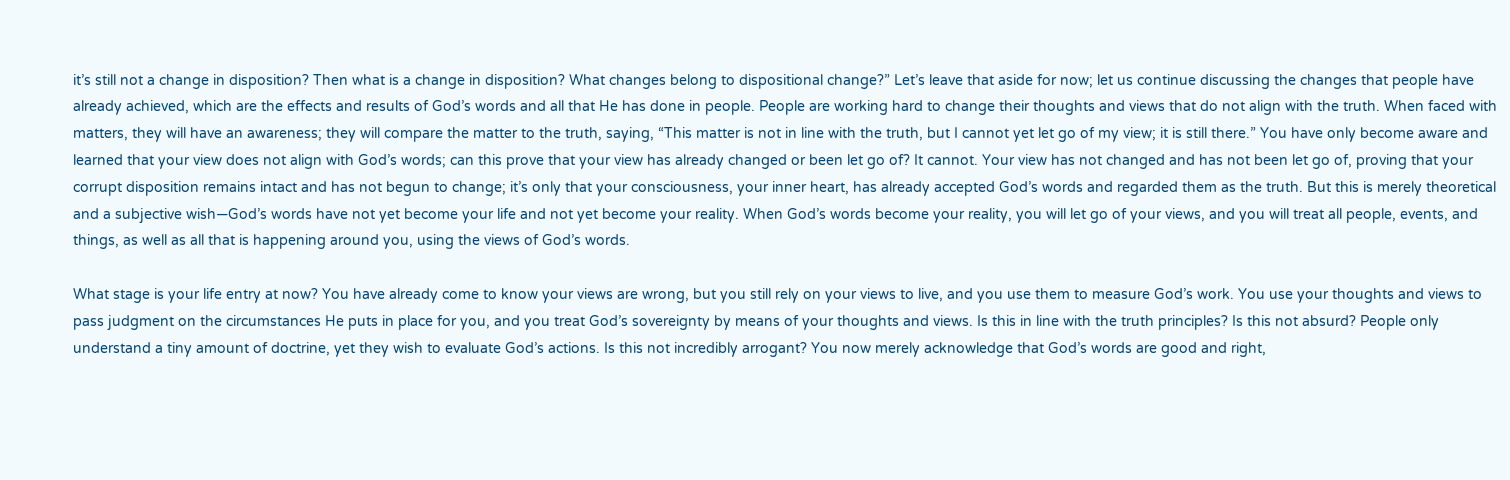it’s still not a change in disposition? Then what is a change in disposition? What changes belong to dispositional change?” Let’s leave that aside for now; let us continue discussing the changes that people have already achieved, which are the effects and results of God’s words and all that He has done in people. People are working hard to change their thoughts and views that do not align with the truth. When faced with matters, they will have an awareness; they will compare the matter to the truth, saying, “This matter is not in line with the truth, but I cannot yet let go of my view; it is still there.” You have only become aware and learned that your view does not align with God’s words; can this prove that your view has already changed or been let go of? It cannot. Your view has not changed and has not been let go of, proving that your corrupt disposition remains intact and has not begun to change; it’s only that your consciousness, your inner heart, has already accepted God’s words and regarded them as the truth. But this is merely theoretical and a subjective wish—God’s words have not yet become your life and not yet become your reality. When God’s words become your reality, you will let go of your views, and you will treat all people, events, and things, as well as all that is happening around you, using the views of God’s words.

What stage is your life entry at now? You have already come to know your views are wrong, but you still rely on your views to live, and you use them to measure God’s work. You use your thoughts and views to pass judgment on the circumstances He puts in place for you, and you treat God’s sovereignty by means of your thoughts and views. Is this in line with the truth principles? Is this not absurd? People only understand a tiny amount of doctrine, yet they wish to evaluate God’s actions. Is this not incredibly arrogant? You now merely acknowledge that God’s words are good and right,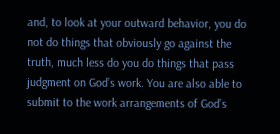and, to look at your outward behavior, you do not do things that obviously go against the truth, much less do you do things that pass judgment on God’s work. You are also able to submit to the work arrangements of God’s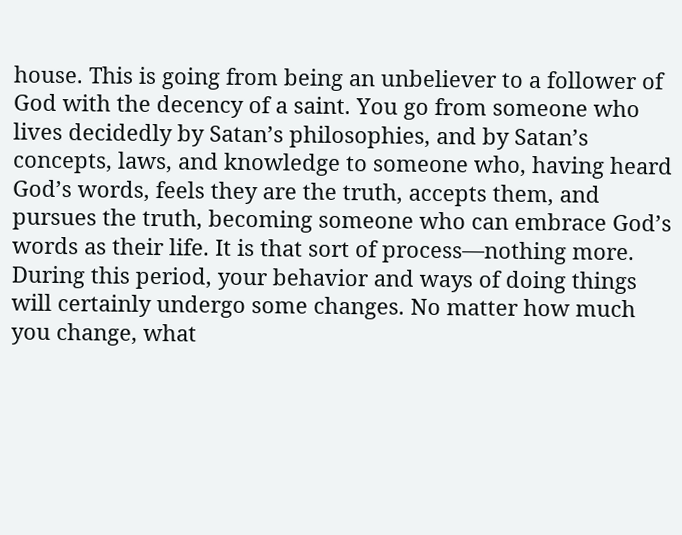house. This is going from being an unbeliever to a follower of God with the decency of a saint. You go from someone who lives decidedly by Satan’s philosophies, and by Satan’s concepts, laws, and knowledge to someone who, having heard God’s words, feels they are the truth, accepts them, and pursues the truth, becoming someone who can embrace God’s words as their life. It is that sort of process—nothing more. During this period, your behavior and ways of doing things will certainly undergo some changes. No matter how much you change, what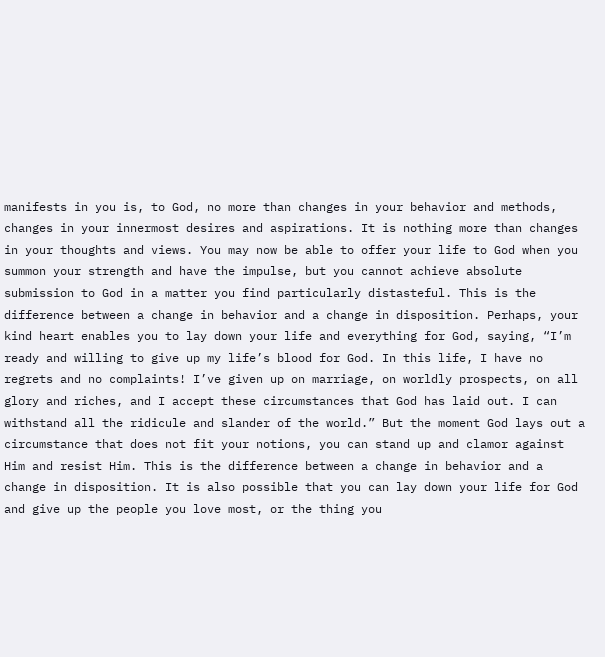manifests in you is, to God, no more than changes in your behavior and methods, changes in your innermost desires and aspirations. It is nothing more than changes in your thoughts and views. You may now be able to offer your life to God when you summon your strength and have the impulse, but you cannot achieve absolute submission to God in a matter you find particularly distasteful. This is the difference between a change in behavior and a change in disposition. Perhaps, your kind heart enables you to lay down your life and everything for God, saying, “I’m ready and willing to give up my life’s blood for God. In this life, I have no regrets and no complaints! I’ve given up on marriage, on worldly prospects, on all glory and riches, and I accept these circumstances that God has laid out. I can withstand all the ridicule and slander of the world.” But the moment God lays out a circumstance that does not fit your notions, you can stand up and clamor against Him and resist Him. This is the difference between a change in behavior and a change in disposition. It is also possible that you can lay down your life for God and give up the people you love most, or the thing you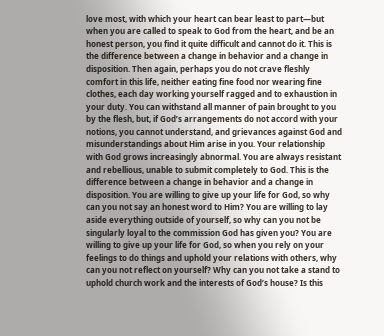love most, with which your heart can bear least to part—but when you are called to speak to God from the heart, and be an honest person, you find it quite difficult and cannot do it. This is the difference between a change in behavior and a change in disposition. Then again, perhaps you do not crave fleshly comfort in this life, neither eating fine food nor wearing fine clothes, each day working yourself ragged and to exhaustion in your duty. You can withstand all manner of pain brought to you by the flesh, but, if God’s arrangements do not accord with your notions, you cannot understand, and grievances against God and misunderstandings about Him arise in you. Your relationship with God grows increasingly abnormal. You are always resistant and rebellious, unable to submit completely to God. This is the difference between a change in behavior and a change in disposition. You are willing to give up your life for God, so why can you not say an honest word to Him? You are willing to lay aside everything outside of yourself, so why can you not be singularly loyal to the commission God has given you? You are willing to give up your life for God, so when you rely on your feelings to do things and uphold your relations with others, why can you not reflect on yourself? Why can you not take a stand to uphold church work and the interests of God’s house? Is this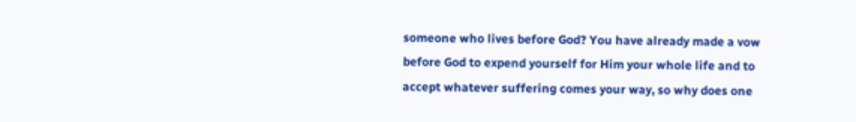someone who lives before God? You have already made a vow before God to expend yourself for Him your whole life and to accept whatever suffering comes your way, so why does one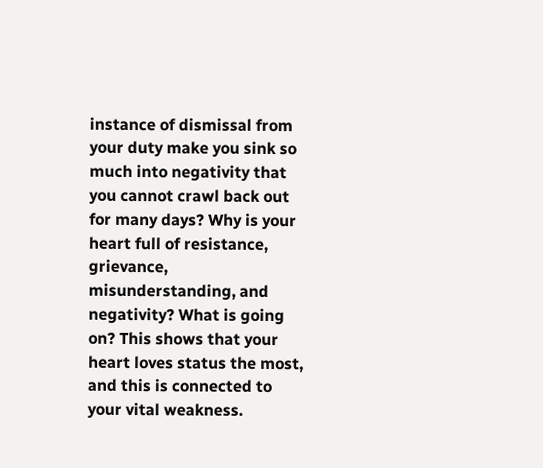instance of dismissal from your duty make you sink so much into negativity that you cannot crawl back out for many days? Why is your heart full of resistance, grievance, misunderstanding, and negativity? What is going on? This shows that your heart loves status the most, and this is connected to your vital weakness.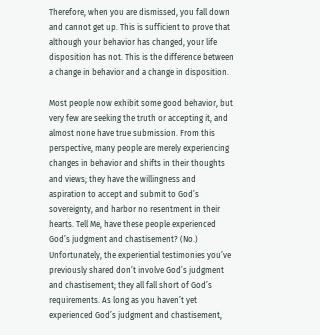Therefore, when you are dismissed, you fall down and cannot get up. This is sufficient to prove that although your behavior has changed, your life disposition has not. This is the difference between a change in behavior and a change in disposition.

Most people now exhibit some good behavior, but very few are seeking the truth or accepting it, and almost none have true submission. From this perspective, many people are merely experiencing changes in behavior and shifts in their thoughts and views; they have the willingness and aspiration to accept and submit to God’s sovereignty, and harbor no resentment in their hearts. Tell Me, have these people experienced God’s judgment and chastisement? (No.) Unfortunately, the experiential testimonies you’ve previously shared don’t involve God’s judgment and chastisement; they all fall short of God’s requirements. As long as you haven’t yet experienced God’s judgment and chastisement,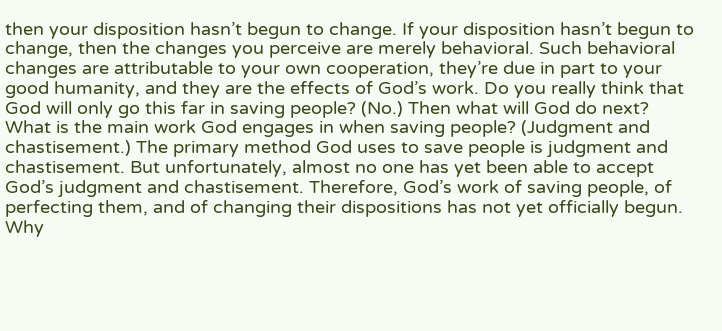then your disposition hasn’t begun to change. If your disposition hasn’t begun to change, then the changes you perceive are merely behavioral. Such behavioral changes are attributable to your own cooperation, they’re due in part to your good humanity, and they are the effects of God’s work. Do you really think that God will only go this far in saving people? (No.) Then what will God do next? What is the main work God engages in when saving people? (Judgment and chastisement.) The primary method God uses to save people is judgment and chastisement. But unfortunately, almost no one has yet been able to accept God’s judgment and chastisement. Therefore, God’s work of saving people, of perfecting them, and of changing their dispositions has not yet officially begun. Why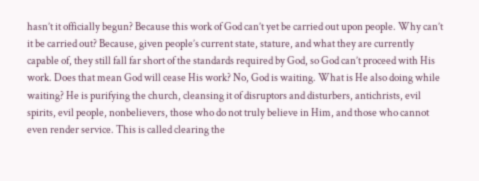hasn’t it officially begun? Because this work of God can’t yet be carried out upon people. Why can’t it be carried out? Because, given people’s current state, stature, and what they are currently capable of, they still fall far short of the standards required by God, so God can’t proceed with His work. Does that mean God will cease His work? No, God is waiting. What is He also doing while waiting? He is purifying the church, cleansing it of disruptors and disturbers, antichrists, evil spirits, evil people, nonbelievers, those who do not truly believe in Him, and those who cannot even render service. This is called clearing the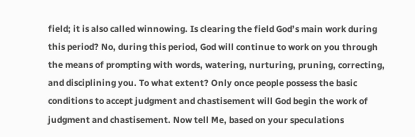field; it is also called winnowing. Is clearing the field God’s main work during this period? No, during this period, God will continue to work on you through the means of prompting with words, watering, nurturing, pruning, correcting, and disciplining you. To what extent? Only once people possess the basic conditions to accept judgment and chastisement will God begin the work of judgment and chastisement. Now tell Me, based on your speculations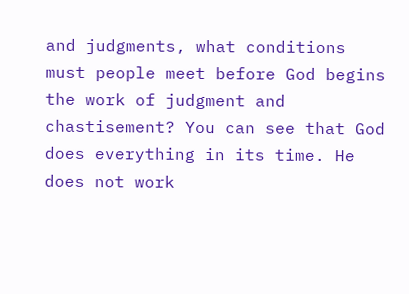and judgments, what conditions must people meet before God begins the work of judgment and chastisement? You can see that God does everything in its time. He does not work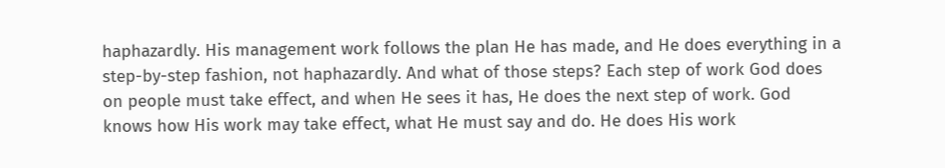haphazardly. His management work follows the plan He has made, and He does everything in a step-by-step fashion, not haphazardly. And what of those steps? Each step of work God does on people must take effect, and when He sees it has, He does the next step of work. God knows how His work may take effect, what He must say and do. He does His work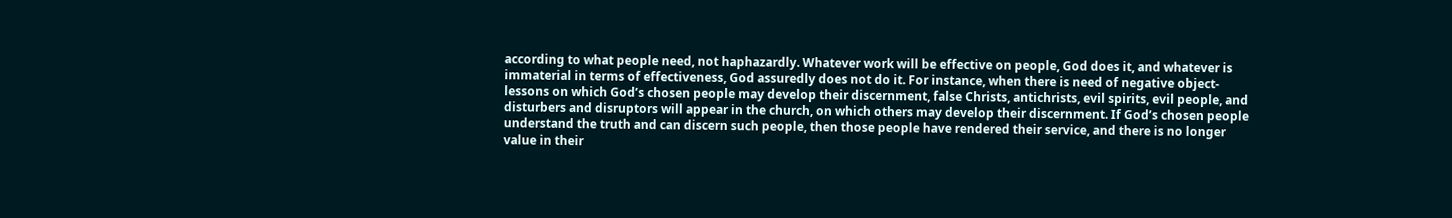according to what people need, not haphazardly. Whatever work will be effective on people, God does it, and whatever is immaterial in terms of effectiveness, God assuredly does not do it. For instance, when there is need of negative object-lessons on which God’s chosen people may develop their discernment, false Christs, antichrists, evil spirits, evil people, and disturbers and disruptors will appear in the church, on which others may develop their discernment. If God’s chosen people understand the truth and can discern such people, then those people have rendered their service, and there is no longer value in their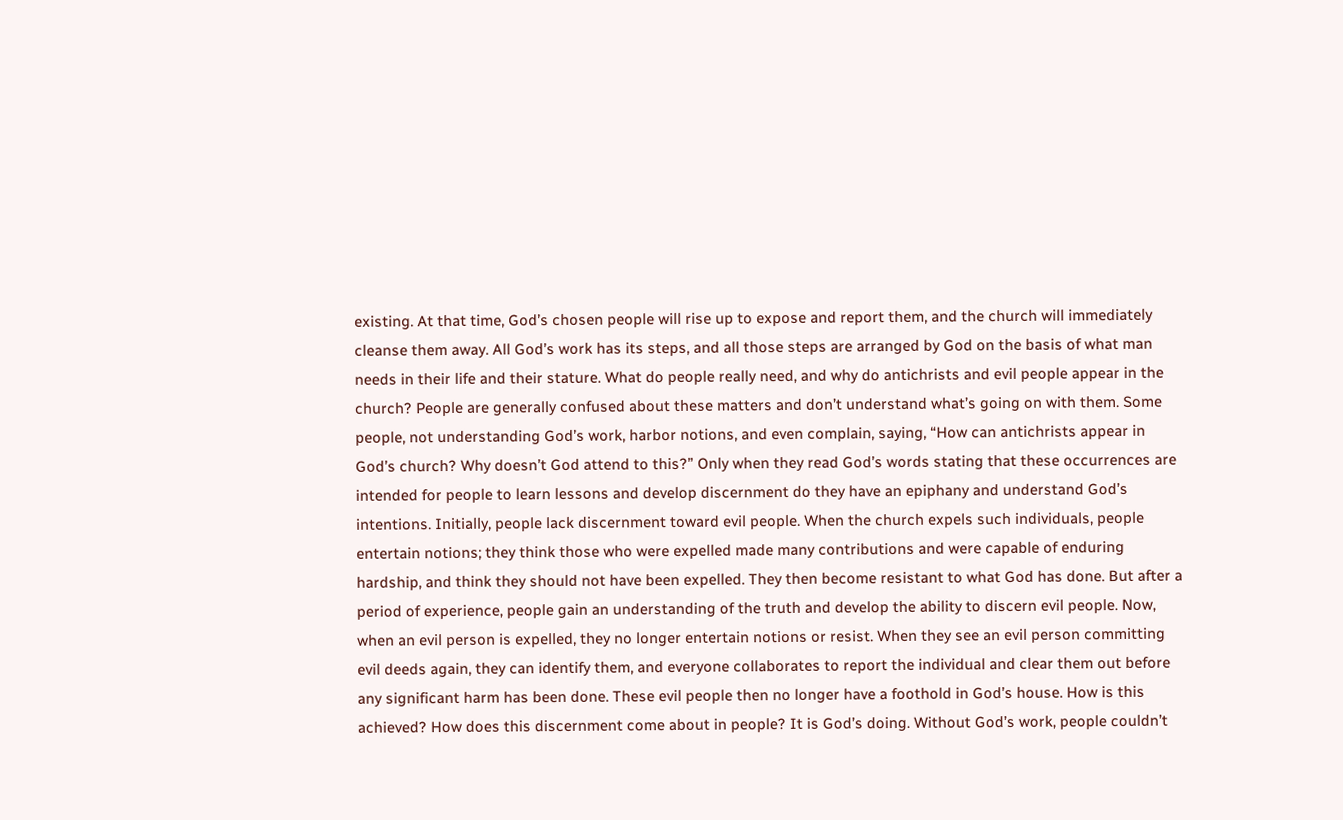existing. At that time, God’s chosen people will rise up to expose and report them, and the church will immediately cleanse them away. All God’s work has its steps, and all those steps are arranged by God on the basis of what man needs in their life and their stature. What do people really need, and why do antichrists and evil people appear in the church? People are generally confused about these matters and don’t understand what’s going on with them. Some people, not understanding God’s work, harbor notions, and even complain, saying, “How can antichrists appear in God’s church? Why doesn’t God attend to this?” Only when they read God’s words stating that these occurrences are intended for people to learn lessons and develop discernment do they have an epiphany and understand God’s intentions. Initially, people lack discernment toward evil people. When the church expels such individuals, people entertain notions; they think those who were expelled made many contributions and were capable of enduring hardship, and think they should not have been expelled. They then become resistant to what God has done. But after a period of experience, people gain an understanding of the truth and develop the ability to discern evil people. Now, when an evil person is expelled, they no longer entertain notions or resist. When they see an evil person committing evil deeds again, they can identify them, and everyone collaborates to report the individual and clear them out before any significant harm has been done. These evil people then no longer have a foothold in God’s house. How is this achieved? How does this discernment come about in people? It is God’s doing. Without God’s work, people couldn’t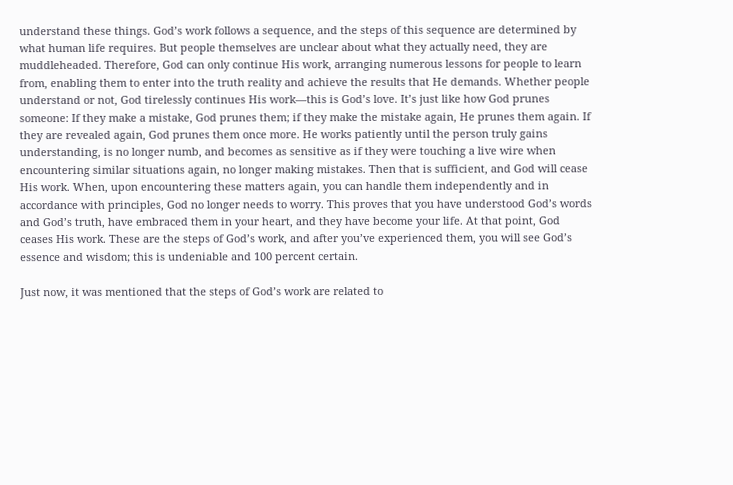understand these things. God’s work follows a sequence, and the steps of this sequence are determined by what human life requires. But people themselves are unclear about what they actually need, they are muddleheaded. Therefore, God can only continue His work, arranging numerous lessons for people to learn from, enabling them to enter into the truth reality and achieve the results that He demands. Whether people understand or not, God tirelessly continues His work—this is God’s love. It’s just like how God prunes someone: If they make a mistake, God prunes them; if they make the mistake again, He prunes them again. If they are revealed again, God prunes them once more. He works patiently until the person truly gains understanding, is no longer numb, and becomes as sensitive as if they were touching a live wire when encountering similar situations again, no longer making mistakes. Then that is sufficient, and God will cease His work. When, upon encountering these matters again, you can handle them independently and in accordance with principles, God no longer needs to worry. This proves that you have understood God’s words and God’s truth, have embraced them in your heart, and they have become your life. At that point, God ceases His work. These are the steps of God’s work, and after you’ve experienced them, you will see God’s essence and wisdom; this is undeniable and 100 percent certain.

Just now, it was mentioned that the steps of God’s work are related to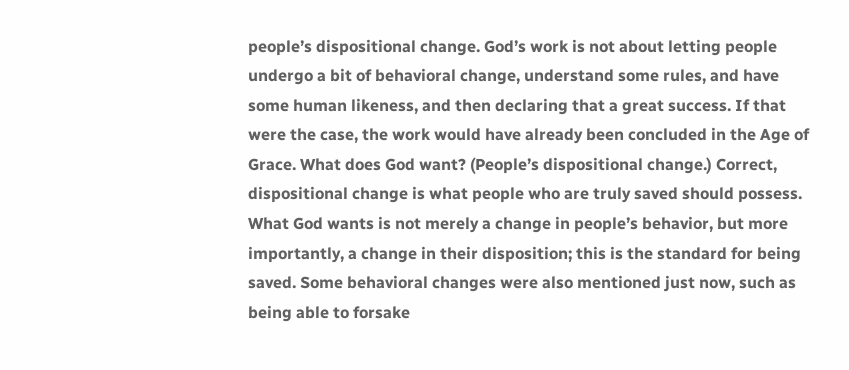people’s dispositional change. God’s work is not about letting people undergo a bit of behavioral change, understand some rules, and have some human likeness, and then declaring that a great success. If that were the case, the work would have already been concluded in the Age of Grace. What does God want? (People’s dispositional change.) Correct, dispositional change is what people who are truly saved should possess. What God wants is not merely a change in people’s behavior, but more importantly, a change in their disposition; this is the standard for being saved. Some behavioral changes were also mentioned just now, such as being able to forsake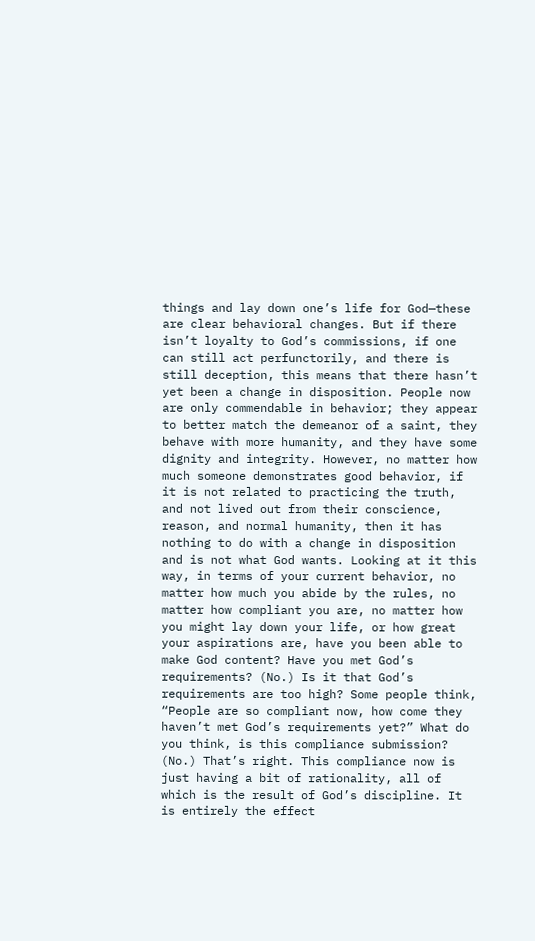things and lay down one’s life for God—these are clear behavioral changes. But if there isn’t loyalty to God’s commissions, if one can still act perfunctorily, and there is still deception, this means that there hasn’t yet been a change in disposition. People now are only commendable in behavior; they appear to better match the demeanor of a saint, they behave with more humanity, and they have some dignity and integrity. However, no matter how much someone demonstrates good behavior, if it is not related to practicing the truth, and not lived out from their conscience, reason, and normal humanity, then it has nothing to do with a change in disposition and is not what God wants. Looking at it this way, in terms of your current behavior, no matter how much you abide by the rules, no matter how compliant you are, no matter how you might lay down your life, or how great your aspirations are, have you been able to make God content? Have you met God’s requirements? (No.) Is it that God’s requirements are too high? Some people think, “People are so compliant now, how come they haven’t met God’s requirements yet?” What do you think, is this compliance submission? (No.) That’s right. This compliance now is just having a bit of rationality, all of which is the result of God’s discipline. It is entirely the effect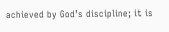achieved by God’s discipline; it is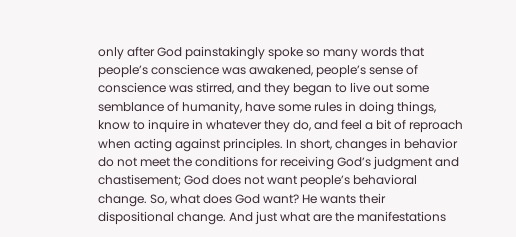only after God painstakingly spoke so many words that people’s conscience was awakened, people’s sense of conscience was stirred, and they began to live out some semblance of humanity, have some rules in doing things, know to inquire in whatever they do, and feel a bit of reproach when acting against principles. In short, changes in behavior do not meet the conditions for receiving God’s judgment and chastisement; God does not want people’s behavioral change. So, what does God want? He wants their dispositional change. And just what are the manifestations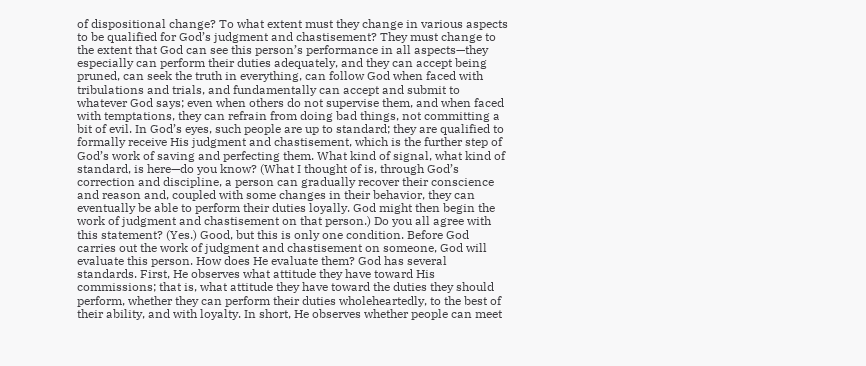of dispositional change? To what extent must they change in various aspects to be qualified for God’s judgment and chastisement? They must change to the extent that God can see this person’s performance in all aspects—they especially can perform their duties adequately, and they can accept being pruned, can seek the truth in everything, can follow God when faced with tribulations and trials, and fundamentally can accept and submit to whatever God says; even when others do not supervise them, and when faced with temptations, they can refrain from doing bad things, not committing a bit of evil. In God’s eyes, such people are up to standard; they are qualified to formally receive His judgment and chastisement, which is the further step of God’s work of saving and perfecting them. What kind of signal, what kind of standard, is here—do you know? (What I thought of is, through God’s correction and discipline, a person can gradually recover their conscience and reason and, coupled with some changes in their behavior, they can eventually be able to perform their duties loyally. God might then begin the work of judgment and chastisement on that person.) Do you all agree with this statement? (Yes.) Good, but this is only one condition. Before God carries out the work of judgment and chastisement on someone, God will evaluate this person. How does He evaluate them? God has several standards. First, He observes what attitude they have toward His commissions; that is, what attitude they have toward the duties they should perform, whether they can perform their duties wholeheartedly, to the best of their ability, and with loyalty. In short, He observes whether people can meet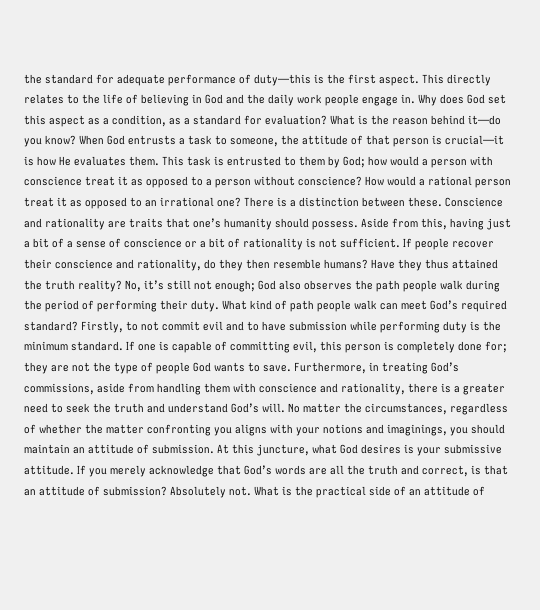the standard for adequate performance of duty—this is the first aspect. This directly relates to the life of believing in God and the daily work people engage in. Why does God set this aspect as a condition, as a standard for evaluation? What is the reason behind it—do you know? When God entrusts a task to someone, the attitude of that person is crucial—it is how He evaluates them. This task is entrusted to them by God; how would a person with conscience treat it as opposed to a person without conscience? How would a rational person treat it as opposed to an irrational one? There is a distinction between these. Conscience and rationality are traits that one’s humanity should possess. Aside from this, having just a bit of a sense of conscience or a bit of rationality is not sufficient. If people recover their conscience and rationality, do they then resemble humans? Have they thus attained the truth reality? No, it’s still not enough; God also observes the path people walk during the period of performing their duty. What kind of path people walk can meet God’s required standard? Firstly, to not commit evil and to have submission while performing duty is the minimum standard. If one is capable of committing evil, this person is completely done for; they are not the type of people God wants to save. Furthermore, in treating God’s commissions, aside from handling them with conscience and rationality, there is a greater need to seek the truth and understand God’s will. No matter the circumstances, regardless of whether the matter confronting you aligns with your notions and imaginings, you should maintain an attitude of submission. At this juncture, what God desires is your submissive attitude. If you merely acknowledge that God’s words are all the truth and correct, is that an attitude of submission? Absolutely not. What is the practical side of an attitude of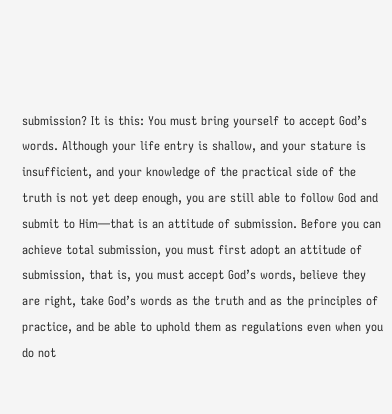submission? It is this: You must bring yourself to accept God’s words. Although your life entry is shallow, and your stature is insufficient, and your knowledge of the practical side of the truth is not yet deep enough, you are still able to follow God and submit to Him—that is an attitude of submission. Before you can achieve total submission, you must first adopt an attitude of submission, that is, you must accept God’s words, believe they are right, take God’s words as the truth and as the principles of practice, and be able to uphold them as regulations even when you do not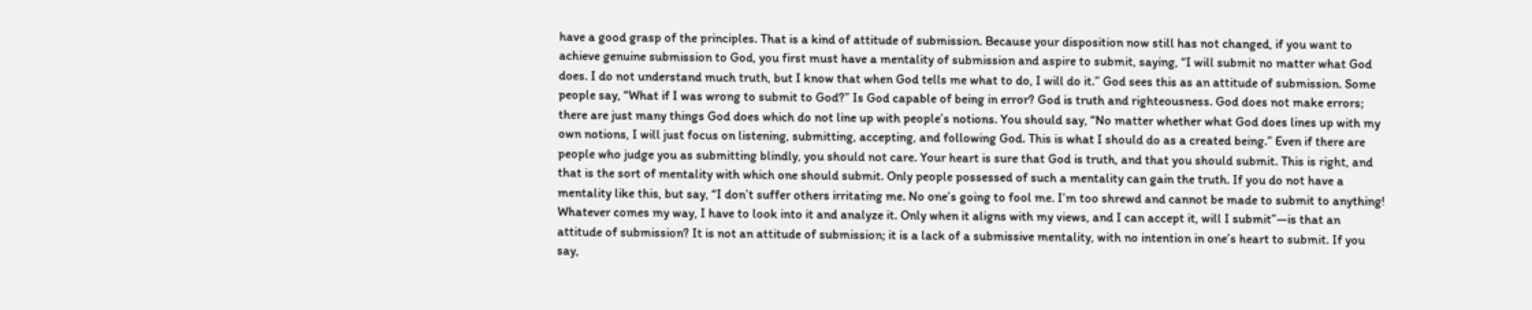have a good grasp of the principles. That is a kind of attitude of submission. Because your disposition now still has not changed, if you want to achieve genuine submission to God, you first must have a mentality of submission and aspire to submit, saying, “I will submit no matter what God does. I do not understand much truth, but I know that when God tells me what to do, I will do it.” God sees this as an attitude of submission. Some people say, “What if I was wrong to submit to God?” Is God capable of being in error? God is truth and righteousness. God does not make errors; there are just many things God does which do not line up with people’s notions. You should say, “No matter whether what God does lines up with my own notions, I will just focus on listening, submitting, accepting, and following God. This is what I should do as a created being.” Even if there are people who judge you as submitting blindly, you should not care. Your heart is sure that God is truth, and that you should submit. This is right, and that is the sort of mentality with which one should submit. Only people possessed of such a mentality can gain the truth. If you do not have a mentality like this, but say, “I don’t suffer others irritating me. No one’s going to fool me. I’m too shrewd and cannot be made to submit to anything! Whatever comes my way, I have to look into it and analyze it. Only when it aligns with my views, and I can accept it, will I submit”—is that an attitude of submission? It is not an attitude of submission; it is a lack of a submissive mentality, with no intention in one’s heart to submit. If you say,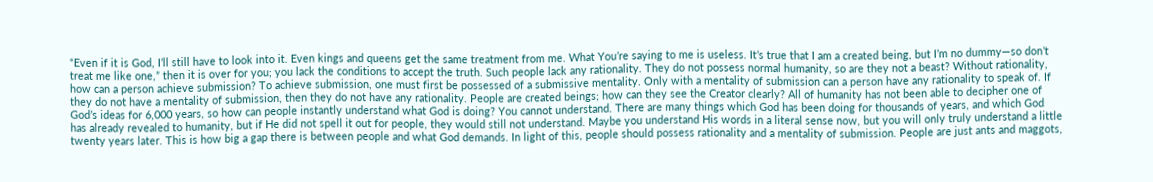“Even if it is God, I’ll still have to look into it. Even kings and queens get the same treatment from me. What You’re saying to me is useless. It’s true that I am a created being, but I’m no dummy—so don’t treat me like one,” then it is over for you; you lack the conditions to accept the truth. Such people lack any rationality. They do not possess normal humanity, so are they not a beast? Without rationality, how can a person achieve submission? To achieve submission, one must first be possessed of a submissive mentality. Only with a mentality of submission can a person have any rationality to speak of. If they do not have a mentality of submission, then they do not have any rationality. People are created beings; how can they see the Creator clearly? All of humanity has not been able to decipher one of God’s ideas for 6,000 years, so how can people instantly understand what God is doing? You cannot understand. There are many things which God has been doing for thousands of years, and which God has already revealed to humanity, but if He did not spell it out for people, they would still not understand. Maybe you understand His words in a literal sense now, but you will only truly understand a little twenty years later. This is how big a gap there is between people and what God demands. In light of this, people should possess rationality and a mentality of submission. People are just ants and maggots,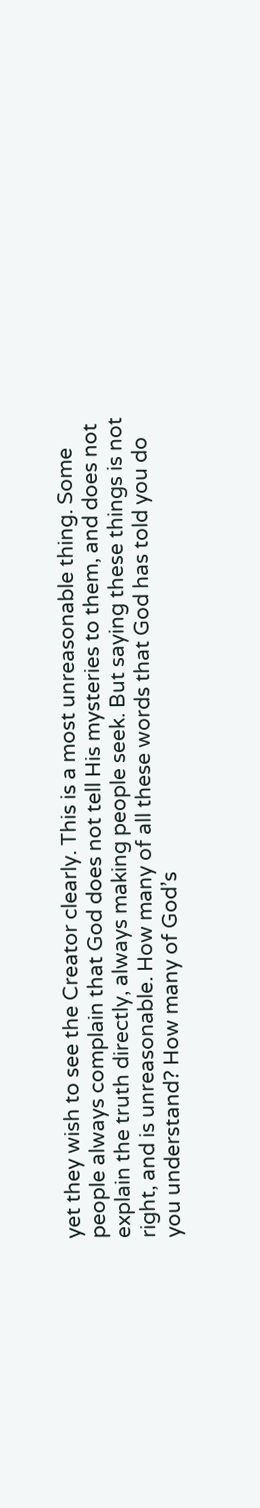yet they wish to see the Creator clearly. This is a most unreasonable thing. Some people always complain that God does not tell His mysteries to them, and does not explain the truth directly, always making people seek. But saying these things is not right, and is unreasonable. How many of all these words that God has told you do you understand? How many of God’s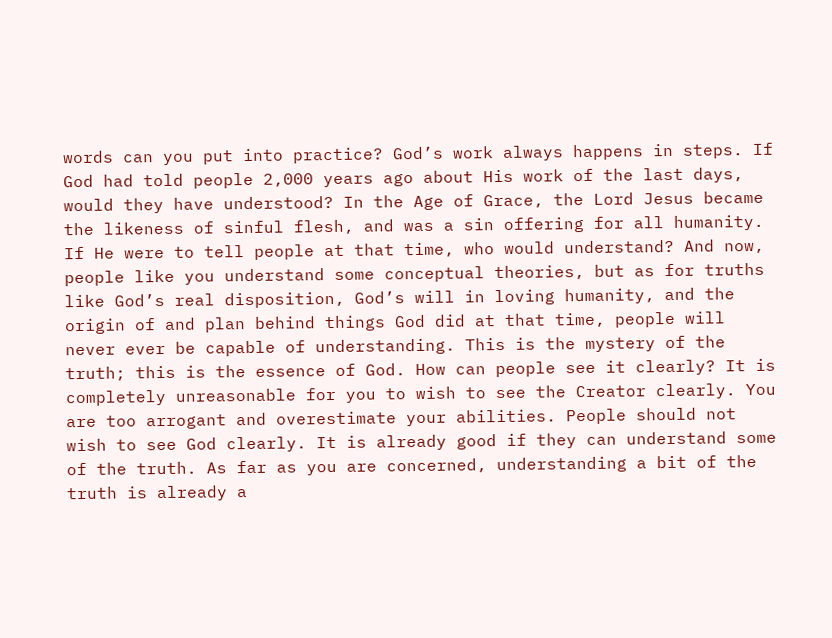words can you put into practice? God’s work always happens in steps. If God had told people 2,000 years ago about His work of the last days, would they have understood? In the Age of Grace, the Lord Jesus became the likeness of sinful flesh, and was a sin offering for all humanity. If He were to tell people at that time, who would understand? And now, people like you understand some conceptual theories, but as for truths like God’s real disposition, God’s will in loving humanity, and the origin of and plan behind things God did at that time, people will never ever be capable of understanding. This is the mystery of the truth; this is the essence of God. How can people see it clearly? It is completely unreasonable for you to wish to see the Creator clearly. You are too arrogant and overestimate your abilities. People should not wish to see God clearly. It is already good if they can understand some of the truth. As far as you are concerned, understanding a bit of the truth is already a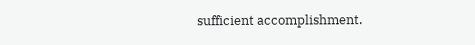sufficient accomplishment.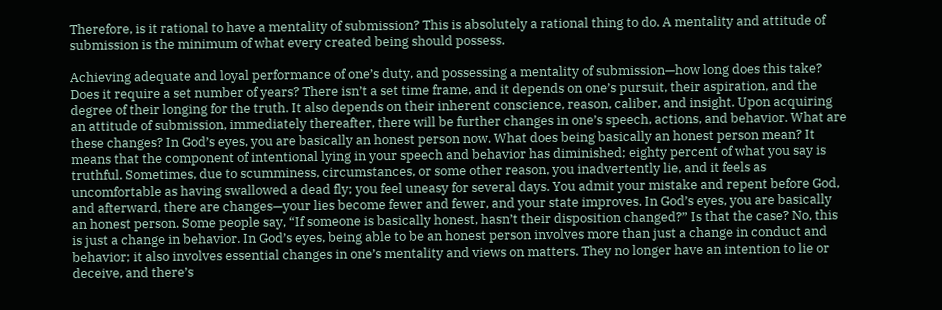Therefore, is it rational to have a mentality of submission? This is absolutely a rational thing to do. A mentality and attitude of submission is the minimum of what every created being should possess.

Achieving adequate and loyal performance of one’s duty, and possessing a mentality of submission—how long does this take? Does it require a set number of years? There isn’t a set time frame, and it depends on one’s pursuit, their aspiration, and the degree of their longing for the truth. It also depends on their inherent conscience, reason, caliber, and insight. Upon acquiring an attitude of submission, immediately thereafter, there will be further changes in one’s speech, actions, and behavior. What are these changes? In God’s eyes, you are basically an honest person now. What does being basically an honest person mean? It means that the component of intentional lying in your speech and behavior has diminished; eighty percent of what you say is truthful. Sometimes, due to scumminess, circumstances, or some other reason, you inadvertently lie, and it feels as uncomfortable as having swallowed a dead fly; you feel uneasy for several days. You admit your mistake and repent before God, and afterward, there are changes—your lies become fewer and fewer, and your state improves. In God’s eyes, you are basically an honest person. Some people say, “If someone is basically honest, hasn’t their disposition changed?” Is that the case? No, this is just a change in behavior. In God’s eyes, being able to be an honest person involves more than just a change in conduct and behavior; it also involves essential changes in one’s mentality and views on matters. They no longer have an intention to lie or deceive, and there’s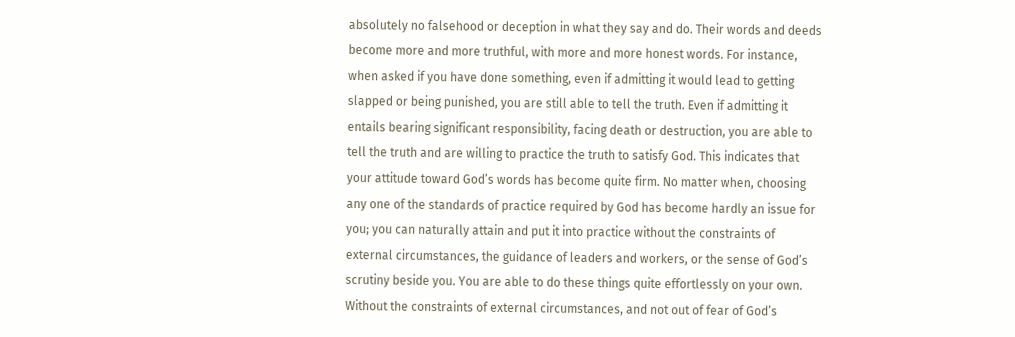absolutely no falsehood or deception in what they say and do. Their words and deeds become more and more truthful, with more and more honest words. For instance, when asked if you have done something, even if admitting it would lead to getting slapped or being punished, you are still able to tell the truth. Even if admitting it entails bearing significant responsibility, facing death or destruction, you are able to tell the truth and are willing to practice the truth to satisfy God. This indicates that your attitude toward God’s words has become quite firm. No matter when, choosing any one of the standards of practice required by God has become hardly an issue for you; you can naturally attain and put it into practice without the constraints of external circumstances, the guidance of leaders and workers, or the sense of God’s scrutiny beside you. You are able to do these things quite effortlessly on your own. Without the constraints of external circumstances, and not out of fear of God’s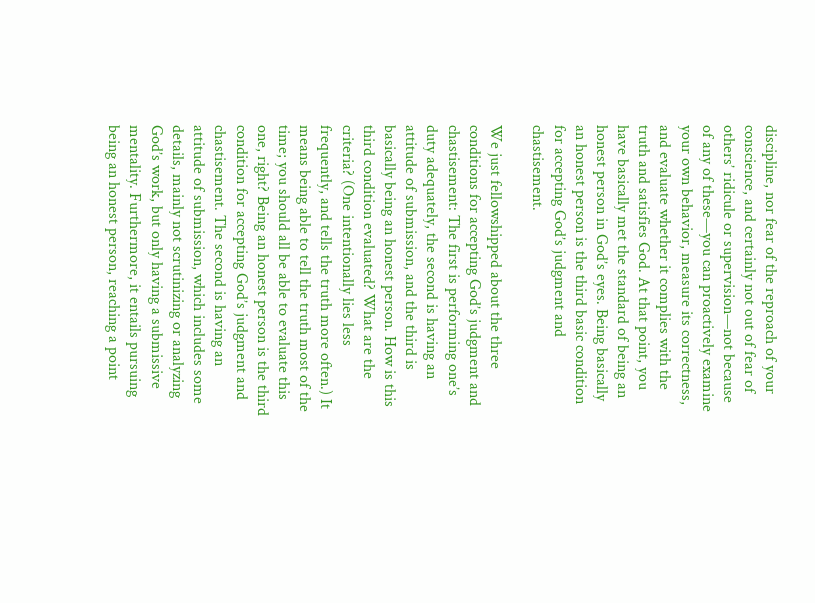discipline, nor fear of the reproach of your conscience, and certainly not out of fear of others’ ridicule or supervision—not because of any of these—you can proactively examine your own behavior, measure its correctness, and evaluate whether it complies with the truth and satisfies God. At that point, you have basically met the standard of being an honest person in God’s eyes. Being basically an honest person is the third basic condition for accepting God’s judgment and chastisement.

We just fellowshipped about the three conditions for accepting God’s judgment and chastisement: The first is performing one’s duty adequately, the second is having an attitude of submission, and the third is basically being an honest person. How is this third condition evaluated? What are the criteria? (One intentionally lies less frequently, and tells the truth more often.) It means being able to tell the truth most of the time; you should all be able to evaluate this one, right? Being an honest person is the third condition for accepting God’s judgment and chastisement. The second is having an attitude of submission, which includes some details, mainly not scrutinizing or analyzing God’s work, but only having a submissive mentality. Furthermore, it entails pursuing being an honest person, reaching a point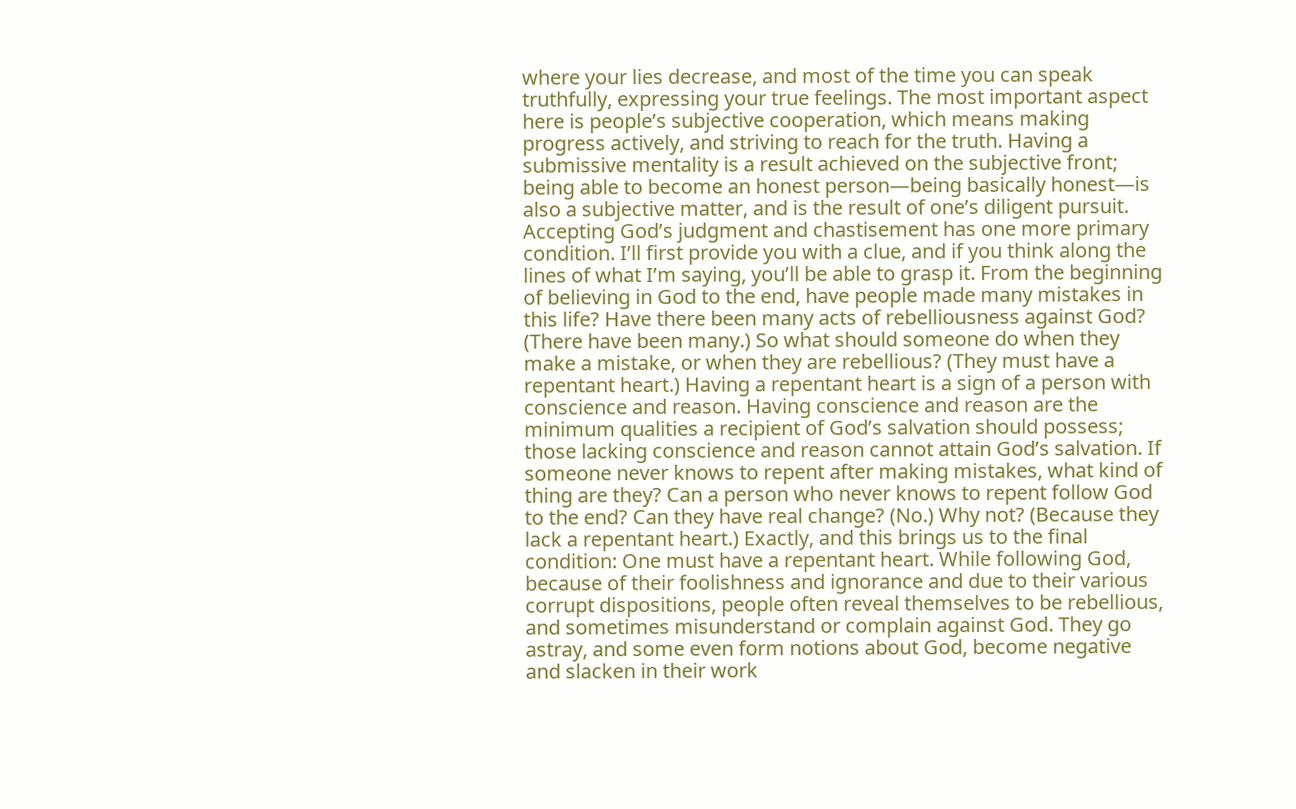where your lies decrease, and most of the time you can speak truthfully, expressing your true feelings. The most important aspect here is people’s subjective cooperation, which means making progress actively, and striving to reach for the truth. Having a submissive mentality is a result achieved on the subjective front; being able to become an honest person—being basically honest—is also a subjective matter, and is the result of one’s diligent pursuit. Accepting God’s judgment and chastisement has one more primary condition. I’ll first provide you with a clue, and if you think along the lines of what I’m saying, you’ll be able to grasp it. From the beginning of believing in God to the end, have people made many mistakes in this life? Have there been many acts of rebelliousness against God? (There have been many.) So what should someone do when they make a mistake, or when they are rebellious? (They must have a repentant heart.) Having a repentant heart is a sign of a person with conscience and reason. Having conscience and reason are the minimum qualities a recipient of God’s salvation should possess; those lacking conscience and reason cannot attain God’s salvation. If someone never knows to repent after making mistakes, what kind of thing are they? Can a person who never knows to repent follow God to the end? Can they have real change? (No.) Why not? (Because they lack a repentant heart.) Exactly, and this brings us to the final condition: One must have a repentant heart. While following God, because of their foolishness and ignorance and due to their various corrupt dispositions, people often reveal themselves to be rebellious, and sometimes misunderstand or complain against God. They go astray, and some even form notions about God, become negative and slacken in their work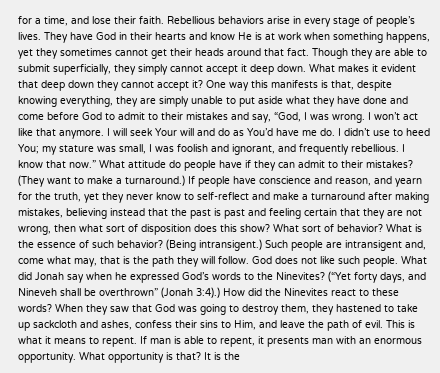for a time, and lose their faith. Rebellious behaviors arise in every stage of people’s lives. They have God in their hearts and know He is at work when something happens, yet they sometimes cannot get their heads around that fact. Though they are able to submit superficially, they simply cannot accept it deep down. What makes it evident that deep down they cannot accept it? One way this manifests is that, despite knowing everything, they are simply unable to put aside what they have done and come before God to admit to their mistakes and say, “God, I was wrong. I won’t act like that anymore. I will seek Your will and do as You’d have me do. I didn’t use to heed You; my stature was small, I was foolish and ignorant, and frequently rebellious. I know that now.” What attitude do people have if they can admit to their mistakes? (They want to make a turnaround.) If people have conscience and reason, and yearn for the truth, yet they never know to self-reflect and make a turnaround after making mistakes, believing instead that the past is past and feeling certain that they are not wrong, then what sort of disposition does this show? What sort of behavior? What is the essence of such behavior? (Being intransigent.) Such people are intransigent and, come what may, that is the path they will follow. God does not like such people. What did Jonah say when he expressed God’s words to the Ninevites? (“Yet forty days, and Nineveh shall be overthrown” (Jonah 3:4).) How did the Ninevites react to these words? When they saw that God was going to destroy them, they hastened to take up sackcloth and ashes, confess their sins to Him, and leave the path of evil. This is what it means to repent. If man is able to repent, it presents man with an enormous opportunity. What opportunity is that? It is the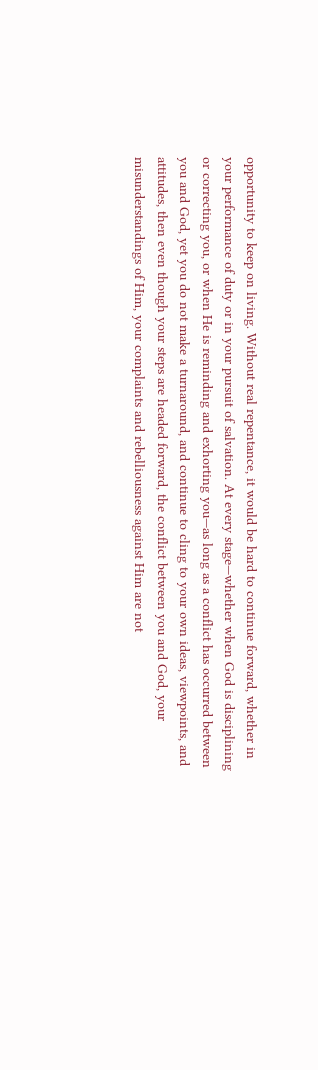opportunity to keep on living. Without real repentance, it would be hard to continue forward, whether in your performance of duty or in your pursuit of salvation. At every stage—whether when God is disciplining or correcting you, or when He is reminding and exhorting you—as long as a conflict has occurred between you and God, yet you do not make a turnaround, and continue to cling to your own ideas, viewpoints, and attitudes, then even though your steps are headed forward, the conflict between you and God, your misunderstandings of Him, your complaints and rebelliousness against Him are not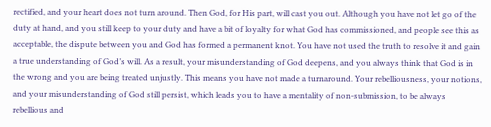rectified, and your heart does not turn around. Then God, for His part, will cast you out. Although you have not let go of the duty at hand, and you still keep to your duty and have a bit of loyalty for what God has commissioned, and people see this as acceptable, the dispute between you and God has formed a permanent knot. You have not used the truth to resolve it and gain a true understanding of God’s will. As a result, your misunderstanding of God deepens, and you always think that God is in the wrong and you are being treated unjustly. This means you have not made a turnaround. Your rebelliousness, your notions, and your misunderstanding of God still persist, which leads you to have a mentality of non-submission, to be always rebellious and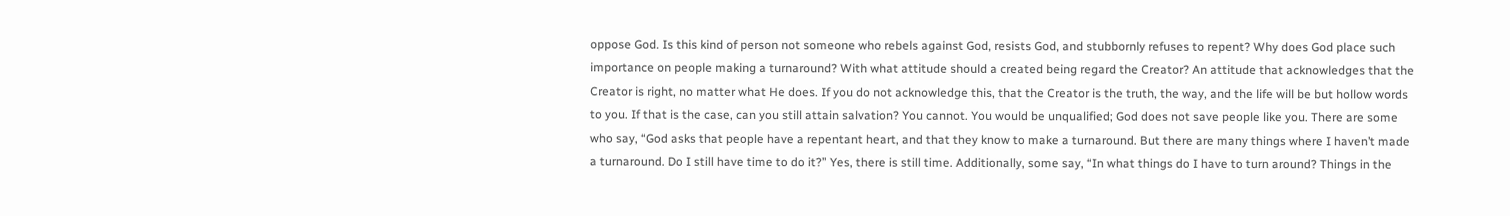oppose God. Is this kind of person not someone who rebels against God, resists God, and stubbornly refuses to repent? Why does God place such importance on people making a turnaround? With what attitude should a created being regard the Creator? An attitude that acknowledges that the Creator is right, no matter what He does. If you do not acknowledge this, that the Creator is the truth, the way, and the life will be but hollow words to you. If that is the case, can you still attain salvation? You cannot. You would be unqualified; God does not save people like you. There are some who say, “God asks that people have a repentant heart, and that they know to make a turnaround. But there are many things where I haven’t made a turnaround. Do I still have time to do it?” Yes, there is still time. Additionally, some say, “In what things do I have to turn around? Things in the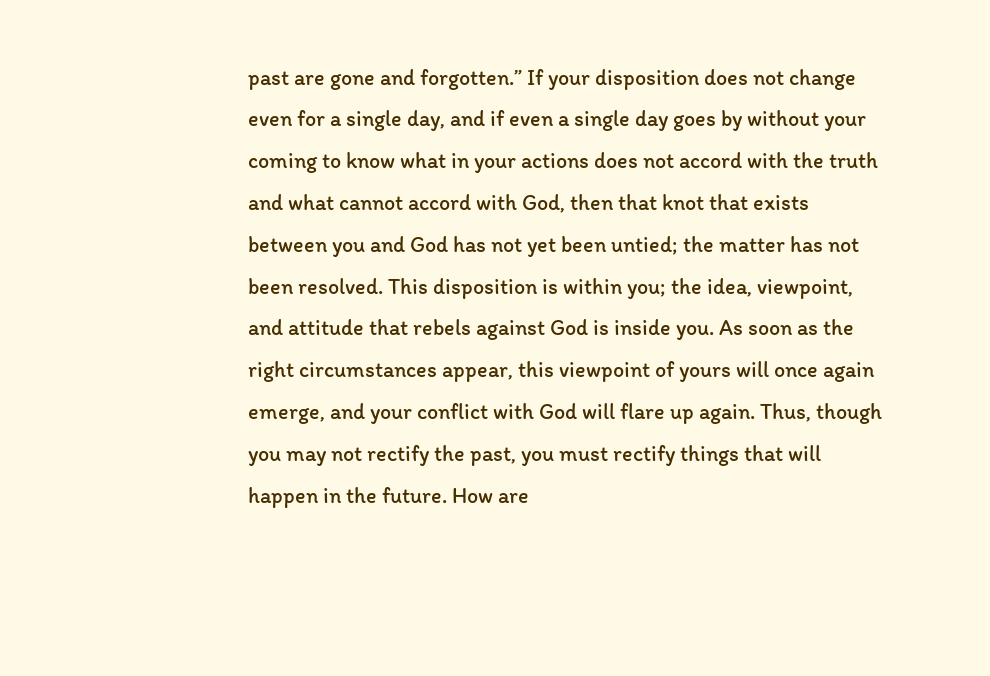past are gone and forgotten.” If your disposition does not change even for a single day, and if even a single day goes by without your coming to know what in your actions does not accord with the truth and what cannot accord with God, then that knot that exists between you and God has not yet been untied; the matter has not been resolved. This disposition is within you; the idea, viewpoint, and attitude that rebels against God is inside you. As soon as the right circumstances appear, this viewpoint of yours will once again emerge, and your conflict with God will flare up again. Thus, though you may not rectify the past, you must rectify things that will happen in the future. How are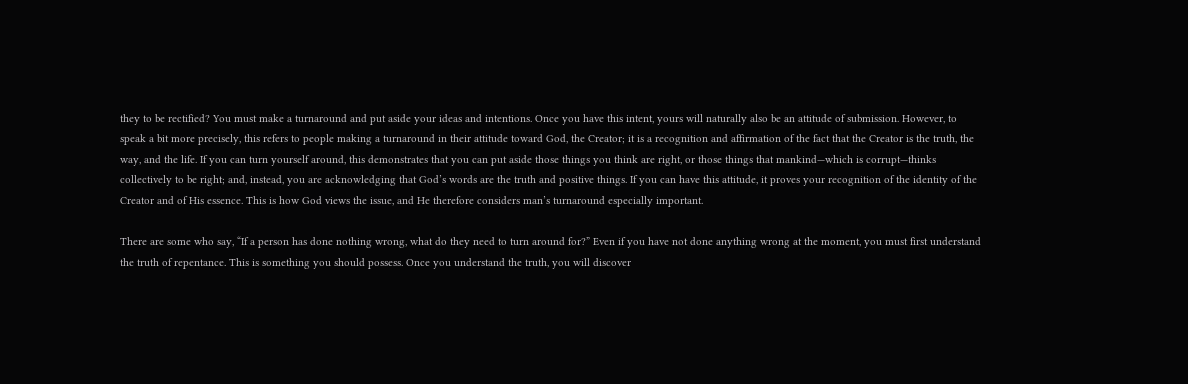they to be rectified? You must make a turnaround and put aside your ideas and intentions. Once you have this intent, yours will naturally also be an attitude of submission. However, to speak a bit more precisely, this refers to people making a turnaround in their attitude toward God, the Creator; it is a recognition and affirmation of the fact that the Creator is the truth, the way, and the life. If you can turn yourself around, this demonstrates that you can put aside those things you think are right, or those things that mankind—which is corrupt—thinks collectively to be right; and, instead, you are acknowledging that God’s words are the truth and positive things. If you can have this attitude, it proves your recognition of the identity of the Creator and of His essence. This is how God views the issue, and He therefore considers man’s turnaround especially important.

There are some who say, “If a person has done nothing wrong, what do they need to turn around for?” Even if you have not done anything wrong at the moment, you must first understand the truth of repentance. This is something you should possess. Once you understand the truth, you will discover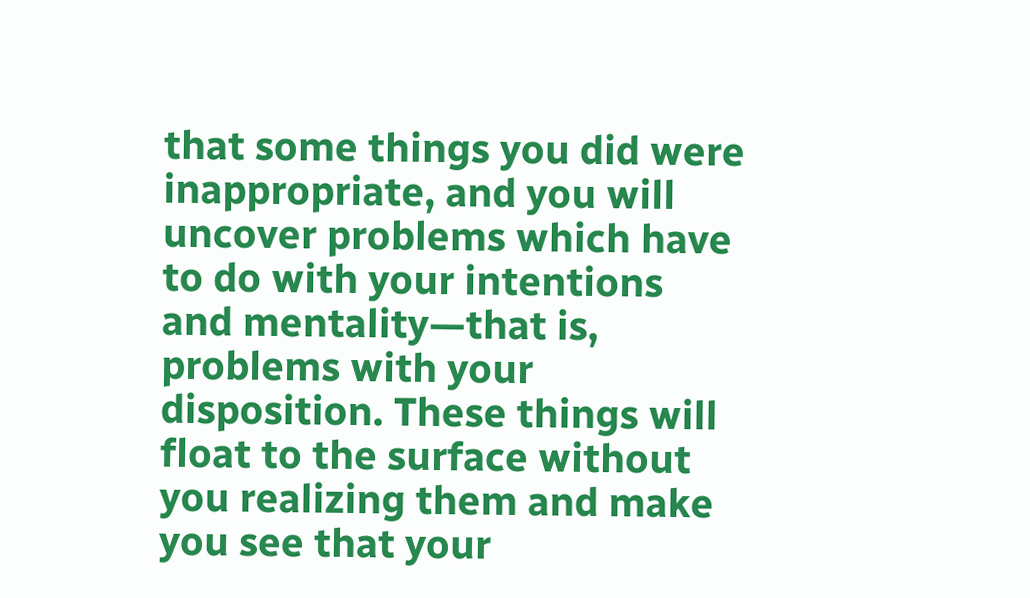that some things you did were inappropriate, and you will uncover problems which have to do with your intentions and mentality—that is, problems with your disposition. These things will float to the surface without you realizing them and make you see that your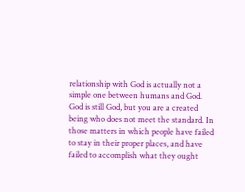relationship with God is actually not a simple one between humans and God. God is still God, but you are a created being who does not meet the standard. In those matters in which people have failed to stay in their proper places, and have failed to accomplish what they ought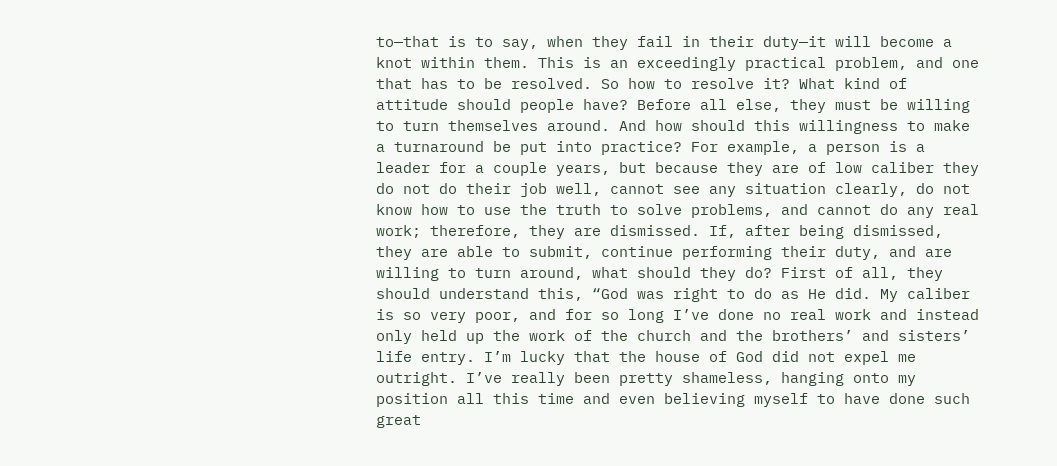to—that is to say, when they fail in their duty—it will become a knot within them. This is an exceedingly practical problem, and one that has to be resolved. So how to resolve it? What kind of attitude should people have? Before all else, they must be willing to turn themselves around. And how should this willingness to make a turnaround be put into practice? For example, a person is a leader for a couple years, but because they are of low caliber they do not do their job well, cannot see any situation clearly, do not know how to use the truth to solve problems, and cannot do any real work; therefore, they are dismissed. If, after being dismissed, they are able to submit, continue performing their duty, and are willing to turn around, what should they do? First of all, they should understand this, “God was right to do as He did. My caliber is so very poor, and for so long I’ve done no real work and instead only held up the work of the church and the brothers’ and sisters’ life entry. I’m lucky that the house of God did not expel me outright. I’ve really been pretty shameless, hanging onto my position all this time and even believing myself to have done such great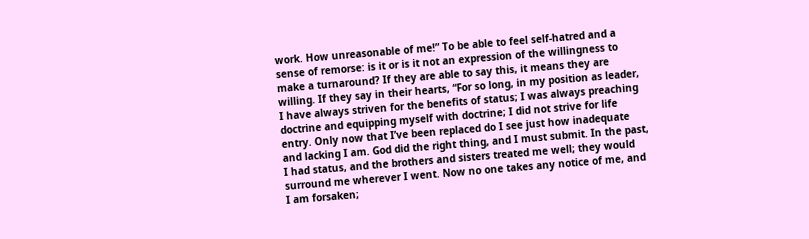work. How unreasonable of me!” To be able to feel self-hatred and a sense of remorse: is it or is it not an expression of the willingness to make a turnaround? If they are able to say this, it means they are willing. If they say in their hearts, “For so long, in my position as leader, I have always striven for the benefits of status; I was always preaching doctrine and equipping myself with doctrine; I did not strive for life entry. Only now that I’ve been replaced do I see just how inadequate and lacking I am. God did the right thing, and I must submit. In the past, I had status, and the brothers and sisters treated me well; they would surround me wherever I went. Now no one takes any notice of me, and I am forsaken;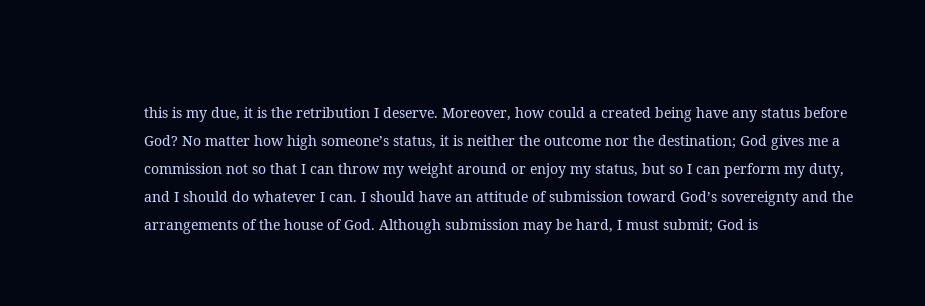this is my due, it is the retribution I deserve. Moreover, how could a created being have any status before God? No matter how high someone’s status, it is neither the outcome nor the destination; God gives me a commission not so that I can throw my weight around or enjoy my status, but so I can perform my duty, and I should do whatever I can. I should have an attitude of submission toward God’s sovereignty and the arrangements of the house of God. Although submission may be hard, I must submit; God is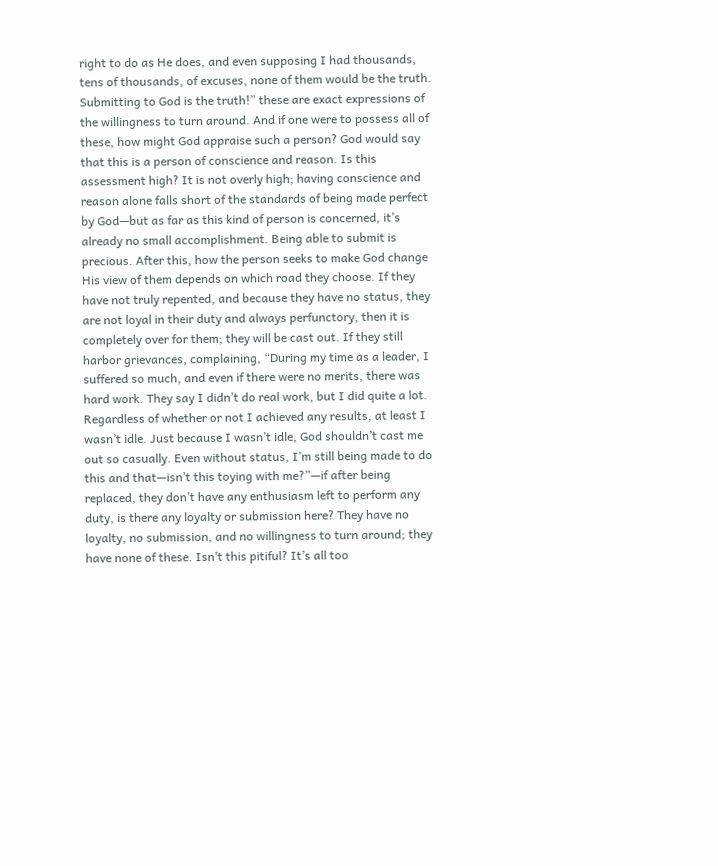right to do as He does, and even supposing I had thousands, tens of thousands, of excuses, none of them would be the truth. Submitting to God is the truth!” these are exact expressions of the willingness to turn around. And if one were to possess all of these, how might God appraise such a person? God would say that this is a person of conscience and reason. Is this assessment high? It is not overly high; having conscience and reason alone falls short of the standards of being made perfect by God—but as far as this kind of person is concerned, it’s already no small accomplishment. Being able to submit is precious. After this, how the person seeks to make God change His view of them depends on which road they choose. If they have not truly repented, and because they have no status, they are not loyal in their duty and always perfunctory, then it is completely over for them; they will be cast out. If they still harbor grievances, complaining, “During my time as a leader, I suffered so much, and even if there were no merits, there was hard work. They say I didn’t do real work, but I did quite a lot. Regardless of whether or not I achieved any results, at least I wasn’t idle. Just because I wasn’t idle, God shouldn’t cast me out so casually. Even without status, I’m still being made to do this and that—isn’t this toying with me?”—if after being replaced, they don’t have any enthusiasm left to perform any duty, is there any loyalty or submission here? They have no loyalty, no submission, and no willingness to turn around; they have none of these. Isn’t this pitiful? It’s all too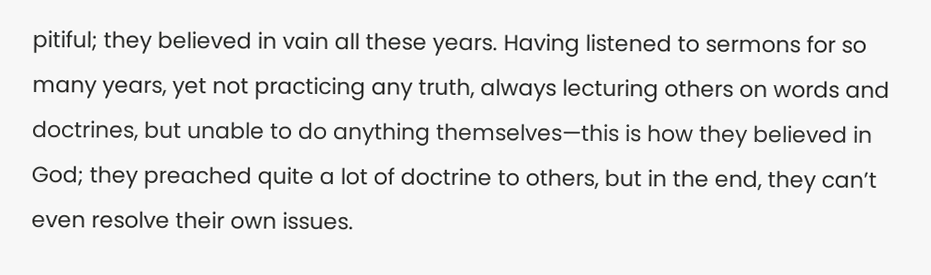pitiful; they believed in vain all these years. Having listened to sermons for so many years, yet not practicing any truth, always lecturing others on words and doctrines, but unable to do anything themselves—this is how they believed in God; they preached quite a lot of doctrine to others, but in the end, they can’t even resolve their own issues.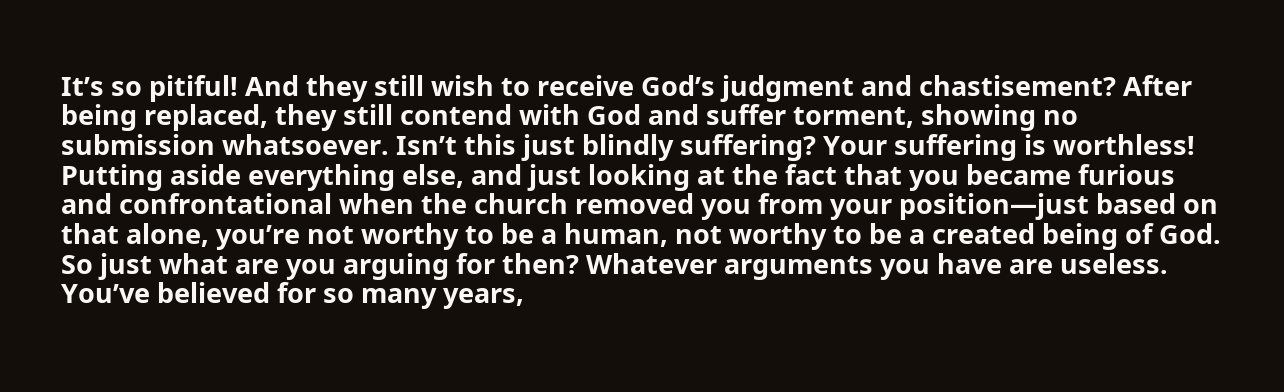It’s so pitiful! And they still wish to receive God’s judgment and chastisement? After being replaced, they still contend with God and suffer torment, showing no submission whatsoever. Isn’t this just blindly suffering? Your suffering is worthless! Putting aside everything else, and just looking at the fact that you became furious and confrontational when the church removed you from your position—just based on that alone, you’re not worthy to be a human, not worthy to be a created being of God. So just what are you arguing for then? Whatever arguments you have are useless. You’ve believed for so many years,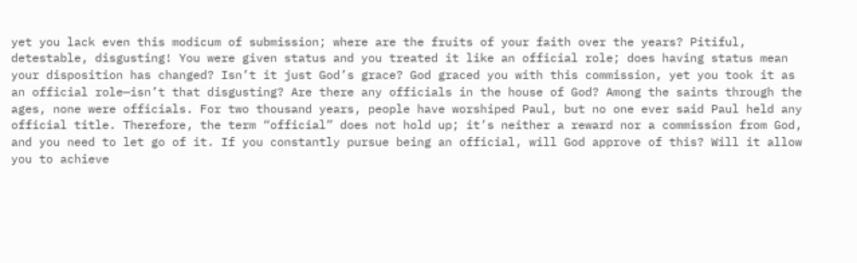yet you lack even this modicum of submission; where are the fruits of your faith over the years? Pitiful, detestable, disgusting! You were given status and you treated it like an official role; does having status mean your disposition has changed? Isn’t it just God’s grace? God graced you with this commission, yet you took it as an official role—isn’t that disgusting? Are there any officials in the house of God? Among the saints through the ages, none were officials. For two thousand years, people have worshiped Paul, but no one ever said Paul held any official title. Therefore, the term “official” does not hold up; it’s neither a reward nor a commission from God, and you need to let go of it. If you constantly pursue being an official, will God approve of this? Will it allow you to achieve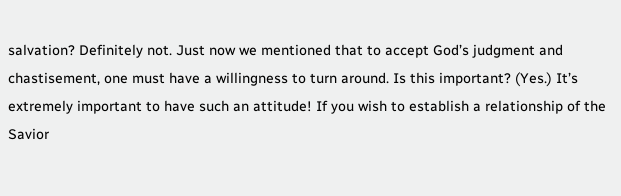salvation? Definitely not. Just now we mentioned that to accept God’s judgment and chastisement, one must have a willingness to turn around. Is this important? (Yes.) It’s extremely important to have such an attitude! If you wish to establish a relationship of the Savior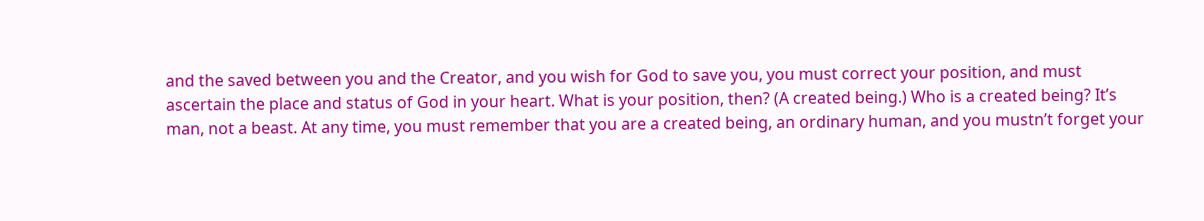and the saved between you and the Creator, and you wish for God to save you, you must correct your position, and must ascertain the place and status of God in your heart. What is your position, then? (A created being.) Who is a created being? It’s man, not a beast. At any time, you must remember that you are a created being, an ordinary human, and you mustn’t forget your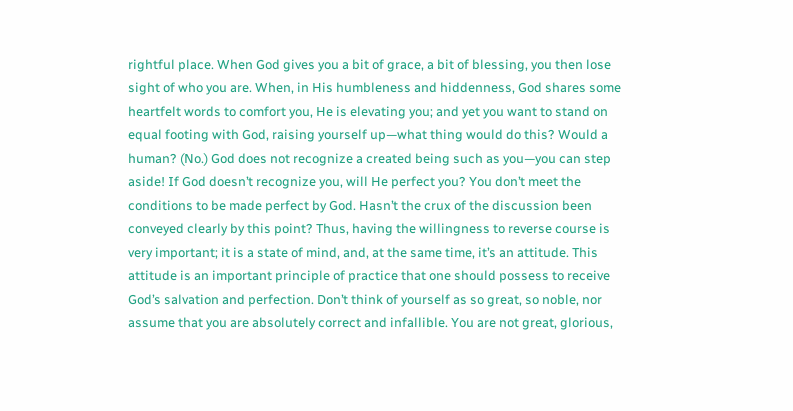rightful place. When God gives you a bit of grace, a bit of blessing, you then lose sight of who you are. When, in His humbleness and hiddenness, God shares some heartfelt words to comfort you, He is elevating you; and yet you want to stand on equal footing with God, raising yourself up—what thing would do this? Would a human? (No.) God does not recognize a created being such as you—you can step aside! If God doesn’t recognize you, will He perfect you? You don’t meet the conditions to be made perfect by God. Hasn’t the crux of the discussion been conveyed clearly by this point? Thus, having the willingness to reverse course is very important; it is a state of mind, and, at the same time, it’s an attitude. This attitude is an important principle of practice that one should possess to receive God’s salvation and perfection. Don’t think of yourself as so great, so noble, nor assume that you are absolutely correct and infallible. You are not great, glorious,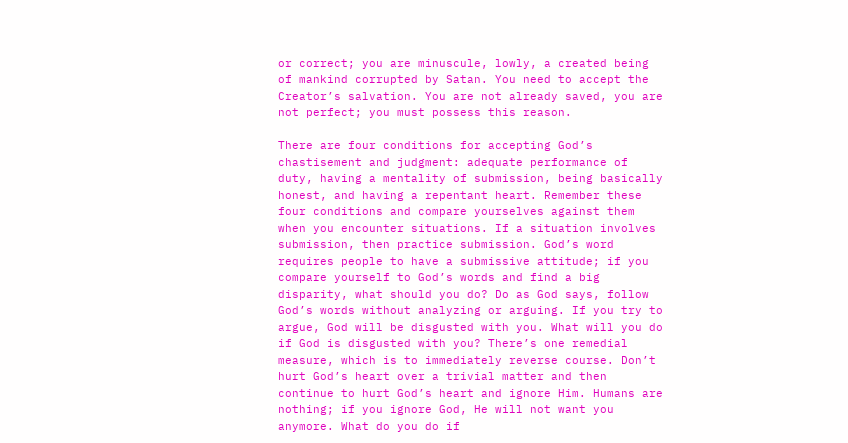or correct; you are minuscule, lowly, a created being of mankind corrupted by Satan. You need to accept the Creator’s salvation. You are not already saved, you are not perfect; you must possess this reason.

There are four conditions for accepting God’s chastisement and judgment: adequate performance of duty, having a mentality of submission, being basically honest, and having a repentant heart. Remember these four conditions and compare yourselves against them when you encounter situations. If a situation involves submission, then practice submission. God’s word requires people to have a submissive attitude; if you compare yourself to God’s words and find a big disparity, what should you do? Do as God says, follow God’s words without analyzing or arguing. If you try to argue, God will be disgusted with you. What will you do if God is disgusted with you? There’s one remedial measure, which is to immediately reverse course. Don’t hurt God’s heart over a trivial matter and then continue to hurt God’s heart and ignore Him. Humans are nothing; if you ignore God, He will not want you anymore. What do you do if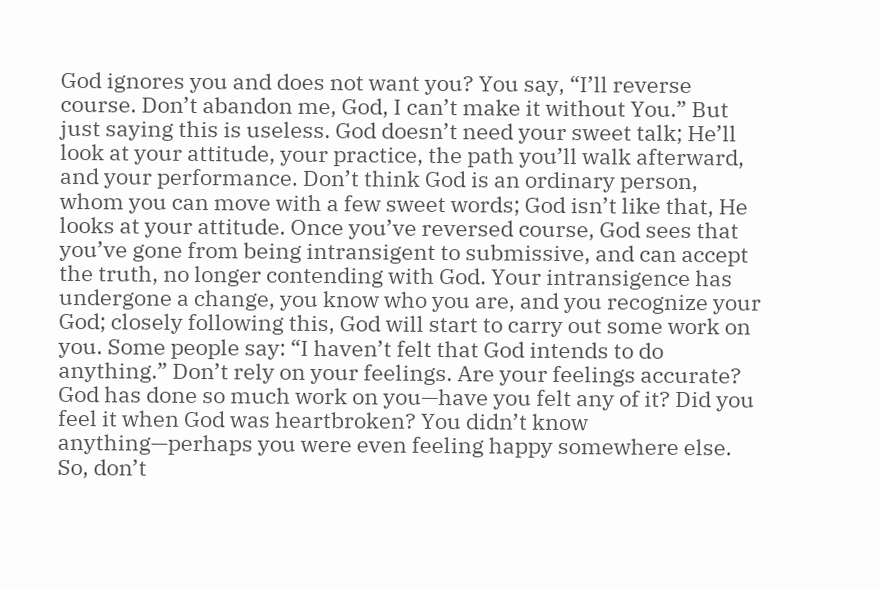God ignores you and does not want you? You say, “I’ll reverse course. Don’t abandon me, God, I can’t make it without You.” But just saying this is useless. God doesn’t need your sweet talk; He’ll look at your attitude, your practice, the path you’ll walk afterward, and your performance. Don’t think God is an ordinary person, whom you can move with a few sweet words; God isn’t like that, He looks at your attitude. Once you’ve reversed course, God sees that you’ve gone from being intransigent to submissive, and can accept the truth, no longer contending with God. Your intransigence has undergone a change, you know who you are, and you recognize your God; closely following this, God will start to carry out some work on you. Some people say: “I haven’t felt that God intends to do anything.” Don’t rely on your feelings. Are your feelings accurate? God has done so much work on you—have you felt any of it? Did you feel it when God was heartbroken? You didn’t know anything—perhaps you were even feeling happy somewhere else. So, don’t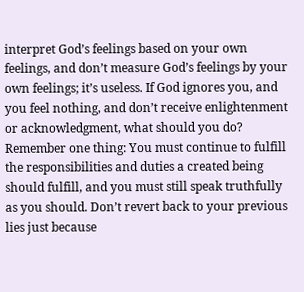interpret God’s feelings based on your own feelings, and don’t measure God’s feelings by your own feelings; it’s useless. If God ignores you, and you feel nothing, and don’t receive enlightenment or acknowledgment, what should you do? Remember one thing: You must continue to fulfill the responsibilities and duties a created being should fulfill, and you must still speak truthfully as you should. Don’t revert back to your previous lies just because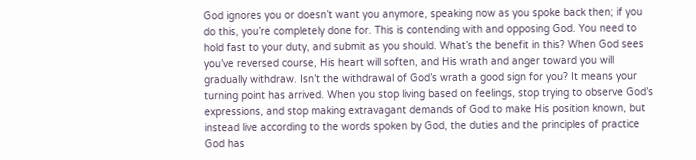God ignores you or doesn’t want you anymore, speaking now as you spoke back then; if you do this, you’re completely done for. This is contending with and opposing God. You need to hold fast to your duty, and submit as you should. What’s the benefit in this? When God sees you’ve reversed course, His heart will soften, and His wrath and anger toward you will gradually withdraw. Isn’t the withdrawal of God’s wrath a good sign for you? It means your turning point has arrived. When you stop living based on feelings, stop trying to observe God’s expressions, and stop making extravagant demands of God to make His position known, but instead live according to the words spoken by God, the duties and the principles of practice God has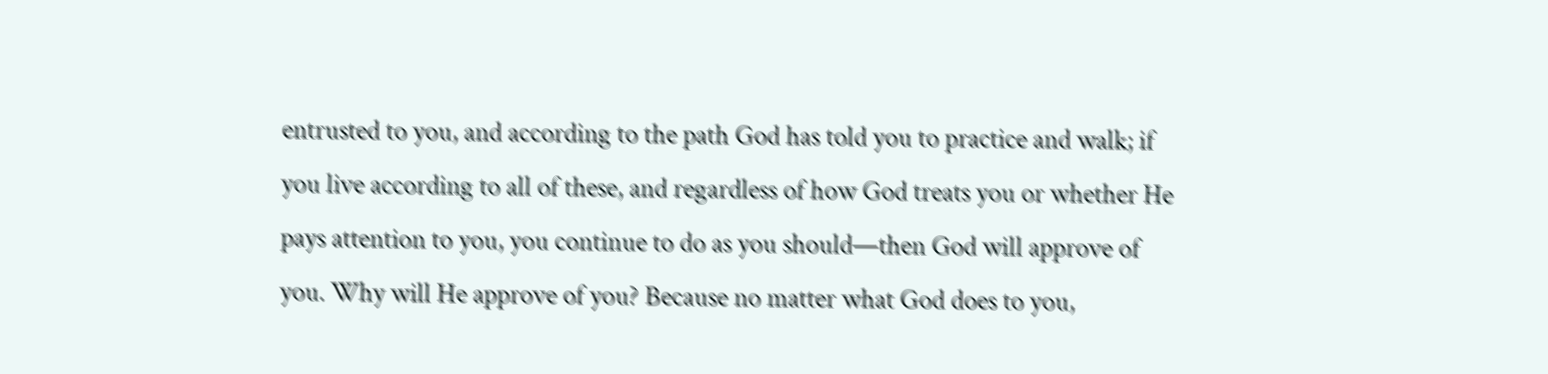entrusted to you, and according to the path God has told you to practice and walk; if you live according to all of these, and regardless of how God treats you or whether He pays attention to you, you continue to do as you should—then God will approve of you. Why will He approve of you? Because no matter what God does to you,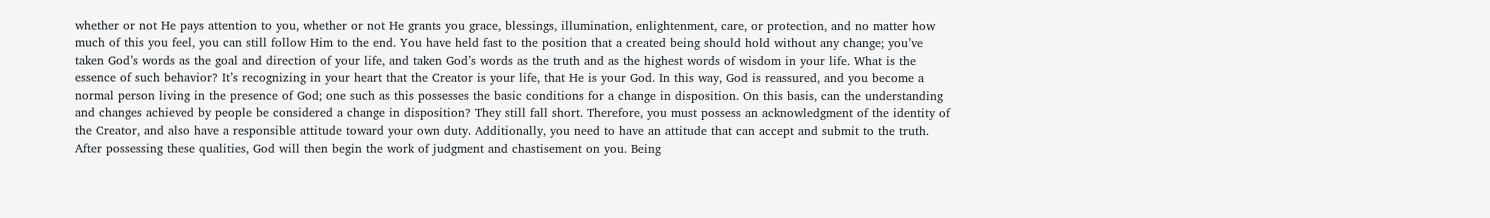whether or not He pays attention to you, whether or not He grants you grace, blessings, illumination, enlightenment, care, or protection, and no matter how much of this you feel, you can still follow Him to the end. You have held fast to the position that a created being should hold without any change; you’ve taken God’s words as the goal and direction of your life, and taken God’s words as the truth and as the highest words of wisdom in your life. What is the essence of such behavior? It’s recognizing in your heart that the Creator is your life, that He is your God. In this way, God is reassured, and you become a normal person living in the presence of God; one such as this possesses the basic conditions for a change in disposition. On this basis, can the understanding and changes achieved by people be considered a change in disposition? They still fall short. Therefore, you must possess an acknowledgment of the identity of the Creator, and also have a responsible attitude toward your own duty. Additionally, you need to have an attitude that can accept and submit to the truth. After possessing these qualities, God will then begin the work of judgment and chastisement on you. Being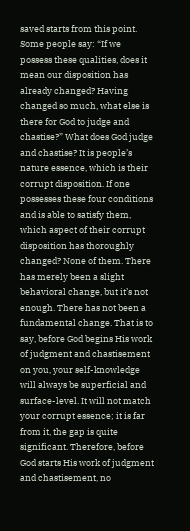saved starts from this point. Some people say: “If we possess these qualities, does it mean our disposition has already changed? Having changed so much, what else is there for God to judge and chastise?” What does God judge and chastise? It is people’s nature essence, which is their corrupt disposition. If one possesses these four conditions and is able to satisfy them, which aspect of their corrupt disposition has thoroughly changed? None of them. There has merely been a slight behavioral change, but it’s not enough. There has not been a fundamental change. That is to say, before God begins His work of judgment and chastisement on you, your self-knowledge will always be superficial and surface-level. It will not match your corrupt essence; it is far from it, the gap is quite significant. Therefore, before God starts His work of judgment and chastisement, no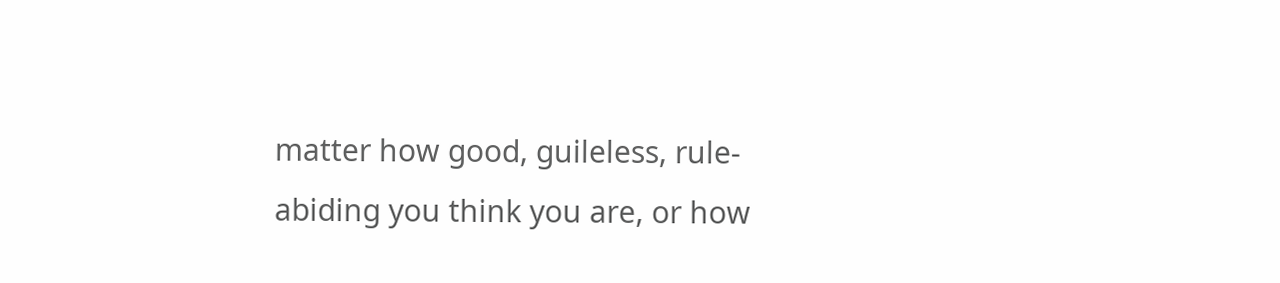matter how good, guileless, rule-abiding you think you are, or how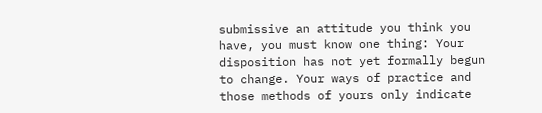submissive an attitude you think you have, you must know one thing: Your disposition has not yet formally begun to change. Your ways of practice and those methods of yours only indicate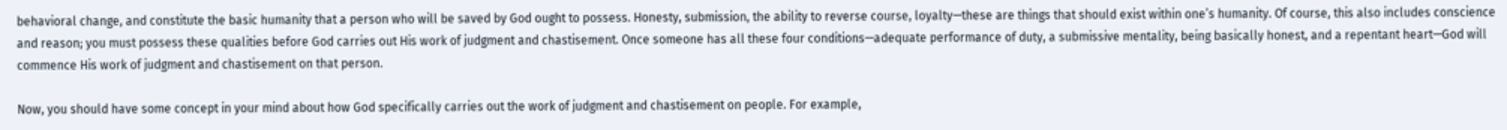behavioral change, and constitute the basic humanity that a person who will be saved by God ought to possess. Honesty, submission, the ability to reverse course, loyalty—these are things that should exist within one’s humanity. Of course, this also includes conscience and reason; you must possess these qualities before God carries out His work of judgment and chastisement. Once someone has all these four conditions—adequate performance of duty, a submissive mentality, being basically honest, and a repentant heart—God will commence His work of judgment and chastisement on that person.

Now, you should have some concept in your mind about how God specifically carries out the work of judgment and chastisement on people. For example,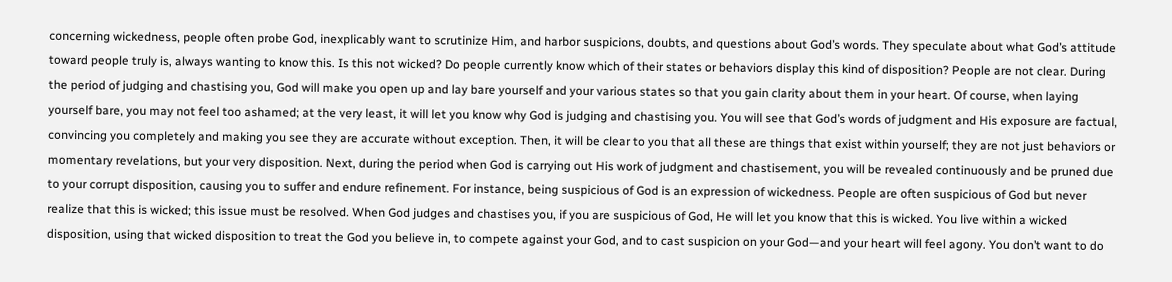concerning wickedness, people often probe God, inexplicably want to scrutinize Him, and harbor suspicions, doubts, and questions about God’s words. They speculate about what God’s attitude toward people truly is, always wanting to know this. Is this not wicked? Do people currently know which of their states or behaviors display this kind of disposition? People are not clear. During the period of judging and chastising you, God will make you open up and lay bare yourself and your various states so that you gain clarity about them in your heart. Of course, when laying yourself bare, you may not feel too ashamed; at the very least, it will let you know why God is judging and chastising you. You will see that God’s words of judgment and His exposure are factual, convincing you completely and making you see they are accurate without exception. Then, it will be clear to you that all these are things that exist within yourself; they are not just behaviors or momentary revelations, but your very disposition. Next, during the period when God is carrying out His work of judgment and chastisement, you will be revealed continuously and be pruned due to your corrupt disposition, causing you to suffer and endure refinement. For instance, being suspicious of God is an expression of wickedness. People are often suspicious of God but never realize that this is wicked; this issue must be resolved. When God judges and chastises you, if you are suspicious of God, He will let you know that this is wicked. You live within a wicked disposition, using that wicked disposition to treat the God you believe in, to compete against your God, and to cast suspicion on your God—and your heart will feel agony. You don’t want to do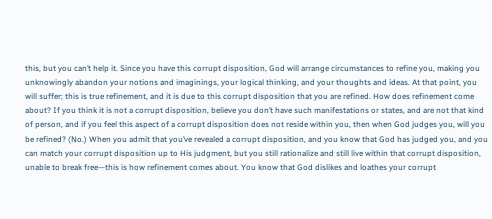this, but you can’t help it. Since you have this corrupt disposition, God will arrange circumstances to refine you, making you unknowingly abandon your notions and imaginings, your logical thinking, and your thoughts and ideas. At that point, you will suffer; this is true refinement, and it is due to this corrupt disposition that you are refined. How does refinement come about? If you think it is not a corrupt disposition, believe you don’t have such manifestations or states, and are not that kind of person, and if you feel this aspect of a corrupt disposition does not reside within you, then when God judges you, will you be refined? (No.) When you admit that you’ve revealed a corrupt disposition, and you know that God has judged you, and you can match your corrupt disposition up to His judgment, but you still rationalize and still live within that corrupt disposition, unable to break free—this is how refinement comes about. You know that God dislikes and loathes your corrupt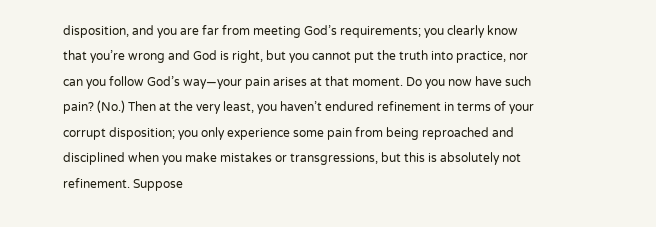disposition, and you are far from meeting God’s requirements; you clearly know that you’re wrong and God is right, but you cannot put the truth into practice, nor can you follow God’s way—your pain arises at that moment. Do you now have such pain? (No.) Then at the very least, you haven’t endured refinement in terms of your corrupt disposition; you only experience some pain from being reproached and disciplined when you make mistakes or transgressions, but this is absolutely not refinement. Suppose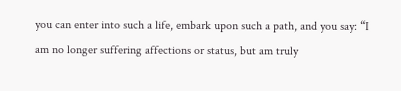you can enter into such a life, embark upon such a path, and you say: “I am no longer suffering affections or status, but am truly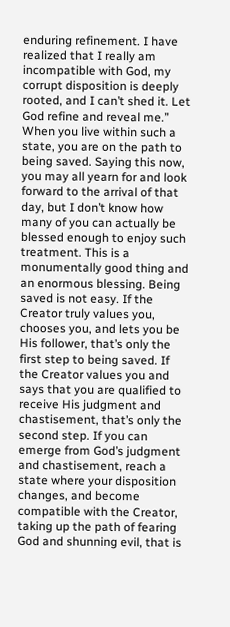enduring refinement. I have realized that I really am incompatible with God, my corrupt disposition is deeply rooted, and I can’t shed it. Let God refine and reveal me.” When you live within such a state, you are on the path to being saved. Saying this now, you may all yearn for and look forward to the arrival of that day, but I don’t know how many of you can actually be blessed enough to enjoy such treatment. This is a monumentally good thing and an enormous blessing. Being saved is not easy. If the Creator truly values you, chooses you, and lets you be His follower, that’s only the first step to being saved. If the Creator values you and says that you are qualified to receive His judgment and chastisement, that’s only the second step. If you can emerge from God’s judgment and chastisement, reach a state where your disposition changes, and become compatible with the Creator, taking up the path of fearing God and shunning evil, that is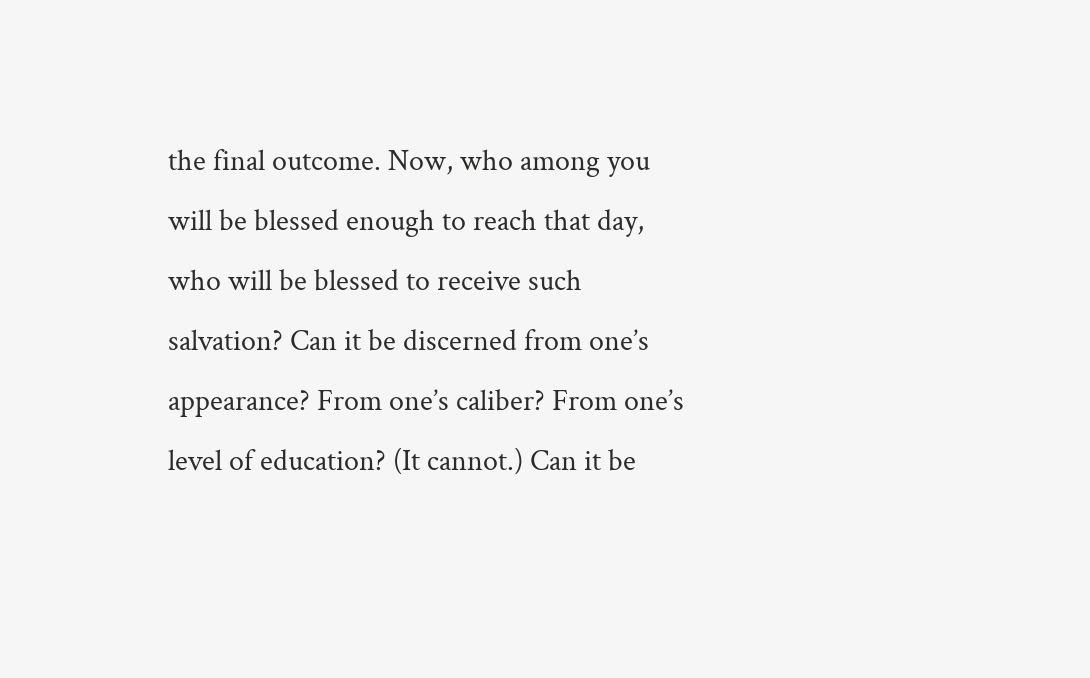the final outcome. Now, who among you will be blessed enough to reach that day, who will be blessed to receive such salvation? Can it be discerned from one’s appearance? From one’s caliber? From one’s level of education? (It cannot.) Can it be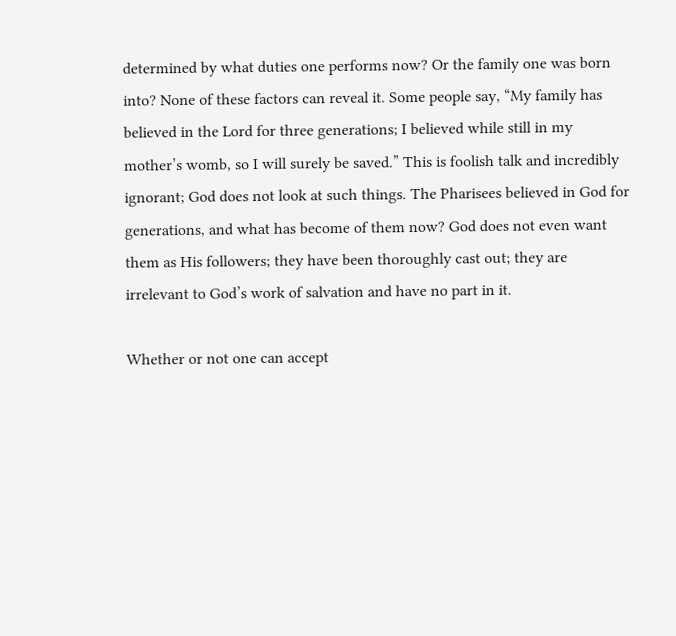determined by what duties one performs now? Or the family one was born into? None of these factors can reveal it. Some people say, “My family has believed in the Lord for three generations; I believed while still in my mother’s womb, so I will surely be saved.” This is foolish talk and incredibly ignorant; God does not look at such things. The Pharisees believed in God for generations, and what has become of them now? God does not even want them as His followers; they have been thoroughly cast out; they are irrelevant to God’s work of salvation and have no part in it.

Whether or not one can accept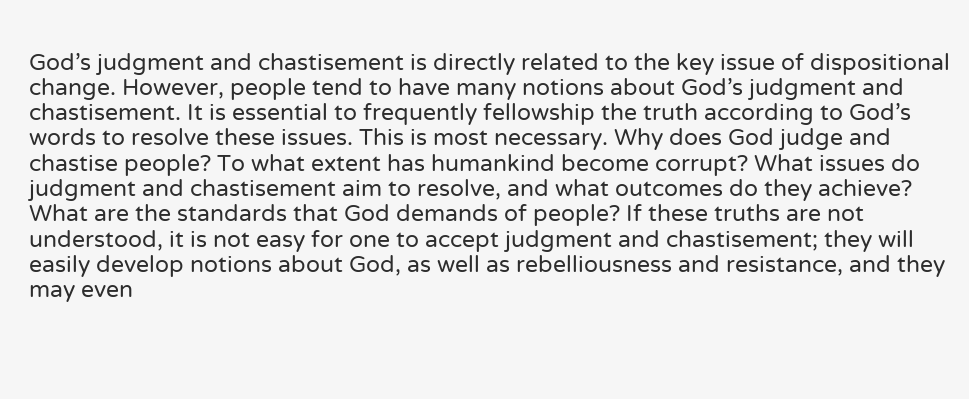God’s judgment and chastisement is directly related to the key issue of dispositional change. However, people tend to have many notions about God’s judgment and chastisement. It is essential to frequently fellowship the truth according to God’s words to resolve these issues. This is most necessary. Why does God judge and chastise people? To what extent has humankind become corrupt? What issues do judgment and chastisement aim to resolve, and what outcomes do they achieve? What are the standards that God demands of people? If these truths are not understood, it is not easy for one to accept judgment and chastisement; they will easily develop notions about God, as well as rebelliousness and resistance, and they may even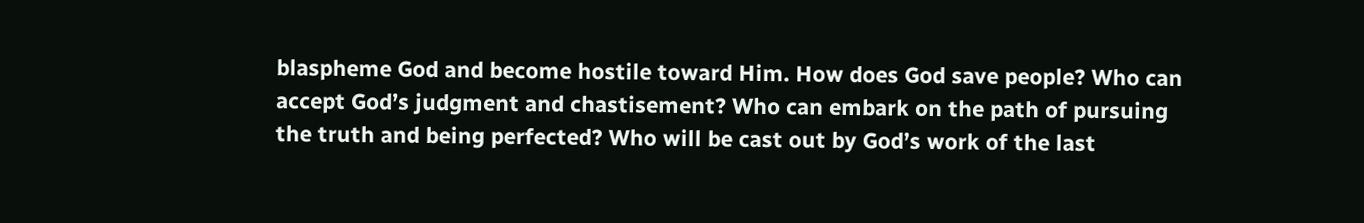blaspheme God and become hostile toward Him. How does God save people? Who can accept God’s judgment and chastisement? Who can embark on the path of pursuing the truth and being perfected? Who will be cast out by God’s work of the last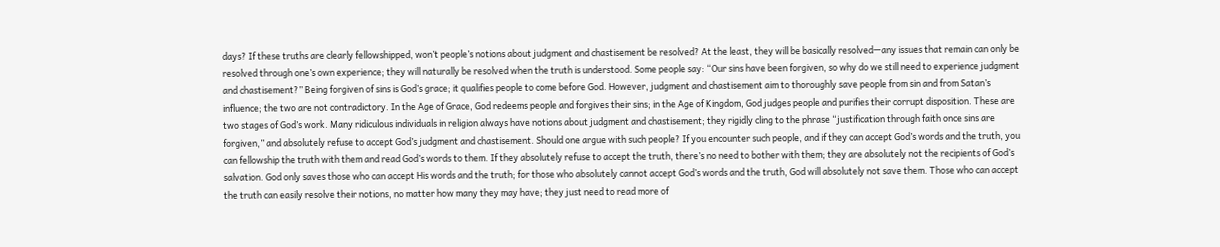days? If these truths are clearly fellowshipped, won’t people’s notions about judgment and chastisement be resolved? At the least, they will be basically resolved—any issues that remain can only be resolved through one’s own experience; they will naturally be resolved when the truth is understood. Some people say: “Our sins have been forgiven, so why do we still need to experience judgment and chastisement?” Being forgiven of sins is God’s grace; it qualifies people to come before God. However, judgment and chastisement aim to thoroughly save people from sin and from Satan’s influence; the two are not contradictory. In the Age of Grace, God redeems people and forgives their sins; in the Age of Kingdom, God judges people and purifies their corrupt disposition. These are two stages of God’s work. Many ridiculous individuals in religion always have notions about judgment and chastisement; they rigidly cling to the phrase “justification through faith once sins are forgiven,” and absolutely refuse to accept God’s judgment and chastisement. Should one argue with such people? If you encounter such people, and if they can accept God’s words and the truth, you can fellowship the truth with them and read God’s words to them. If they absolutely refuse to accept the truth, there’s no need to bother with them; they are absolutely not the recipients of God’s salvation. God only saves those who can accept His words and the truth; for those who absolutely cannot accept God’s words and the truth, God will absolutely not save them. Those who can accept the truth can easily resolve their notions, no matter how many they may have; they just need to read more of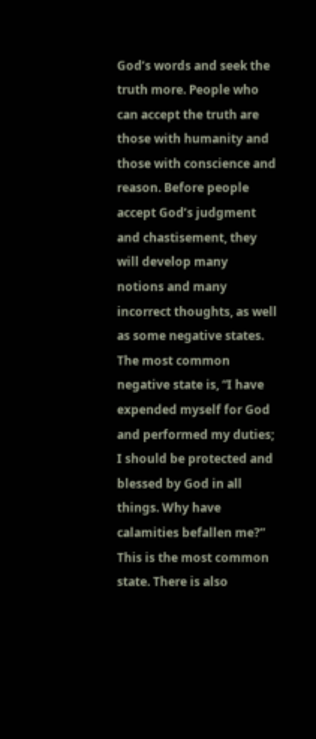God’s words and seek the truth more. People who can accept the truth are those with humanity and those with conscience and reason. Before people accept God’s judgment and chastisement, they will develop many notions and many incorrect thoughts, as well as some negative states. The most common negative state is, “I have expended myself for God and performed my duties; I should be protected and blessed by God in all things. Why have calamities befallen me?” This is the most common state. There is also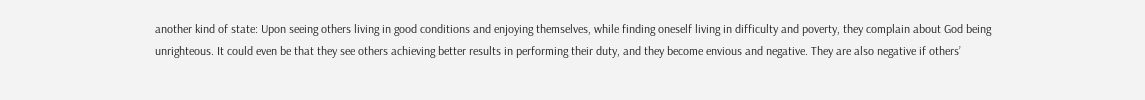another kind of state: Upon seeing others living in good conditions and enjoying themselves, while finding oneself living in difficulty and poverty, they complain about God being unrighteous. It could even be that they see others achieving better results in performing their duty, and they become envious and negative. They are also negative if others’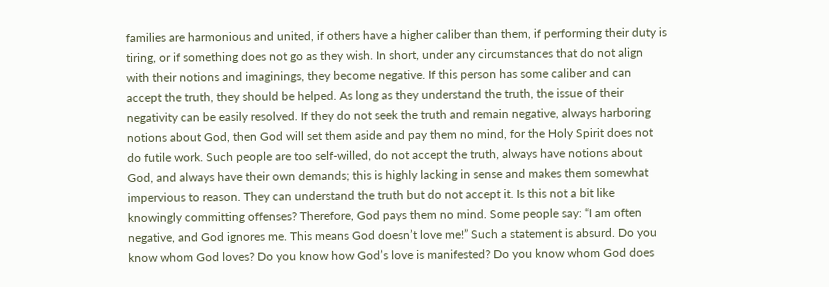families are harmonious and united, if others have a higher caliber than them, if performing their duty is tiring, or if something does not go as they wish. In short, under any circumstances that do not align with their notions and imaginings, they become negative. If this person has some caliber and can accept the truth, they should be helped. As long as they understand the truth, the issue of their negativity can be easily resolved. If they do not seek the truth and remain negative, always harboring notions about God, then God will set them aside and pay them no mind, for the Holy Spirit does not do futile work. Such people are too self-willed, do not accept the truth, always have notions about God, and always have their own demands; this is highly lacking in sense and makes them somewhat impervious to reason. They can understand the truth but do not accept it. Is this not a bit like knowingly committing offenses? Therefore, God pays them no mind. Some people say: “I am often negative, and God ignores me. This means God doesn’t love me!” Such a statement is absurd. Do you know whom God loves? Do you know how God’s love is manifested? Do you know whom God does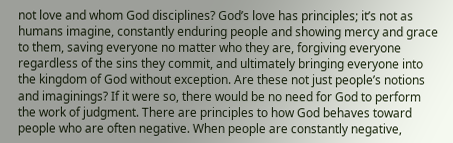not love and whom God disciplines? God’s love has principles; it’s not as humans imagine, constantly enduring people and showing mercy and grace to them, saving everyone no matter who they are, forgiving everyone regardless of the sins they commit, and ultimately bringing everyone into the kingdom of God without exception. Are these not just people’s notions and imaginings? If it were so, there would be no need for God to perform the work of judgment. There are principles to how God behaves toward people who are often negative. When people are constantly negative,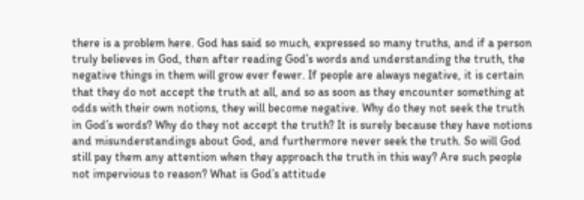there is a problem here. God has said so much, expressed so many truths, and if a person truly believes in God, then after reading God’s words and understanding the truth, the negative things in them will grow ever fewer. If people are always negative, it is certain that they do not accept the truth at all, and so as soon as they encounter something at odds with their own notions, they will become negative. Why do they not seek the truth in God’s words? Why do they not accept the truth? It is surely because they have notions and misunderstandings about God, and furthermore never seek the truth. So will God still pay them any attention when they approach the truth in this way? Are such people not impervious to reason? What is God’s attitude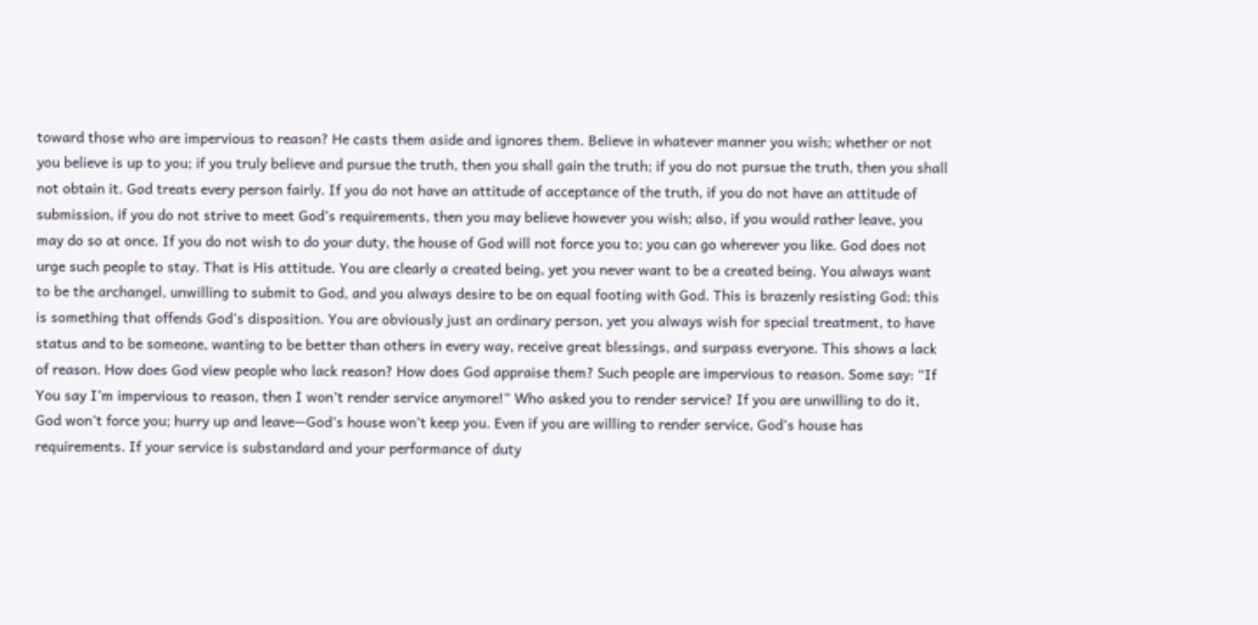toward those who are impervious to reason? He casts them aside and ignores them. Believe in whatever manner you wish; whether or not you believe is up to you; if you truly believe and pursue the truth, then you shall gain the truth; if you do not pursue the truth, then you shall not obtain it. God treats every person fairly. If you do not have an attitude of acceptance of the truth, if you do not have an attitude of submission, if you do not strive to meet God’s requirements, then you may believe however you wish; also, if you would rather leave, you may do so at once. If you do not wish to do your duty, the house of God will not force you to; you can go wherever you like. God does not urge such people to stay. That is His attitude. You are clearly a created being, yet you never want to be a created being. You always want to be the archangel, unwilling to submit to God, and you always desire to be on equal footing with God. This is brazenly resisting God; this is something that offends God’s disposition. You are obviously just an ordinary person, yet you always wish for special treatment, to have status and to be someone, wanting to be better than others in every way, receive great blessings, and surpass everyone. This shows a lack of reason. How does God view people who lack reason? How does God appraise them? Such people are impervious to reason. Some say: “If You say I’m impervious to reason, then I won’t render service anymore!” Who asked you to render service? If you are unwilling to do it, God won’t force you; hurry up and leave—God’s house won’t keep you. Even if you are willing to render service, God’s house has requirements. If your service is substandard and your performance of duty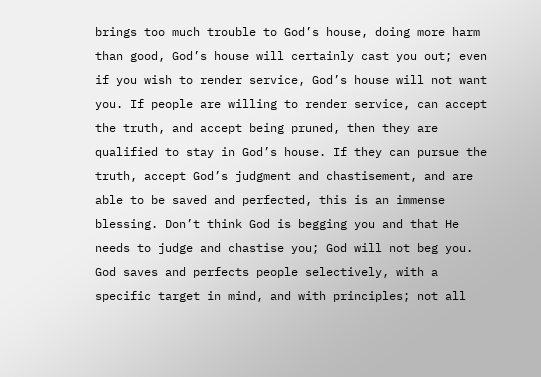brings too much trouble to God’s house, doing more harm than good, God’s house will certainly cast you out; even if you wish to render service, God’s house will not want you. If people are willing to render service, can accept the truth, and accept being pruned, then they are qualified to stay in God’s house. If they can pursue the truth, accept God’s judgment and chastisement, and are able to be saved and perfected, this is an immense blessing. Don’t think God is begging you and that He needs to judge and chastise you; God will not beg you. God saves and perfects people selectively, with a specific target in mind, and with principles; not all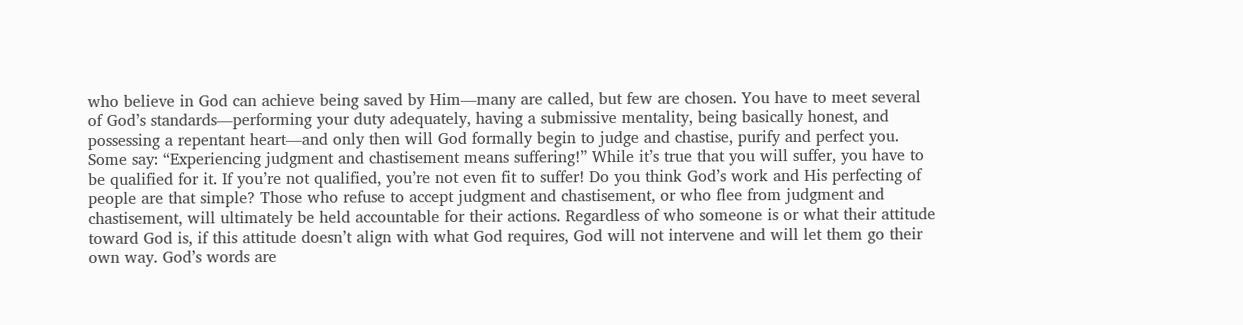who believe in God can achieve being saved by Him—many are called, but few are chosen. You have to meet several of God’s standards—performing your duty adequately, having a submissive mentality, being basically honest, and possessing a repentant heart—and only then will God formally begin to judge and chastise, purify and perfect you. Some say: “Experiencing judgment and chastisement means suffering!” While it’s true that you will suffer, you have to be qualified for it. If you’re not qualified, you’re not even fit to suffer! Do you think God’s work and His perfecting of people are that simple? Those who refuse to accept judgment and chastisement, or who flee from judgment and chastisement, will ultimately be held accountable for their actions. Regardless of who someone is or what their attitude toward God is, if this attitude doesn’t align with what God requires, God will not intervene and will let them go their own way. God’s words are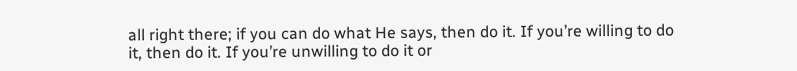all right there; if you can do what He says, then do it. If you’re willing to do it, then do it. If you’re unwilling to do it or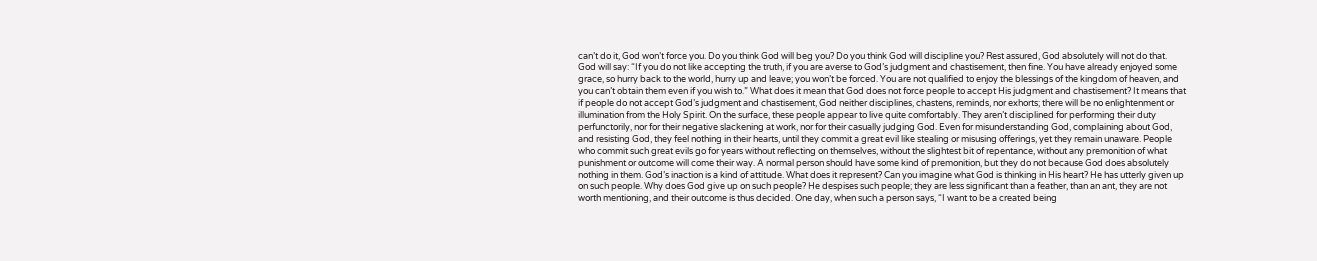can’t do it, God won’t force you. Do you think God will beg you? Do you think God will discipline you? Rest assured, God absolutely will not do that. God will say: “If you do not like accepting the truth, if you are averse to God’s judgment and chastisement, then fine. You have already enjoyed some grace, so hurry back to the world, hurry up and leave; you won’t be forced. You are not qualified to enjoy the blessings of the kingdom of heaven, and you can’t obtain them even if you wish to.” What does it mean that God does not force people to accept His judgment and chastisement? It means that if people do not accept God’s judgment and chastisement, God neither disciplines, chastens, reminds, nor exhorts; there will be no enlightenment or illumination from the Holy Spirit. On the surface, these people appear to live quite comfortably. They aren’t disciplined for performing their duty perfunctorily, nor for their negative slackening at work, nor for their casually judging God. Even for misunderstanding God, complaining about God, and resisting God, they feel nothing in their hearts, until they commit a great evil like stealing or misusing offerings, yet they remain unaware. People who commit such great evils go for years without reflecting on themselves, without the slightest bit of repentance, without any premonition of what punishment or outcome will come their way. A normal person should have some kind of premonition, but they do not because God does absolutely nothing in them. God’s inaction is a kind of attitude. What does it represent? Can you imagine what God is thinking in His heart? He has utterly given up on such people. Why does God give up on such people? He despises such people; they are less significant than a feather, than an ant, they are not worth mentioning, and their outcome is thus decided. One day, when such a person says, “I want to be a created being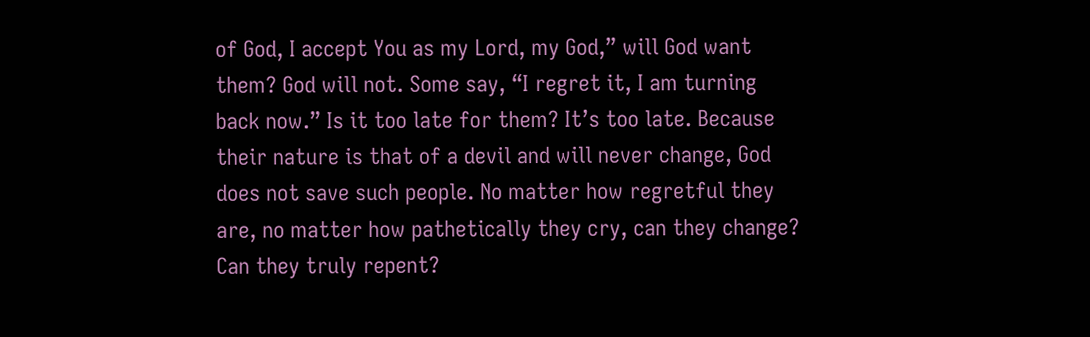of God, I accept You as my Lord, my God,” will God want them? God will not. Some say, “I regret it, I am turning back now.” Is it too late for them? It’s too late. Because their nature is that of a devil and will never change, God does not save such people. No matter how regretful they are, no matter how pathetically they cry, can they change? Can they truly repent?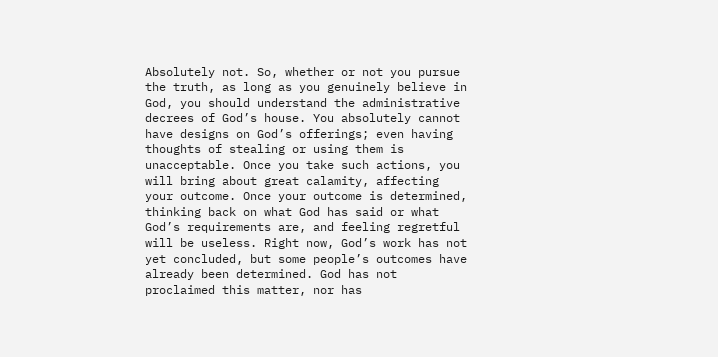Absolutely not. So, whether or not you pursue the truth, as long as you genuinely believe in God, you should understand the administrative decrees of God’s house. You absolutely cannot have designs on God’s offerings; even having thoughts of stealing or using them is unacceptable. Once you take such actions, you will bring about great calamity, affecting your outcome. Once your outcome is determined, thinking back on what God has said or what God’s requirements are, and feeling regretful will be useless. Right now, God’s work has not yet concluded, but some people’s outcomes have already been determined. God has not proclaimed this matter, nor has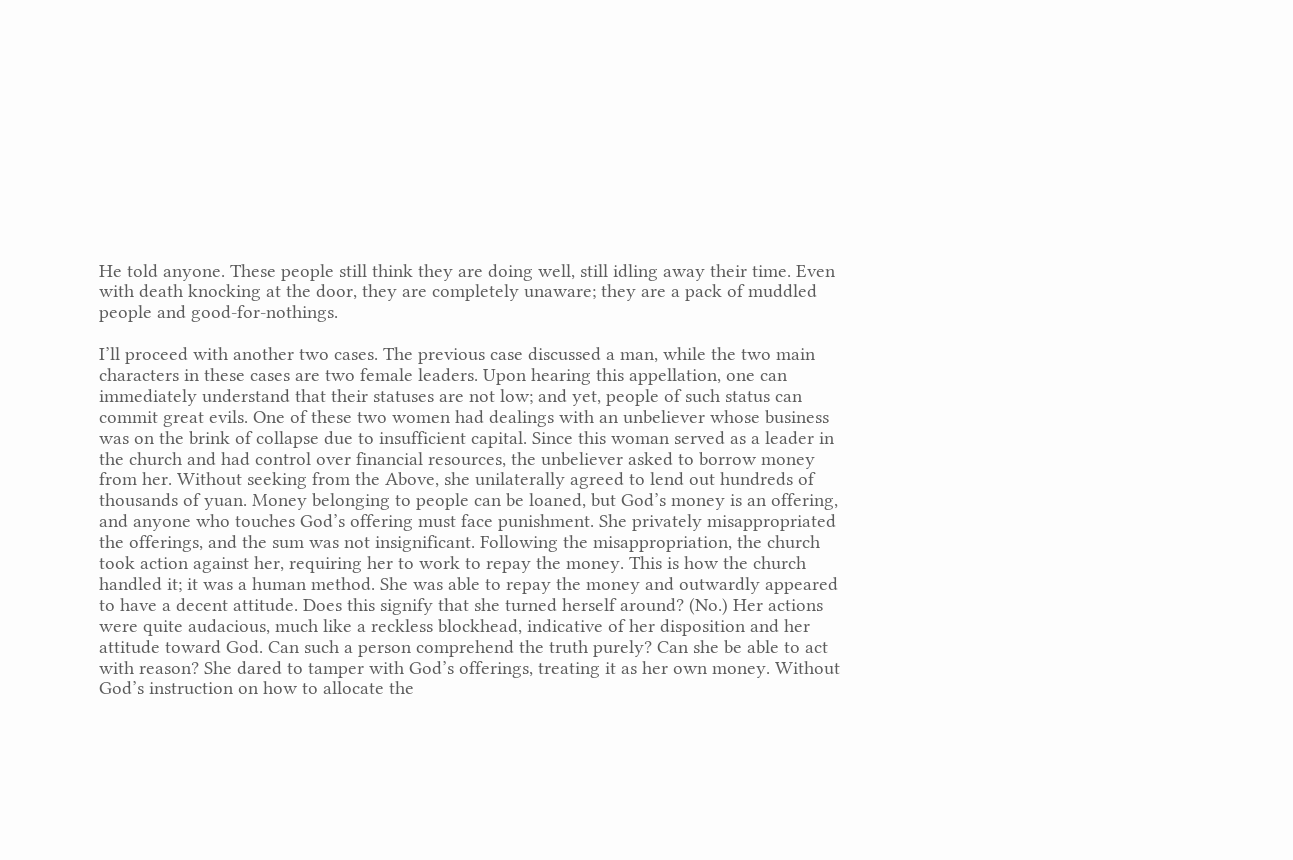He told anyone. These people still think they are doing well, still idling away their time. Even with death knocking at the door, they are completely unaware; they are a pack of muddled people and good-for-nothings.

I’ll proceed with another two cases. The previous case discussed a man, while the two main characters in these cases are two female leaders. Upon hearing this appellation, one can immediately understand that their statuses are not low; and yet, people of such status can commit great evils. One of these two women had dealings with an unbeliever whose business was on the brink of collapse due to insufficient capital. Since this woman served as a leader in the church and had control over financial resources, the unbeliever asked to borrow money from her. Without seeking from the Above, she unilaterally agreed to lend out hundreds of thousands of yuan. Money belonging to people can be loaned, but God’s money is an offering, and anyone who touches God’s offering must face punishment. She privately misappropriated the offerings, and the sum was not insignificant. Following the misappropriation, the church took action against her, requiring her to work to repay the money. This is how the church handled it; it was a human method. She was able to repay the money and outwardly appeared to have a decent attitude. Does this signify that she turned herself around? (No.) Her actions were quite audacious, much like a reckless blockhead, indicative of her disposition and her attitude toward God. Can such a person comprehend the truth purely? Can she be able to act with reason? She dared to tamper with God’s offerings, treating it as her own money. Without God’s instruction on how to allocate the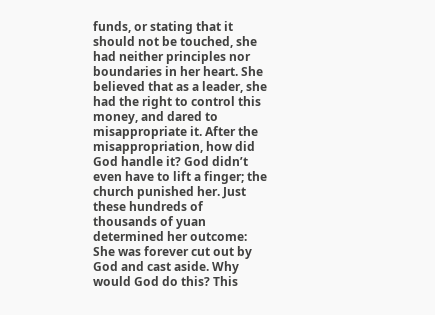funds, or stating that it should not be touched, she had neither principles nor boundaries in her heart. She believed that as a leader, she had the right to control this money, and dared to misappropriate it. After the misappropriation, how did God handle it? God didn’t even have to lift a finger; the church punished her. Just these hundreds of thousands of yuan determined her outcome: She was forever cut out by God and cast aside. Why would God do this? This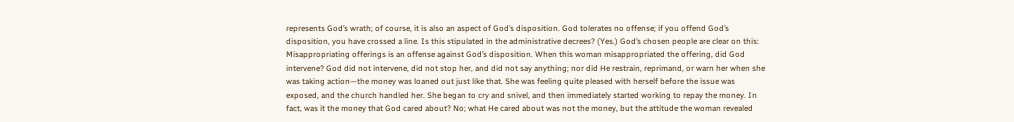represents God’s wrath; of course, it is also an aspect of God’s disposition. God tolerates no offense; if you offend God’s disposition, you have crossed a line. Is this stipulated in the administrative decrees? (Yes.) God’s chosen people are clear on this: Misappropriating offerings is an offense against God’s disposition. When this woman misappropriated the offering, did God intervene? God did not intervene, did not stop her, and did not say anything; nor did He restrain, reprimand, or warn her when she was taking action—the money was loaned out just like that. She was feeling quite pleased with herself before the issue was exposed, and the church handled her. She began to cry and snivel, and then immediately started working to repay the money. In fact, was it the money that God cared about? No; what He cared about was not the money, but the attitude the woman revealed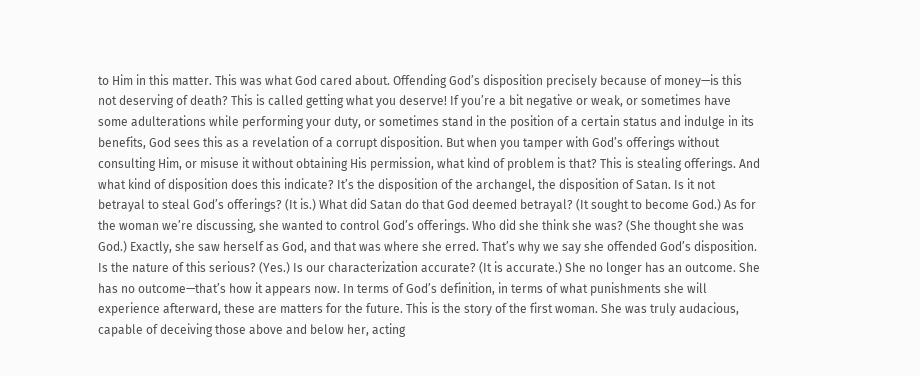to Him in this matter. This was what God cared about. Offending God’s disposition precisely because of money—is this not deserving of death? This is called getting what you deserve! If you’re a bit negative or weak, or sometimes have some adulterations while performing your duty, or sometimes stand in the position of a certain status and indulge in its benefits, God sees this as a revelation of a corrupt disposition. But when you tamper with God’s offerings without consulting Him, or misuse it without obtaining His permission, what kind of problem is that? This is stealing offerings. And what kind of disposition does this indicate? It’s the disposition of the archangel, the disposition of Satan. Is it not betrayal to steal God’s offerings? (It is.) What did Satan do that God deemed betrayal? (It sought to become God.) As for the woman we’re discussing, she wanted to control God’s offerings. Who did she think she was? (She thought she was God.) Exactly, she saw herself as God, and that was where she erred. That’s why we say she offended God’s disposition. Is the nature of this serious? (Yes.) Is our characterization accurate? (It is accurate.) She no longer has an outcome. She has no outcome—that’s how it appears now. In terms of God’s definition, in terms of what punishments she will experience afterward, these are matters for the future. This is the story of the first woman. She was truly audacious, capable of deceiving those above and below her, acting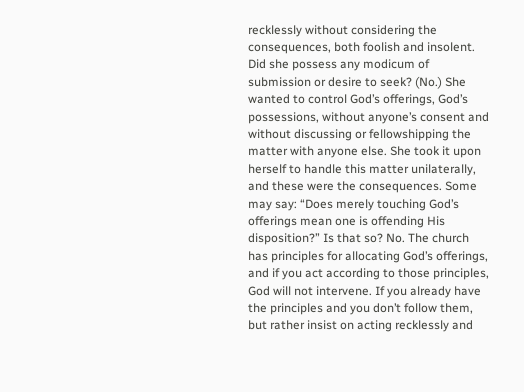recklessly without considering the consequences, both foolish and insolent. Did she possess any modicum of submission or desire to seek? (No.) She wanted to control God’s offerings, God’s possessions, without anyone’s consent and without discussing or fellowshipping the matter with anyone else. She took it upon herself to handle this matter unilaterally, and these were the consequences. Some may say: “Does merely touching God’s offerings mean one is offending His disposition?” Is that so? No. The church has principles for allocating God’s offerings, and if you act according to those principles, God will not intervene. If you already have the principles and you don’t follow them, but rather insist on acting recklessly and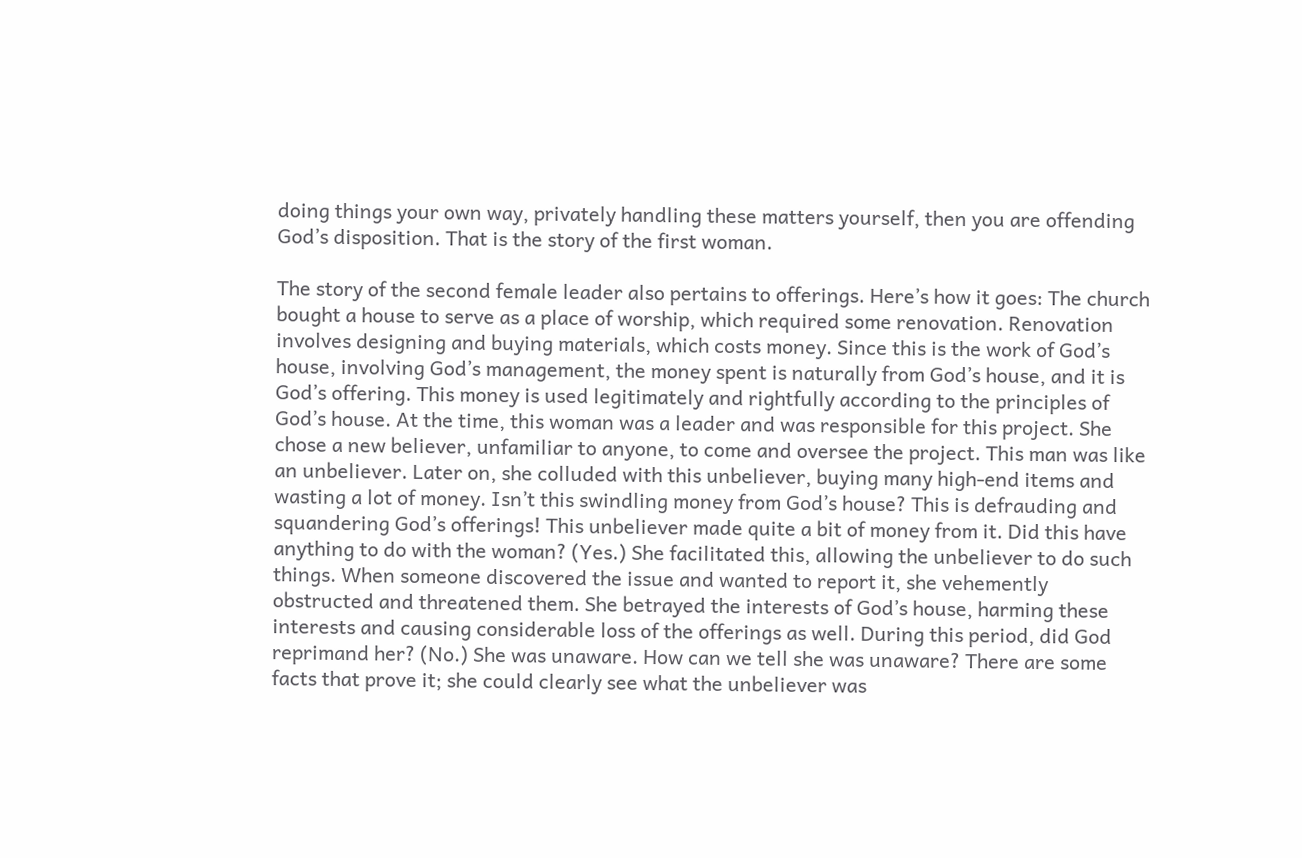doing things your own way, privately handling these matters yourself, then you are offending God’s disposition. That is the story of the first woman.

The story of the second female leader also pertains to offerings. Here’s how it goes: The church bought a house to serve as a place of worship, which required some renovation. Renovation involves designing and buying materials, which costs money. Since this is the work of God’s house, involving God’s management, the money spent is naturally from God’s house, and it is God’s offering. This money is used legitimately and rightfully according to the principles of God’s house. At the time, this woman was a leader and was responsible for this project. She chose a new believer, unfamiliar to anyone, to come and oversee the project. This man was like an unbeliever. Later on, she colluded with this unbeliever, buying many high-end items and wasting a lot of money. Isn’t this swindling money from God’s house? This is defrauding and squandering God’s offerings! This unbeliever made quite a bit of money from it. Did this have anything to do with the woman? (Yes.) She facilitated this, allowing the unbeliever to do such things. When someone discovered the issue and wanted to report it, she vehemently obstructed and threatened them. She betrayed the interests of God’s house, harming these interests and causing considerable loss of the offerings as well. During this period, did God reprimand her? (No.) She was unaware. How can we tell she was unaware? There are some facts that prove it; she could clearly see what the unbeliever was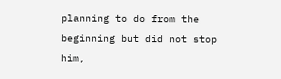planning to do from the beginning but did not stop him,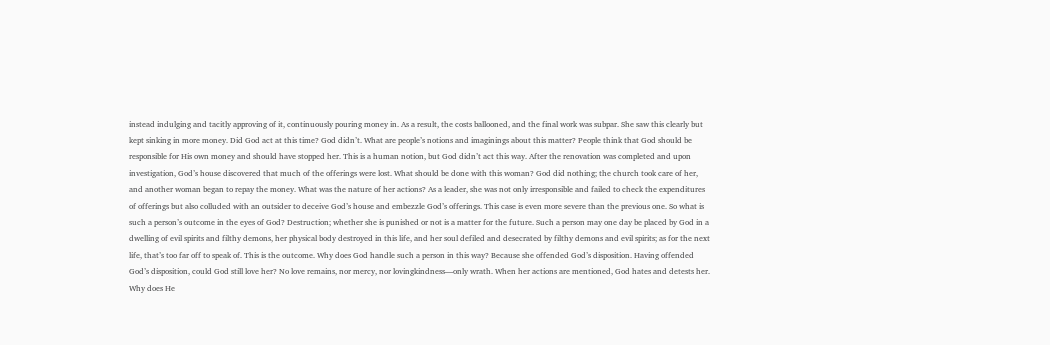instead indulging and tacitly approving of it, continuously pouring money in. As a result, the costs ballooned, and the final work was subpar. She saw this clearly but kept sinking in more money. Did God act at this time? God didn’t. What are people’s notions and imaginings about this matter? People think that God should be responsible for His own money and should have stopped her. This is a human notion, but God didn’t act this way. After the renovation was completed and upon investigation, God’s house discovered that much of the offerings were lost. What should be done with this woman? God did nothing; the church took care of her, and another woman began to repay the money. What was the nature of her actions? As a leader, she was not only irresponsible and failed to check the expenditures of offerings but also colluded with an outsider to deceive God’s house and embezzle God’s offerings. This case is even more severe than the previous one. So what is such a person’s outcome in the eyes of God? Destruction; whether she is punished or not is a matter for the future. Such a person may one day be placed by God in a dwelling of evil spirits and filthy demons, her physical body destroyed in this life, and her soul defiled and desecrated by filthy demons and evil spirits; as for the next life, that’s too far off to speak of. This is the outcome. Why does God handle such a person in this way? Because she offended God’s disposition. Having offended God’s disposition, could God still love her? No love remains, nor mercy, nor lovingkindness—only wrath. When her actions are mentioned, God hates and detests her. Why does He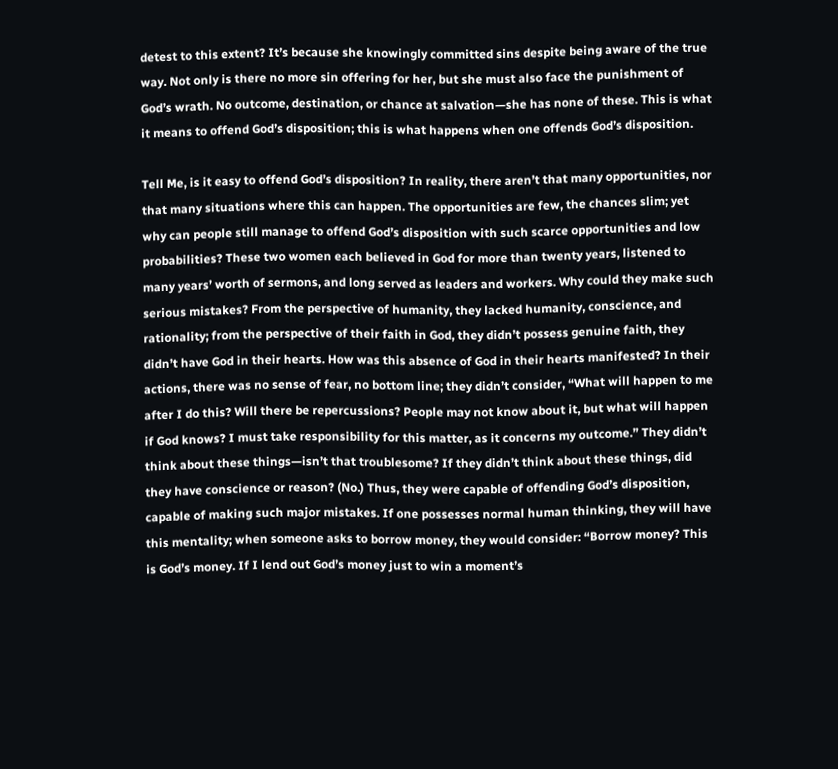detest to this extent? It’s because she knowingly committed sins despite being aware of the true way. Not only is there no more sin offering for her, but she must also face the punishment of God’s wrath. No outcome, destination, or chance at salvation—she has none of these. This is what it means to offend God’s disposition; this is what happens when one offends God’s disposition.

Tell Me, is it easy to offend God’s disposition? In reality, there aren’t that many opportunities, nor that many situations where this can happen. The opportunities are few, the chances slim; yet why can people still manage to offend God’s disposition with such scarce opportunities and low probabilities? These two women each believed in God for more than twenty years, listened to many years’ worth of sermons, and long served as leaders and workers. Why could they make such serious mistakes? From the perspective of humanity, they lacked humanity, conscience, and rationality; from the perspective of their faith in God, they didn’t possess genuine faith, they didn’t have God in their hearts. How was this absence of God in their hearts manifested? In their actions, there was no sense of fear, no bottom line; they didn’t consider, “What will happen to me after I do this? Will there be repercussions? People may not know about it, but what will happen if God knows? I must take responsibility for this matter, as it concerns my outcome.” They didn’t think about these things—isn’t that troublesome? If they didn’t think about these things, did they have conscience or reason? (No.) Thus, they were capable of offending God’s disposition, capable of making such major mistakes. If one possesses normal human thinking, they will have this mentality; when someone asks to borrow money, they would consider: “Borrow money? This is God’s money. If I lend out God’s money just to win a moment’s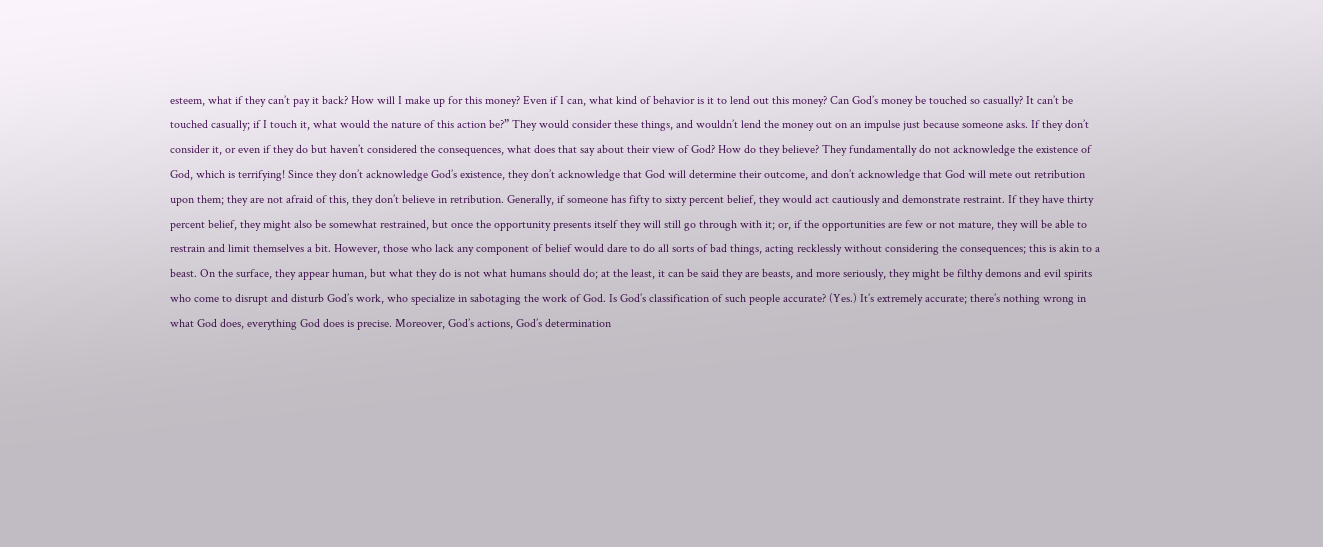esteem, what if they can’t pay it back? How will I make up for this money? Even if I can, what kind of behavior is it to lend out this money? Can God’s money be touched so casually? It can’t be touched casually; if I touch it, what would the nature of this action be?” They would consider these things, and wouldn’t lend the money out on an impulse just because someone asks. If they don’t consider it, or even if they do but haven’t considered the consequences, what does that say about their view of God? How do they believe? They fundamentally do not acknowledge the existence of God, which is terrifying! Since they don’t acknowledge God’s existence, they don’t acknowledge that God will determine their outcome, and don’t acknowledge that God will mete out retribution upon them; they are not afraid of this, they don’t believe in retribution. Generally, if someone has fifty to sixty percent belief, they would act cautiously and demonstrate restraint. If they have thirty percent belief, they might also be somewhat restrained, but once the opportunity presents itself they will still go through with it; or, if the opportunities are few or not mature, they will be able to restrain and limit themselves a bit. However, those who lack any component of belief would dare to do all sorts of bad things, acting recklessly without considering the consequences; this is akin to a beast. On the surface, they appear human, but what they do is not what humans should do; at the least, it can be said they are beasts, and more seriously, they might be filthy demons and evil spirits who come to disrupt and disturb God’s work, who specialize in sabotaging the work of God. Is God’s classification of such people accurate? (Yes.) It’s extremely accurate; there’s nothing wrong in what God does, everything God does is precise. Moreover, God’s actions, God’s determination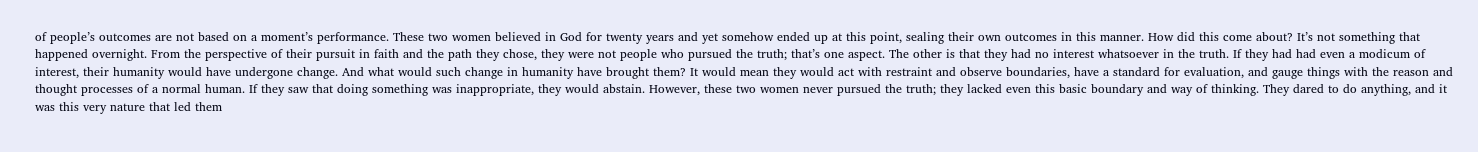of people’s outcomes are not based on a moment’s performance. These two women believed in God for twenty years and yet somehow ended up at this point, sealing their own outcomes in this manner. How did this come about? It’s not something that happened overnight. From the perspective of their pursuit in faith and the path they chose, they were not people who pursued the truth; that’s one aspect. The other is that they had no interest whatsoever in the truth. If they had had even a modicum of interest, their humanity would have undergone change. And what would such change in humanity have brought them? It would mean they would act with restraint and observe boundaries, have a standard for evaluation, and gauge things with the reason and thought processes of a normal human. If they saw that doing something was inappropriate, they would abstain. However, these two women never pursued the truth; they lacked even this basic boundary and way of thinking. They dared to do anything, and it was this very nature that led them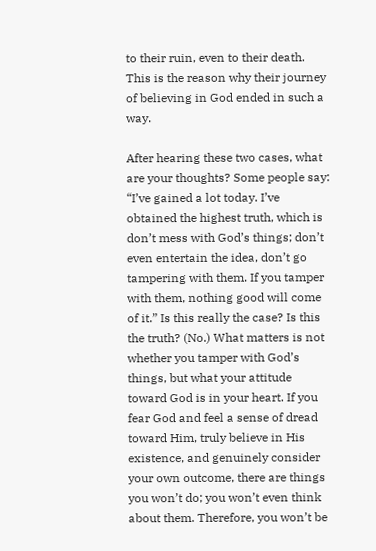to their ruin, even to their death. This is the reason why their journey of believing in God ended in such a way.

After hearing these two cases, what are your thoughts? Some people say: “I’ve gained a lot today. I’ve obtained the highest truth, which is don’t mess with God’s things; don’t even entertain the idea, don’t go tampering with them. If you tamper with them, nothing good will come of it.” Is this really the case? Is this the truth? (No.) What matters is not whether you tamper with God’s things, but what your attitude toward God is in your heart. If you fear God and feel a sense of dread toward Him, truly believe in His existence, and genuinely consider your own outcome, there are things you won’t do; you won’t even think about them. Therefore, you won’t be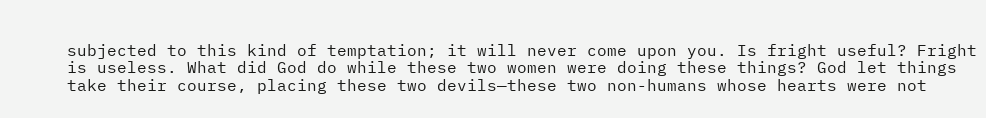subjected to this kind of temptation; it will never come upon you. Is fright useful? Fright is useless. What did God do while these two women were doing these things? God let things take their course, placing these two devils—these two non-humans whose hearts were not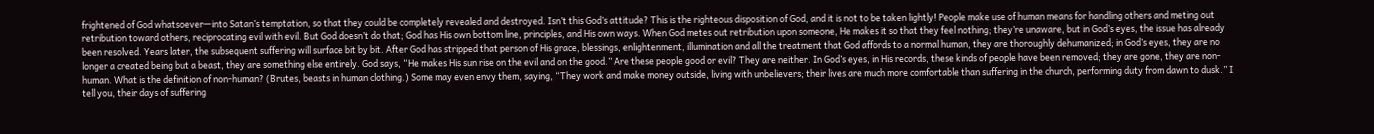frightened of God whatsoever—into Satan’s temptation, so that they could be completely revealed and destroyed. Isn’t this God’s attitude? This is the righteous disposition of God, and it is not to be taken lightly! People make use of human means for handling others and meting out retribution toward others, reciprocating evil with evil. But God doesn’t do that; God has His own bottom line, principles, and His own ways. When God metes out retribution upon someone, He makes it so that they feel nothing; they’re unaware, but in God’s eyes, the issue has already been resolved. Years later, the subsequent suffering will surface bit by bit. After God has stripped that person of His grace, blessings, enlightenment, illumination and all the treatment that God affords to a normal human, they are thoroughly dehumanized; in God’s eyes, they are no longer a created being but a beast, they are something else entirely. God says, “He makes His sun rise on the evil and on the good.” Are these people good or evil? They are neither. In God’s eyes, in His records, these kinds of people have been removed; they are gone, they are non-human. What is the definition of non-human? (Brutes, beasts in human clothing.) Some may even envy them, saying, “They work and make money outside, living with unbelievers; their lives are much more comfortable than suffering in the church, performing duty from dawn to dusk.” I tell you, their days of suffering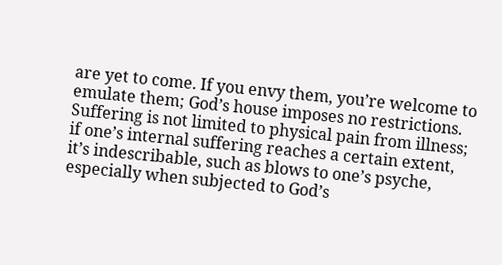are yet to come. If you envy them, you’re welcome to emulate them; God’s house imposes no restrictions. Suffering is not limited to physical pain from illness; if one’s internal suffering reaches a certain extent, it’s indescribable, such as blows to one’s psyche, especially when subjected to God’s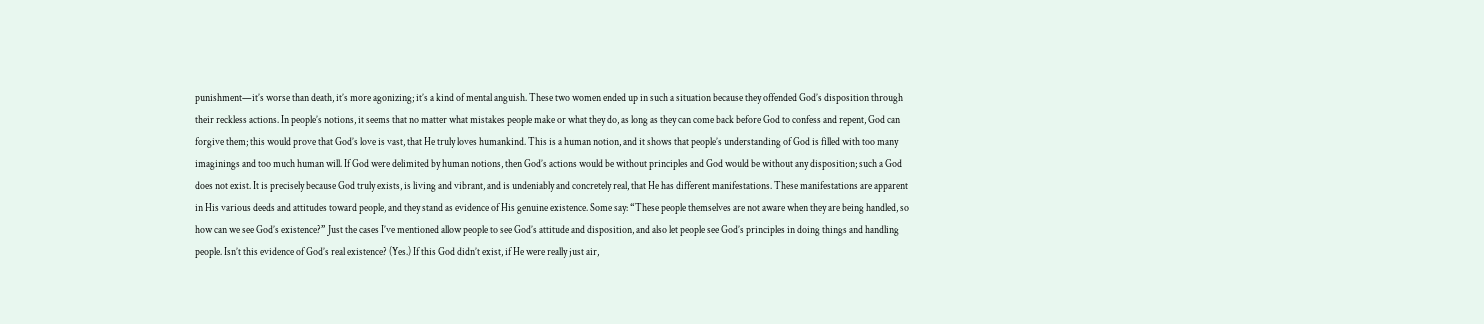punishment—it’s worse than death, it’s more agonizing; it’s a kind of mental anguish. These two women ended up in such a situation because they offended God’s disposition through their reckless actions. In people’s notions, it seems that no matter what mistakes people make or what they do, as long as they can come back before God to confess and repent, God can forgive them; this would prove that God’s love is vast, that He truly loves humankind. This is a human notion, and it shows that people’s understanding of God is filled with too many imaginings and too much human will. If God were delimited by human notions, then God’s actions would be without principles and God would be without any disposition; such a God does not exist. It is precisely because God truly exists, is living and vibrant, and is undeniably and concretely real, that He has different manifestations. These manifestations are apparent in His various deeds and attitudes toward people, and they stand as evidence of His genuine existence. Some say: “These people themselves are not aware when they are being handled, so how can we see God’s existence?” Just the cases I’ve mentioned allow people to see God’s attitude and disposition, and also let people see God’s principles in doing things and handling people. Isn’t this evidence of God’s real existence? (Yes.) If this God didn’t exist, if He were really just air,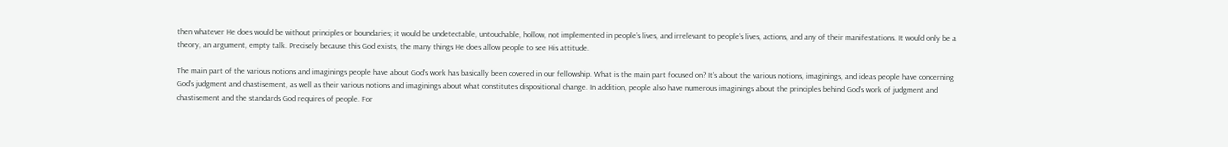then whatever He does would be without principles or boundaries; it would be undetectable, untouchable, hollow, not implemented in people’s lives, and irrelevant to people’s lives, actions, and any of their manifestations. It would only be a theory, an argument, empty talk. Precisely because this God exists, the many things He does allow people to see His attitude.

The main part of the various notions and imaginings people have about God’s work has basically been covered in our fellowship. What is the main part focused on? It’s about the various notions, imaginings, and ideas people have concerning God’s judgment and chastisement, as well as their various notions and imaginings about what constitutes dispositional change. In addition, people also have numerous imaginings about the principles behind God’s work of judgment and chastisement and the standards God requires of people. For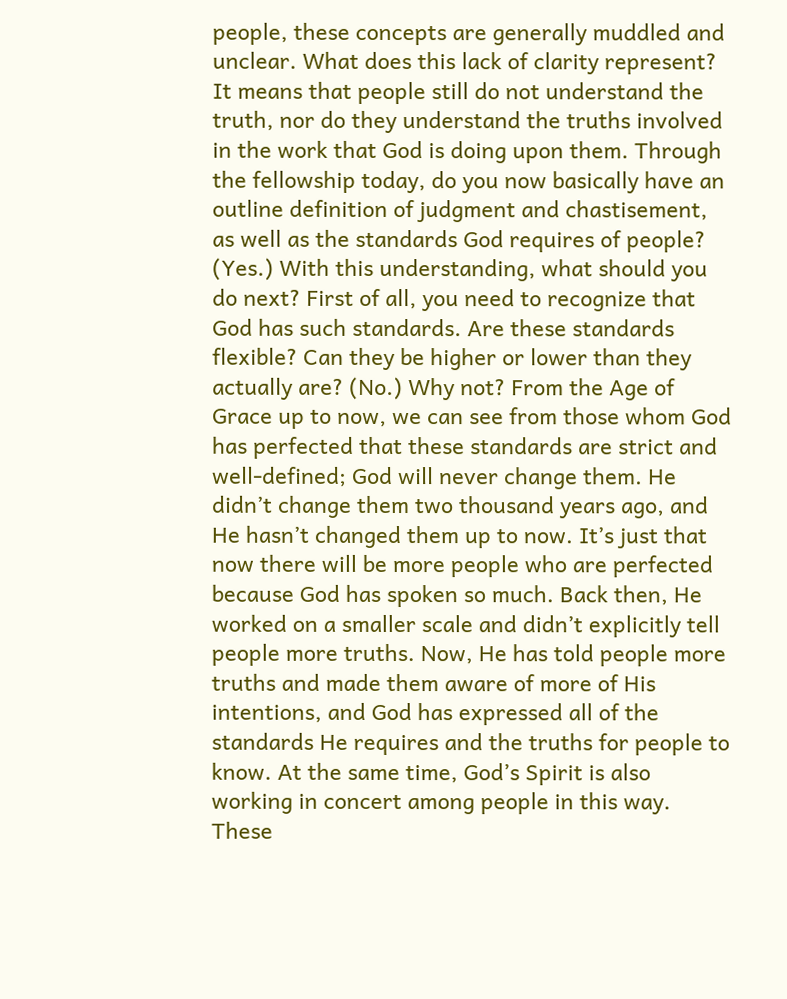people, these concepts are generally muddled and unclear. What does this lack of clarity represent? It means that people still do not understand the truth, nor do they understand the truths involved in the work that God is doing upon them. Through the fellowship today, do you now basically have an outline definition of judgment and chastisement, as well as the standards God requires of people? (Yes.) With this understanding, what should you do next? First of all, you need to recognize that God has such standards. Are these standards flexible? Can they be higher or lower than they actually are? (No.) Why not? From the Age of Grace up to now, we can see from those whom God has perfected that these standards are strict and well-defined; God will never change them. He didn’t change them two thousand years ago, and He hasn’t changed them up to now. It’s just that now there will be more people who are perfected because God has spoken so much. Back then, He worked on a smaller scale and didn’t explicitly tell people more truths. Now, He has told people more truths and made them aware of more of His intentions, and God has expressed all of the standards He requires and the truths for people to know. At the same time, God’s Spirit is also working in concert among people in this way. These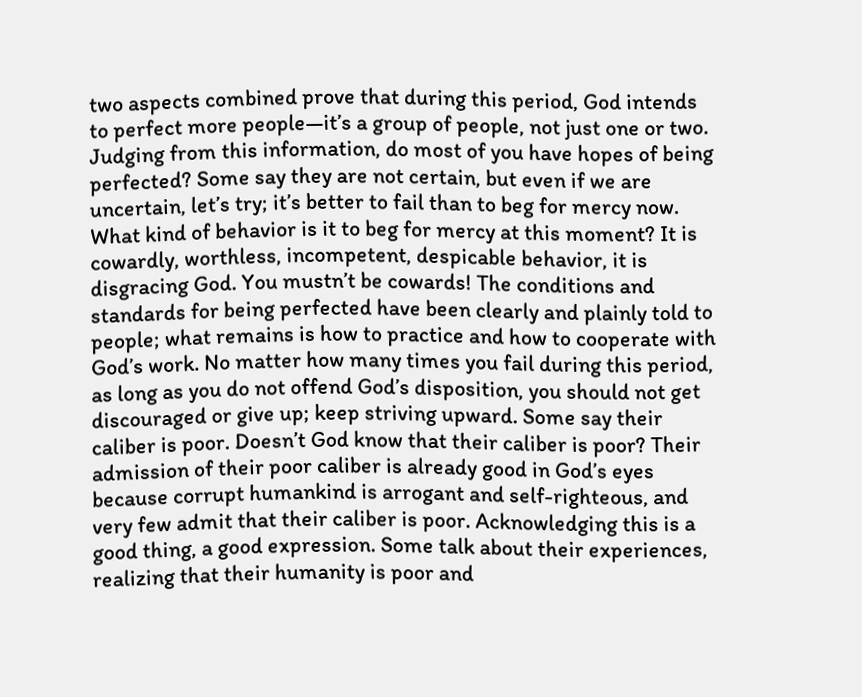two aspects combined prove that during this period, God intends to perfect more people—it’s a group of people, not just one or two. Judging from this information, do most of you have hopes of being perfected? Some say they are not certain, but even if we are uncertain, let’s try; it’s better to fail than to beg for mercy now. What kind of behavior is it to beg for mercy at this moment? It is cowardly, worthless, incompetent, despicable behavior, it is disgracing God. You mustn’t be cowards! The conditions and standards for being perfected have been clearly and plainly told to people; what remains is how to practice and how to cooperate with God’s work. No matter how many times you fail during this period, as long as you do not offend God’s disposition, you should not get discouraged or give up; keep striving upward. Some say their caliber is poor. Doesn’t God know that their caliber is poor? Their admission of their poor caliber is already good in God’s eyes because corrupt humankind is arrogant and self-righteous, and very few admit that their caliber is poor. Acknowledging this is a good thing, a good expression. Some talk about their experiences, realizing that their humanity is poor and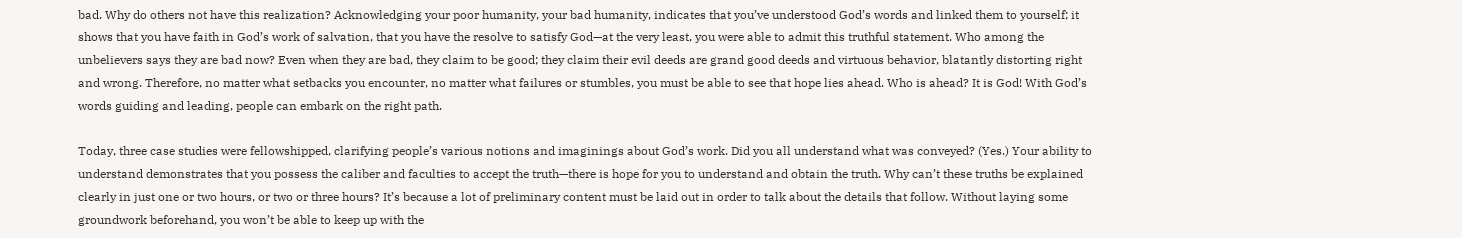bad. Why do others not have this realization? Acknowledging your poor humanity, your bad humanity, indicates that you’ve understood God’s words and linked them to yourself; it shows that you have faith in God’s work of salvation, that you have the resolve to satisfy God—at the very least, you were able to admit this truthful statement. Who among the unbelievers says they are bad now? Even when they are bad, they claim to be good; they claim their evil deeds are grand good deeds and virtuous behavior, blatantly distorting right and wrong. Therefore, no matter what setbacks you encounter, no matter what failures or stumbles, you must be able to see that hope lies ahead. Who is ahead? It is God! With God’s words guiding and leading, people can embark on the right path.

Today, three case studies were fellowshipped, clarifying people’s various notions and imaginings about God’s work. Did you all understand what was conveyed? (Yes.) Your ability to understand demonstrates that you possess the caliber and faculties to accept the truth—there is hope for you to understand and obtain the truth. Why can’t these truths be explained clearly in just one or two hours, or two or three hours? It’s because a lot of preliminary content must be laid out in order to talk about the details that follow. Without laying some groundwork beforehand, you won’t be able to keep up with the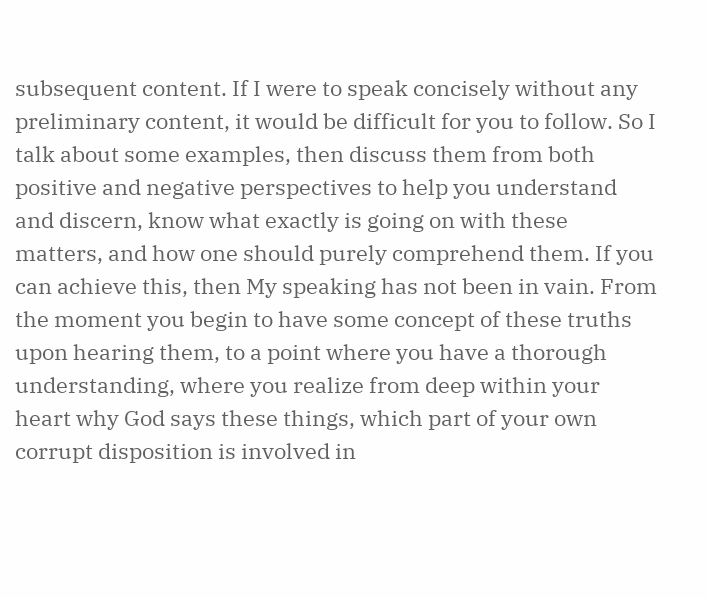subsequent content. If I were to speak concisely without any preliminary content, it would be difficult for you to follow. So I talk about some examples, then discuss them from both positive and negative perspectives to help you understand and discern, know what exactly is going on with these matters, and how one should purely comprehend them. If you can achieve this, then My speaking has not been in vain. From the moment you begin to have some concept of these truths upon hearing them, to a point where you have a thorough understanding, where you realize from deep within your heart why God says these things, which part of your own corrupt disposition is involved in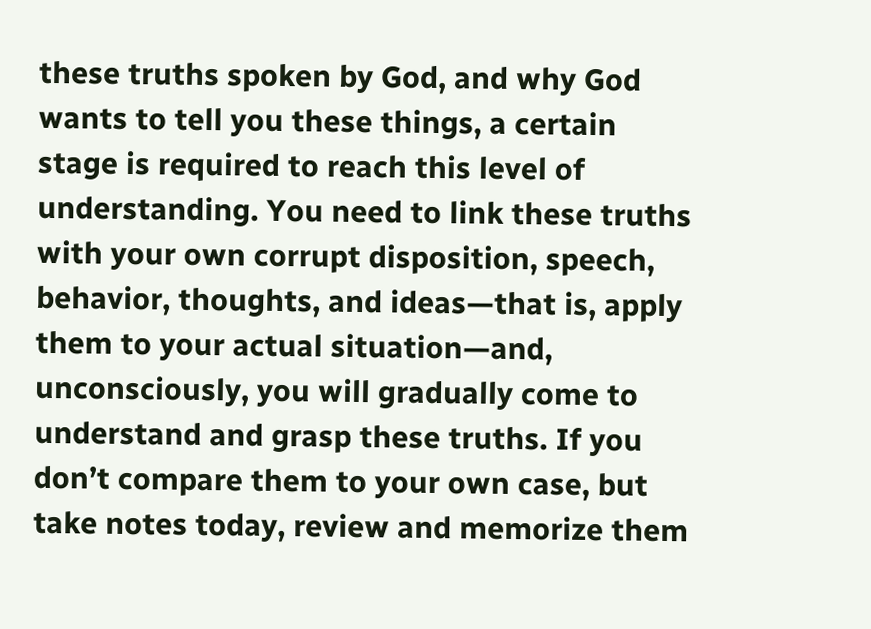these truths spoken by God, and why God wants to tell you these things, a certain stage is required to reach this level of understanding. You need to link these truths with your own corrupt disposition, speech, behavior, thoughts, and ideas—that is, apply them to your actual situation—and, unconsciously, you will gradually come to understand and grasp these truths. If you don’t compare them to your own case, but take notes today, review and memorize them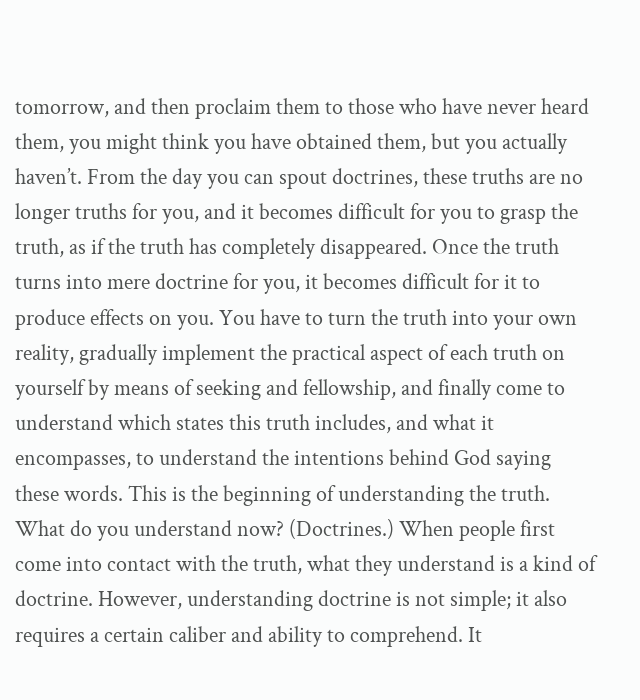tomorrow, and then proclaim them to those who have never heard them, you might think you have obtained them, but you actually haven’t. From the day you can spout doctrines, these truths are no longer truths for you, and it becomes difficult for you to grasp the truth, as if the truth has completely disappeared. Once the truth turns into mere doctrine for you, it becomes difficult for it to produce effects on you. You have to turn the truth into your own reality, gradually implement the practical aspect of each truth on yourself by means of seeking and fellowship, and finally come to understand which states this truth includes, and what it encompasses, to understand the intentions behind God saying these words. This is the beginning of understanding the truth. What do you understand now? (Doctrines.) When people first come into contact with the truth, what they understand is a kind of doctrine. However, understanding doctrine is not simple; it also requires a certain caliber and ability to comprehend. It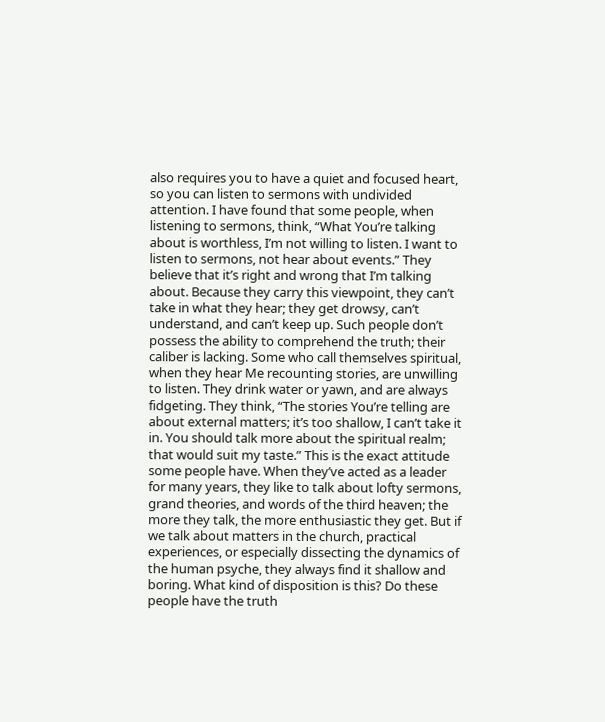also requires you to have a quiet and focused heart, so you can listen to sermons with undivided attention. I have found that some people, when listening to sermons, think, “What You’re talking about is worthless, I’m not willing to listen. I want to listen to sermons, not hear about events.” They believe that it’s right and wrong that I’m talking about. Because they carry this viewpoint, they can’t take in what they hear; they get drowsy, can’t understand, and can’t keep up. Such people don’t possess the ability to comprehend the truth; their caliber is lacking. Some who call themselves spiritual, when they hear Me recounting stories, are unwilling to listen. They drink water or yawn, and are always fidgeting. They think, “The stories You’re telling are about external matters; it’s too shallow, I can’t take it in. You should talk more about the spiritual realm; that would suit my taste.” This is the exact attitude some people have. When they’ve acted as a leader for many years, they like to talk about lofty sermons, grand theories, and words of the third heaven; the more they talk, the more enthusiastic they get. But if we talk about matters in the church, practical experiences, or especially dissecting the dynamics of the human psyche, they always find it shallow and boring. What kind of disposition is this? Do these people have the truth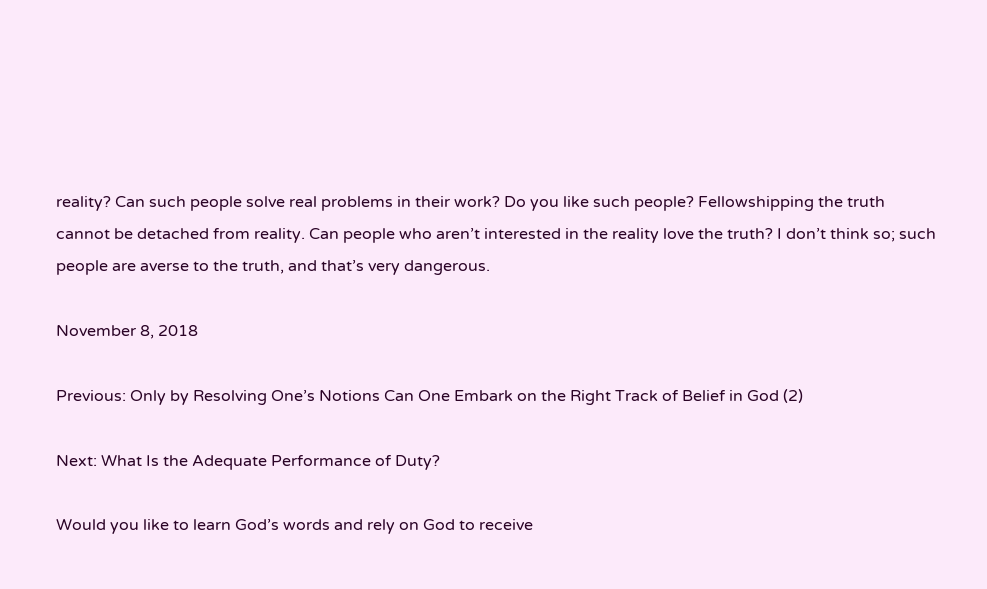reality? Can such people solve real problems in their work? Do you like such people? Fellowshipping the truth cannot be detached from reality. Can people who aren’t interested in the reality love the truth? I don’t think so; such people are averse to the truth, and that’s very dangerous.

November 8, 2018

Previous: Only by Resolving One’s Notions Can One Embark on the Right Track of Belief in God (2)

Next: What Is the Adequate Performance of Duty?

Would you like to learn God’s words and rely on God to receive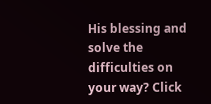His blessing and solve the difficulties on your way? Click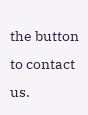the button to contact us.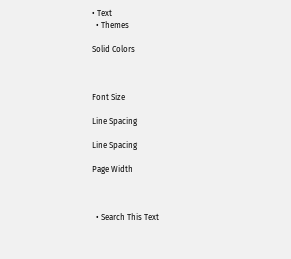• Text
  • Themes

Solid Colors



Font Size

Line Spacing

Line Spacing

Page Width



  • Search This Text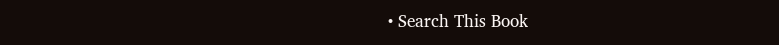• Search This Book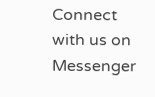Connect with us on Messenger